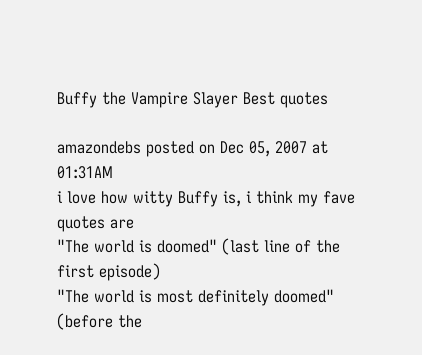Buffy the Vampire Slayer Best quotes

amazondebs posted on Dec 05, 2007 at 01:31AM
i love how witty Buffy is, i think my fave quotes are
"The world is doomed" (last line of the first episode)
"The world is most definitely doomed" (before the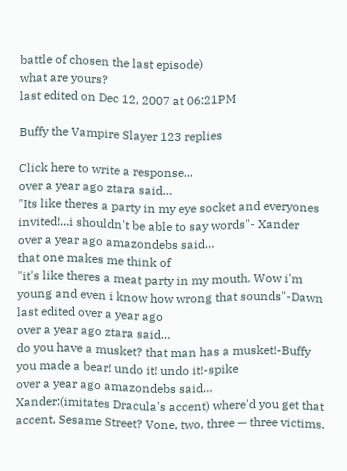battle of chosen the last episode)
what are yours?
last edited on Dec 12, 2007 at 06:21PM

Buffy the Vampire Slayer 123 replies

Click here to write a response...
over a year ago ztara said…
"Its like theres a party in my eye socket and everyones invited!...i shouldn't be able to say words"- Xander
over a year ago amazondebs said…
that one makes me think of
"it's like theres a meat party in my mouth. Wow i'm young and even i know how wrong that sounds"-Dawn
last edited over a year ago
over a year ago ztara said…
do you have a musket? that man has a musket!-Buffy
you made a bear! undo it! undo it!-spike
over a year ago amazondebs said…
Xander:(imitates Dracula's accent) where'd you get that accent, Sesame Street? Vone, two, three — three victims.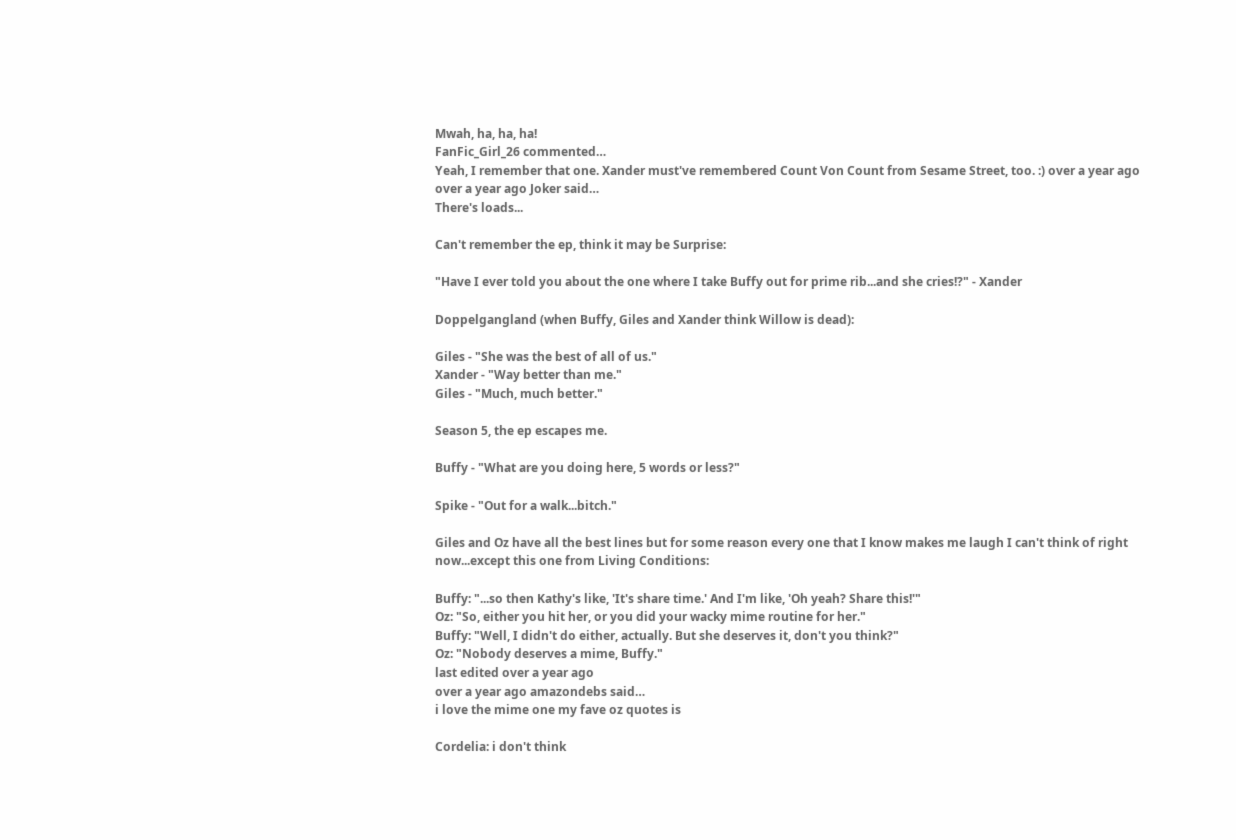Mwah, ha, ha, ha!
FanFic_Girl_26 commented…
Yeah, I remember that one. Xander must've remembered Count Von Count from Sesame Street, too. :) over a year ago
over a year ago Joker said…
There's loads...

Can't remember the ep, think it may be Surprise:

"Have I ever told you about the one where I take Buffy out for prime rib...and she cries!?" - Xander

Doppelgangland (when Buffy, Giles and Xander think Willow is dead):

Giles - "She was the best of all of us."
Xander - "Way better than me."
Giles - "Much, much better."

Season 5, the ep escapes me.

Buffy - "What are you doing here, 5 words or less?"

Spike - "Out for a walk...bitch."

Giles and Oz have all the best lines but for some reason every one that I know makes me laugh I can't think of right now...except this one from Living Conditions:

Buffy: "...so then Kathy's like, 'It's share time.' And I'm like, 'Oh yeah? Share this!'"
Oz: "So, either you hit her, or you did your wacky mime routine for her."
Buffy: "Well, I didn't do either, actually. But she deserves it, don't you think?"
Oz: "Nobody deserves a mime, Buffy."
last edited over a year ago
over a year ago amazondebs said…
i love the mime one my fave oz quotes is

Cordelia: i don't think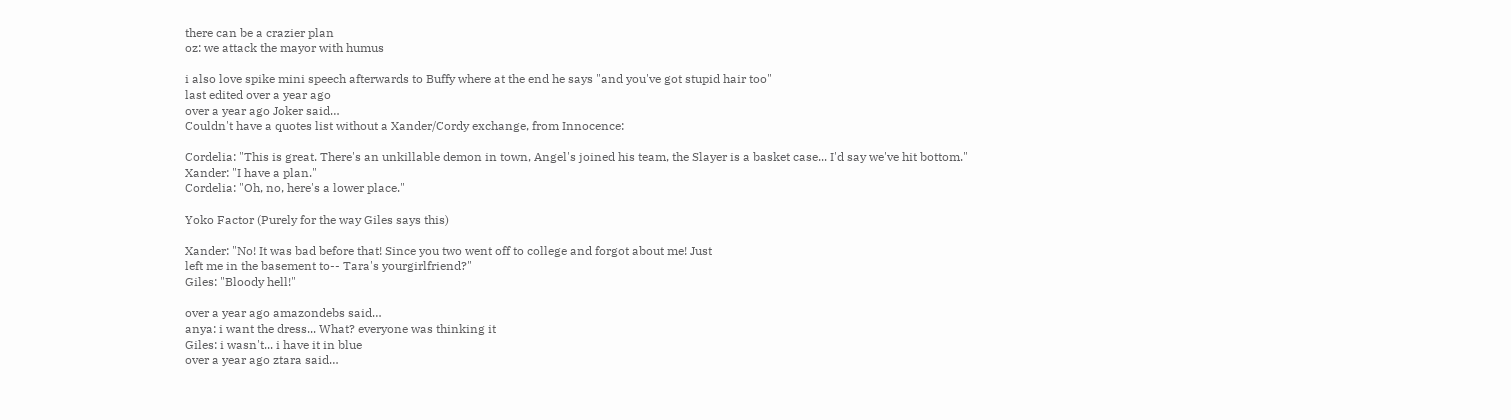there can be a crazier plan
oz: we attack the mayor with humus

i also love spike mini speech afterwards to Buffy where at the end he says "and you've got stupid hair too"
last edited over a year ago
over a year ago Joker said…
Couldn't have a quotes list without a Xander/Cordy exchange, from Innocence:

Cordelia: "This is great. There's an unkillable demon in town, Angel's joined his team, the Slayer is a basket case... I'd say we've hit bottom."
Xander: "I have a plan."
Cordelia: "Oh, no, here's a lower place."

Yoko Factor (Purely for the way Giles says this)

Xander: "No! It was bad before that! Since you two went off to college and forgot about me! Just
left me in the basement to-- Tara's yourgirlfriend?"
Giles: "Bloody hell!"

over a year ago amazondebs said…
anya: i want the dress... What? everyone was thinking it
Giles: i wasn't... i have it in blue
over a year ago ztara said…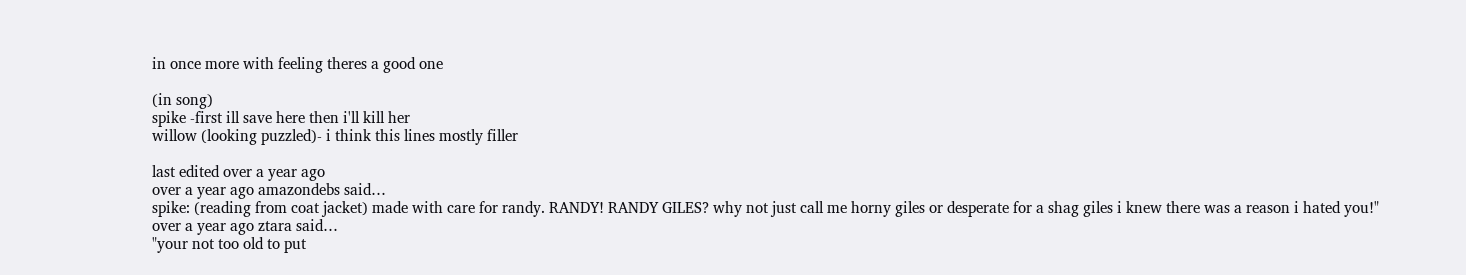in once more with feeling theres a good one

(in song)
spike -first ill save here then i'll kill her
willow (looking puzzled)- i think this lines mostly filler

last edited over a year ago
over a year ago amazondebs said…
spike: (reading from coat jacket) made with care for randy. RANDY! RANDY GILES? why not just call me horny giles or desperate for a shag giles i knew there was a reason i hated you!"
over a year ago ztara said…
"your not too old to put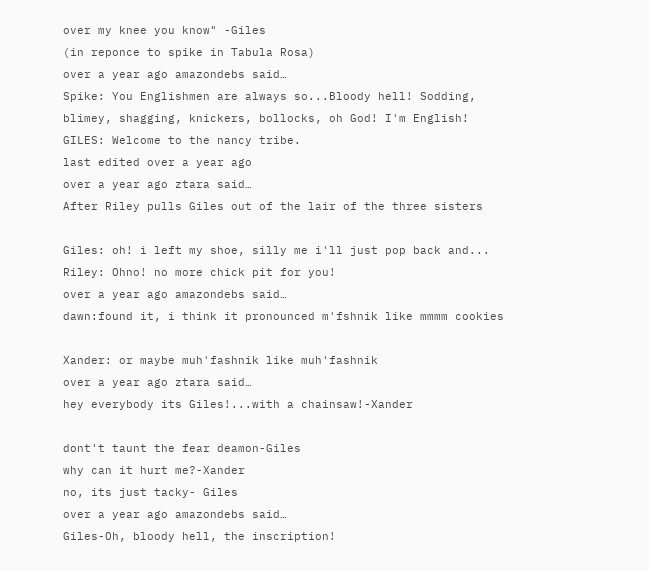over my knee you know" -Giles
(in reponce to spike in Tabula Rosa)
over a year ago amazondebs said…
Spike: You Englishmen are always so...Bloody hell! Sodding, blimey, shagging, knickers, bollocks, oh God! I'm English!
GILES: Welcome to the nancy tribe.
last edited over a year ago
over a year ago ztara said…
After Riley pulls Giles out of the lair of the three sisters

Giles: oh! i left my shoe, silly me i'll just pop back and...
Riley: Ohno! no more chick pit for you!
over a year ago amazondebs said…
dawn:found it, i think it pronounced m'fshnik like mmmm cookies

Xander: or maybe muh'fashnik like muh'fashnik
over a year ago ztara said…
hey everybody its Giles!...with a chainsaw!-Xander

dont't taunt the fear deamon-Giles
why can it hurt me?-Xander
no, its just tacky- Giles
over a year ago amazondebs said…
Giles-Oh, bloody hell, the inscription!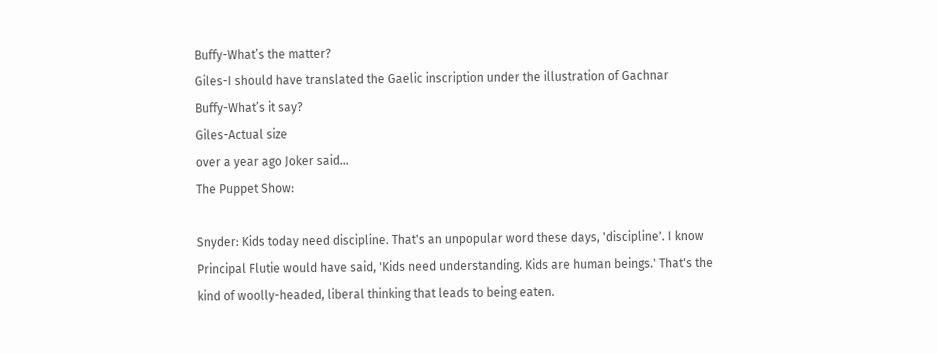Buffy-What’s the matter?
Giles-I should have translated the Gaelic inscription under the illustration of Gachnar
Buffy-What’s it say?
Giles-Actual size
over a year ago Joker said…
The Puppet Show:

Snyder: Kids today need discipline. That's an unpopular word these days, 'discipline'. I know Principal Flutie would have said, 'Kids need understanding. Kids are human beings.' That's the kind of woolly-headed, liberal thinking that leads to being eaten.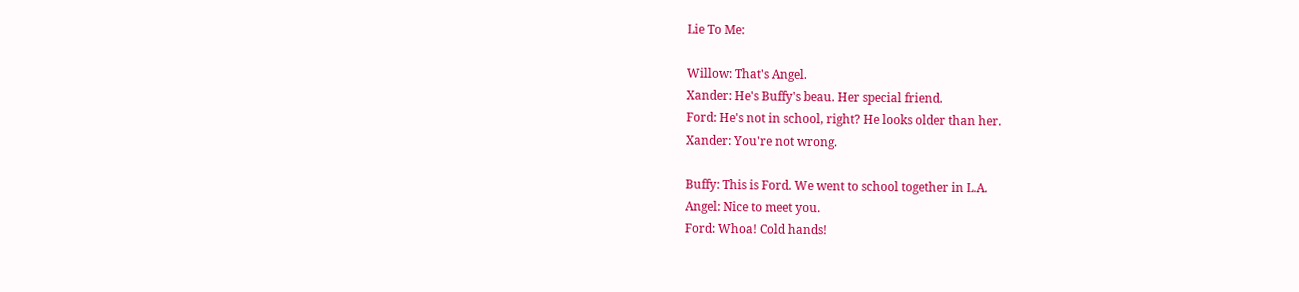Lie To Me:

Willow: That's Angel.
Xander: He's Buffy's beau. Her special friend.
Ford: He's not in school, right? He looks older than her.
Xander: You're not wrong.

Buffy: This is Ford. We went to school together in L.A.
Angel: Nice to meet you.
Ford: Whoa! Cold hands!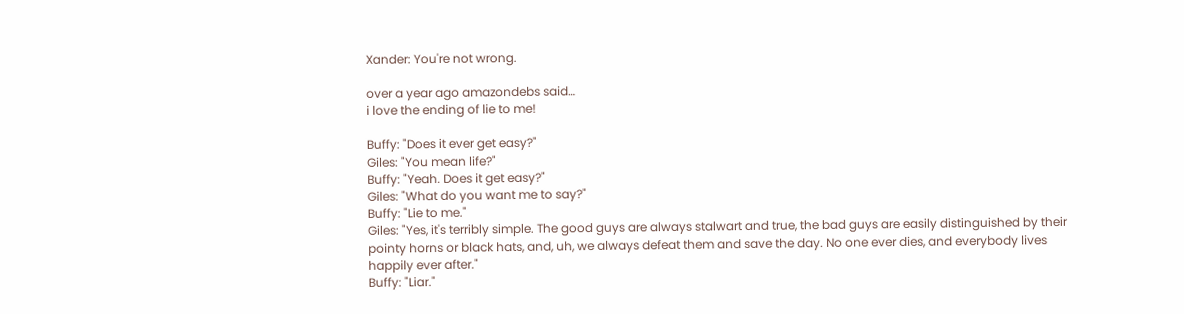Xander: You're not wrong.

over a year ago amazondebs said…
i love the ending of lie to me!

Buffy: "Does it ever get easy?"
Giles: "You mean life?"
Buffy: "Yeah. Does it get easy?"
Giles: "What do you want me to say?"
Buffy: "Lie to me."
Giles: "Yes, it's terribly simple. The good guys are always stalwart and true, the bad guys are easily distinguished by their pointy horns or black hats, and, uh, we always defeat them and save the day. No one ever dies, and everybody lives happily ever after."
Buffy: "Liar."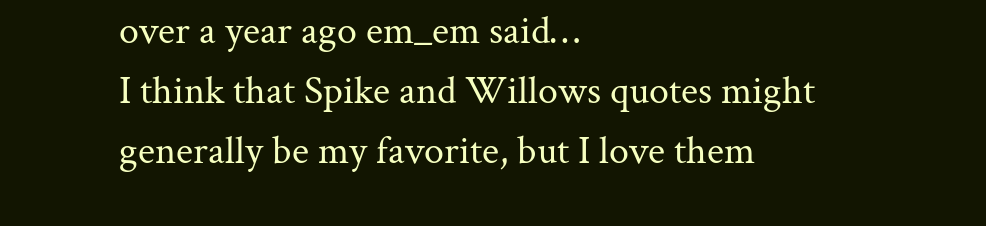over a year ago em_em said…
I think that Spike and Willows quotes might generally be my favorite, but I love them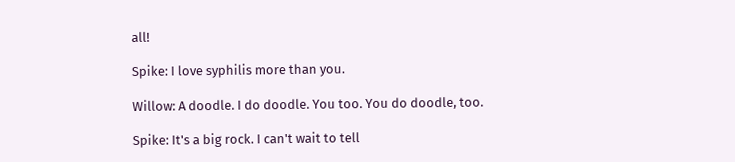all!

Spike: I love syphilis more than you.

Willow: A doodle. I do doodle. You too. You do doodle, too.

Spike: It's a big rock. I can't wait to tell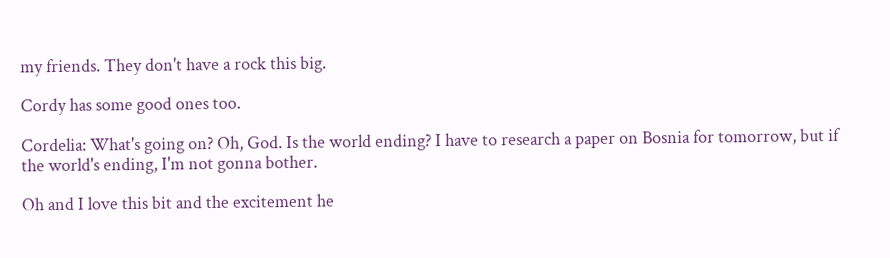my friends. They don't have a rock this big.

Cordy has some good ones too.

Cordelia: What's going on? Oh, God. Is the world ending? I have to research a paper on Bosnia for tomorrow, but if the world's ending, I'm not gonna bother.

Oh and I love this bit and the excitement he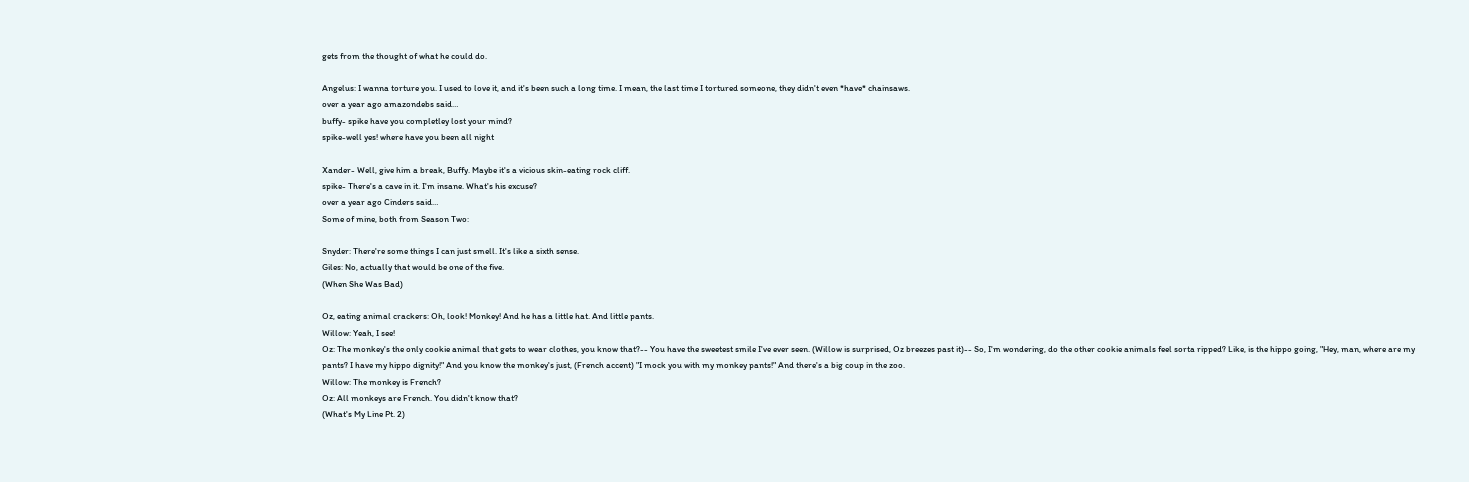gets from the thought of what he could do.

Angelus: I wanna torture you. I used to love it, and it's been such a long time. I mean, the last time I tortured someone, they didn't even *have* chainsaws.
over a year ago amazondebs said…
buffy- spike have you completley lost your mind?
spike-well yes! where have you been all night

Xander- Well, give him a break, Buffy. Maybe it's a vicious skin-eating rock cliff.
spike- There's a cave in it. I'm insane. What's his excuse?
over a year ago Cinders said…
Some of mine, both from Season Two:

Snyder: There're some things I can just smell. It's like a sixth sense.
Giles: No, actually that would be one of the five.
(When She Was Bad)

Oz, eating animal crackers: Oh, look! Monkey! And he has a little hat. And little pants.
Willow: Yeah, I see!
Oz: The monkey's the only cookie animal that gets to wear clothes, you know that?-- You have the sweetest smile I've ever seen. (Willow is surprised, Oz breezes past it)-- So, I'm wondering, do the other cookie animals feel sorta ripped? Like, is the hippo going, "Hey, man, where are my pants? I have my hippo dignity!" And you know the monkey's just, (French accent) "I mock you with my monkey pants!" And there's a big coup in the zoo.
Willow: The monkey is French?
Oz: All monkeys are French. You didn't know that?
(What's My Line Pt. 2)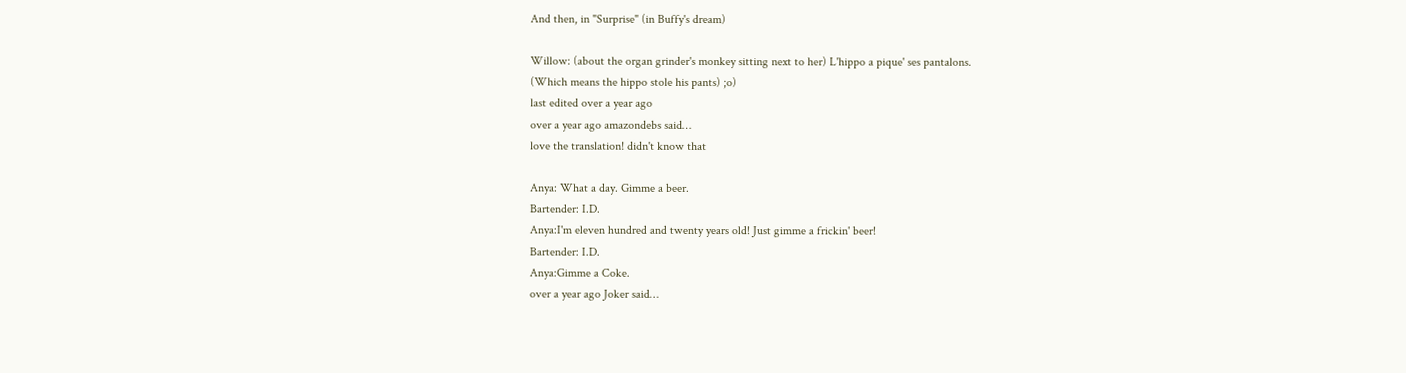And then, in "Surprise" (in Buffy's dream)

Willow: (about the organ grinder's monkey sitting next to her) L'hippo a pique' ses pantalons.
(Which means the hippo stole his pants) ;o)
last edited over a year ago
over a year ago amazondebs said…
love the translation! didn't know that

Anya: What a day. Gimme a beer.
Bartender: I.D.
Anya:I'm eleven hundred and twenty years old! Just gimme a frickin' beer!
Bartender: I.D.
Anya:Gimme a Coke.
over a year ago Joker said…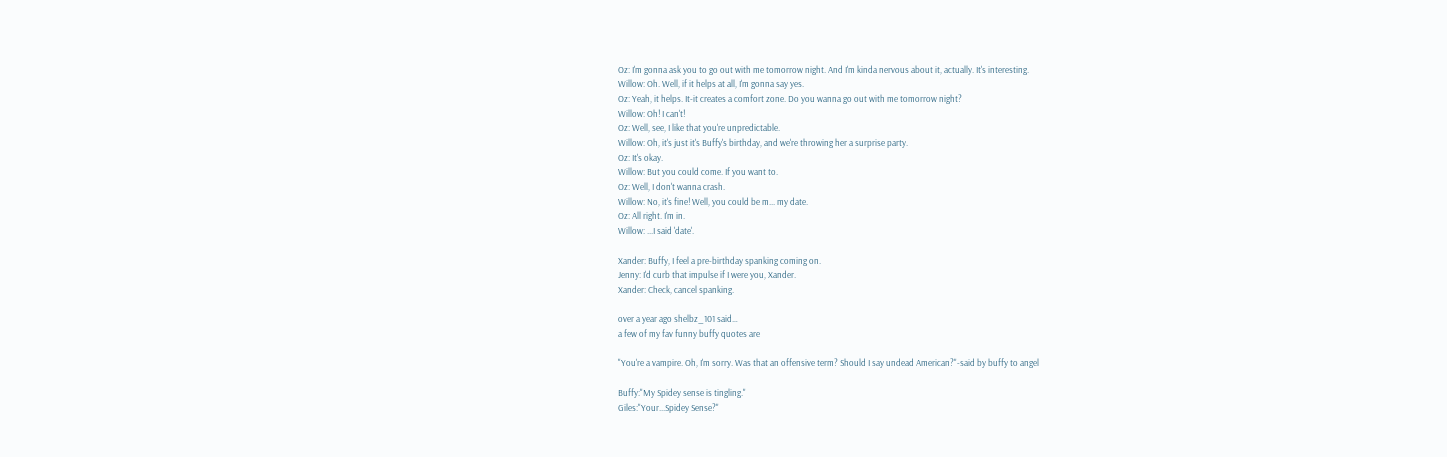Oz: I'm gonna ask you to go out with me tomorrow night. And I'm kinda nervous about it, actually. It's interesting.
Willow: Oh. Well, if it helps at all, I'm gonna say yes.
Oz: Yeah, it helps. It-it creates a comfort zone. Do you wanna go out with me tomorrow night?
Willow: Oh! I can't!
Oz: Well, see, I like that you're unpredictable.
Willow: Oh, it's just it's Buffy's birthday, and we're throwing her a surprise party.
Oz: It's okay.
Willow: But you could come. If you want to.
Oz: Well, I don't wanna crash.
Willow: No, it's fine! Well, you could be m... my date.
Oz: All right. I'm in.
Willow: ...I said 'date'.

Xander: Buffy, I feel a pre-birthday spanking coming on.
Jenny: I'd curb that impulse if I were you, Xander.
Xander: Check, cancel spanking.

over a year ago shelbz_101 said…
a few of my fav funny buffy quotes are

"You're a vampire. Oh, I'm sorry. Was that an offensive term? Should I say undead American?"-said by buffy to angel

Buffy:"My Spidey sense is tingling."
Giles:"Your...Spidey Sense?"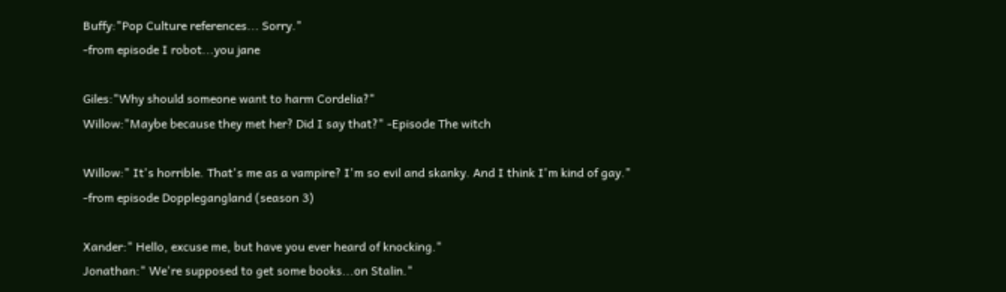Buffy:"Pop Culture references... Sorry."
-from episode I robot...you jane

Giles:"Why should someone want to harm Cordelia?"
Willow:"Maybe because they met her? Did I say that?" -Episode The witch

Willow:" It's horrible. That's me as a vampire? I'm so evil and skanky. And I think I'm kind of gay." -from episode Dopplegangland (season 3)

Xander:" Hello, excuse me, but have you ever heard of knocking."
Jonathan:" We're supposed to get some books...on Stalin."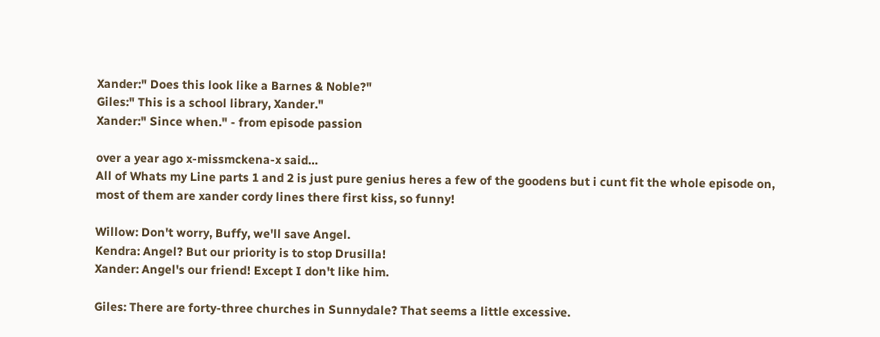Xander:" Does this look like a Barnes & Noble?"
Giles:" This is a school library, Xander."
Xander:" Since when." - from episode passion

over a year ago x-missmckena-x said…
All of Whats my Line parts 1 and 2 is just pure genius heres a few of the goodens but i cunt fit the whole episode on, most of them are xander cordy lines there first kiss, so funny!

Willow: Don't worry, Buffy, we'll save Angel.
Kendra: Angel? But our priority is to stop Drusilla!
Xander: Angel's our friend! Except I don't like him.

Giles: There are forty-three churches in Sunnydale? That seems a little excessive.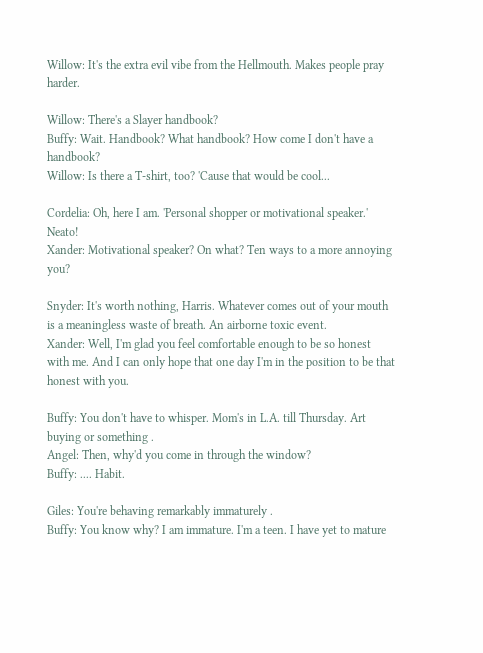Willow: It's the extra evil vibe from the Hellmouth. Makes people pray harder.

Willow: There's a Slayer handbook?
Buffy: Wait. Handbook? What handbook? How come I don't have a handbook?
Willow: Is there a T-shirt, too? 'Cause that would be cool...

Cordelia: Oh, here I am. 'Personal shopper or motivational speaker.' Neato!
Xander: Motivational speaker? On what? Ten ways to a more annoying you?

Snyder: It's worth nothing, Harris. Whatever comes out of your mouth is a meaningless waste of breath. An airborne toxic event.
Xander: Well, I'm glad you feel comfortable enough to be so honest with me. And I can only hope that one day I'm in the position to be that honest with you.

Buffy: You don't have to whisper. Mom's in L.A. till Thursday. Art buying or something .
Angel: Then, why'd you come in through the window?
Buffy: .... Habit.

Giles: You're behaving remarkably immaturely .
Buffy: You know why? I am immature. I'm a teen. I have yet to mature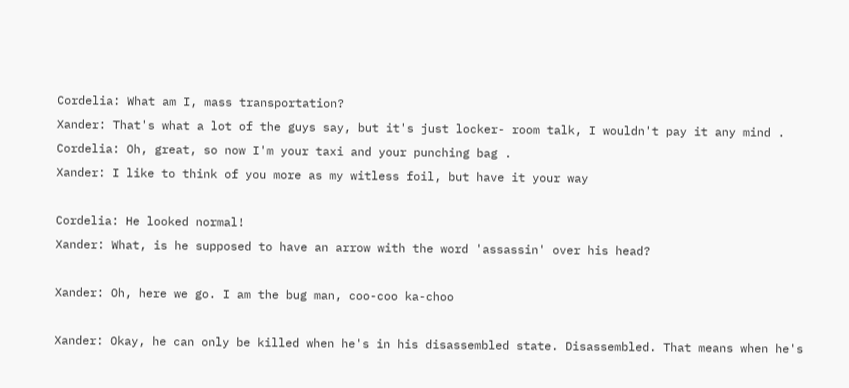Cordelia: What am I, mass transportation?
Xander: That's what a lot of the guys say, but it's just locker- room talk, I wouldn't pay it any mind .
Cordelia: Oh, great, so now I'm your taxi and your punching bag .
Xander: I like to think of you more as my witless foil, but have it your way

Cordelia: He looked normal!
Xander: What, is he supposed to have an arrow with the word 'assassin' over his head?

Xander: Oh, here we go. I am the bug man, coo-coo ka-choo

Xander: Okay, he can only be killed when he's in his disassembled state. Disassembled. That means when he's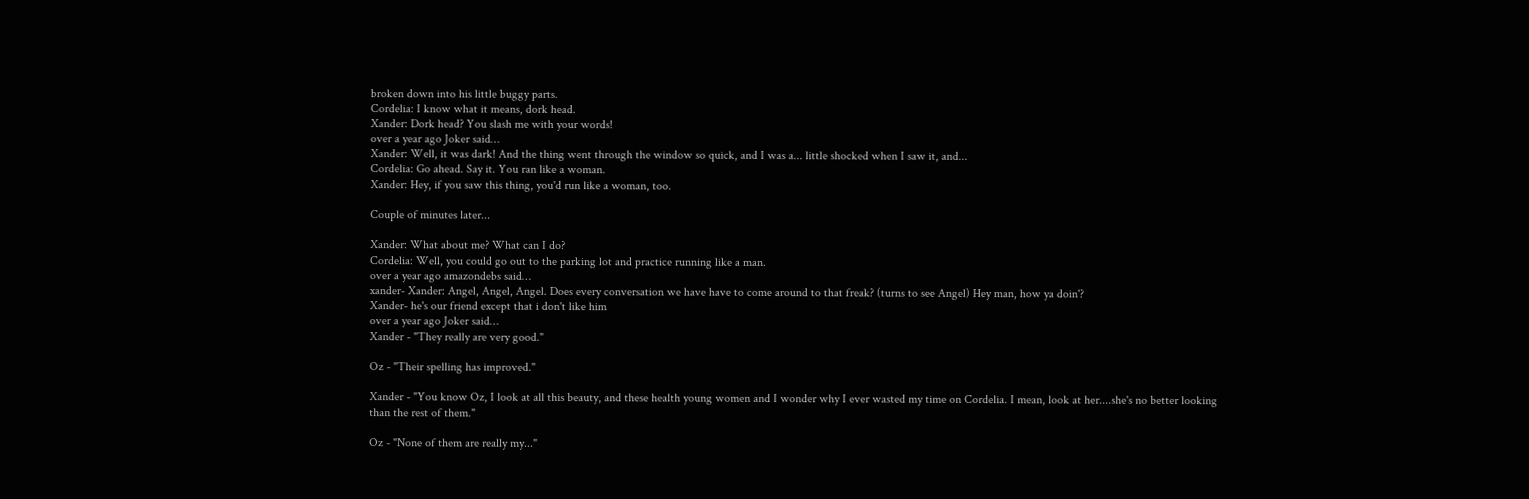broken down into his little buggy parts.
Cordelia: I know what it means, dork head.
Xander: Dork head? You slash me with your words!
over a year ago Joker said…
Xander: Well, it was dark! And the thing went through the window so quick, and I was a... little shocked when I saw it, and...
Cordelia: Go ahead. Say it. You ran like a woman.
Xander: Hey, if you saw this thing, you'd run like a woman, too.

Couple of minutes later...

Xander: What about me? What can I do?
Cordelia: Well, you could go out to the parking lot and practice running like a man.
over a year ago amazondebs said…
xander- Xander: Angel, Angel, Angel. Does every conversation we have have to come around to that freak? (turns to see Angel) Hey man, how ya doin'?
Xander- he's our friend except that i don't like him
over a year ago Joker said…
Xander - "They really are very good."

Oz - "Their spelling has improved."

Xander - "You know Oz, I look at all this beauty, and these health young women and I wonder why I ever wasted my time on Cordelia. I mean, look at her....she's no better looking than the rest of them."

Oz - "None of them are really my..."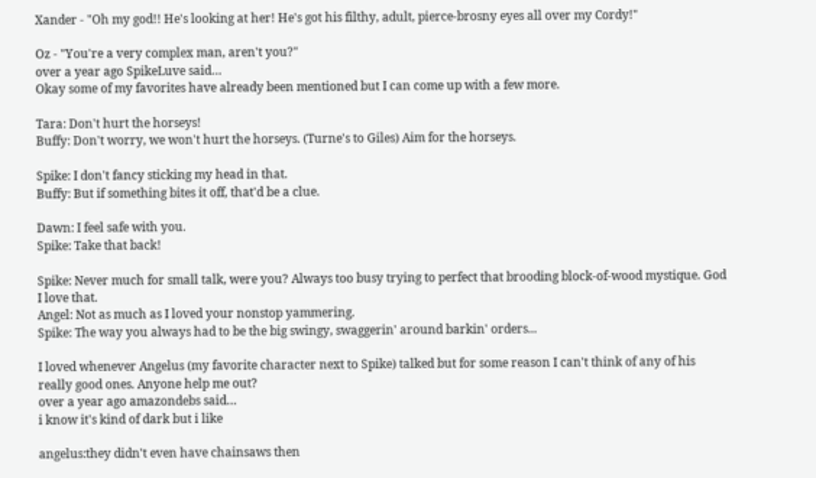Xander - "Oh my god!! He's looking at her! He's got his filthy, adult, pierce-brosny eyes all over my Cordy!"

Oz - "You're a very complex man, aren't you?"
over a year ago SpikeLuve said…
Okay some of my favorites have already been mentioned but I can come up with a few more.

Tara: Don't hurt the horseys!
Buffy: Don't worry, we won't hurt the horseys. (Turne's to Giles) Aim for the horseys.

Spike: I don't fancy sticking my head in that.
Buffy: But if something bites it off, that'd be a clue.

Dawn: I feel safe with you.
Spike: Take that back!

Spike: Never much for small talk, were you? Always too busy trying to perfect that brooding block-of-wood mystique. God I love that.
Angel: Not as much as I loved your nonstop yammering.
Spike: The way you always had to be the big swingy, swaggerin' around barkin' orders...

I loved whenever Angelus (my favorite character next to Spike) talked but for some reason I can't think of any of his really good ones. Anyone help me out?
over a year ago amazondebs said…
i know it's kind of dark but i like

angelus:they didn't even have chainsaws then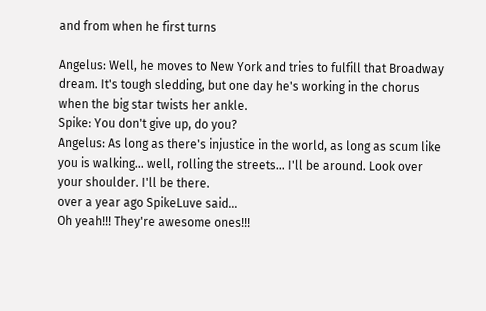and from when he first turns

Angelus: Well, he moves to New York and tries to fulfill that Broadway dream. It's tough sledding, but one day he's working in the chorus when the big star twists her ankle.
Spike: You don't give up, do you?
Angelus: As long as there's injustice in the world, as long as scum like you is walking... well, rolling the streets... I'll be around. Look over your shoulder. I'll be there.
over a year ago SpikeLuve said…
Oh yeah!!! They're awesome ones!!!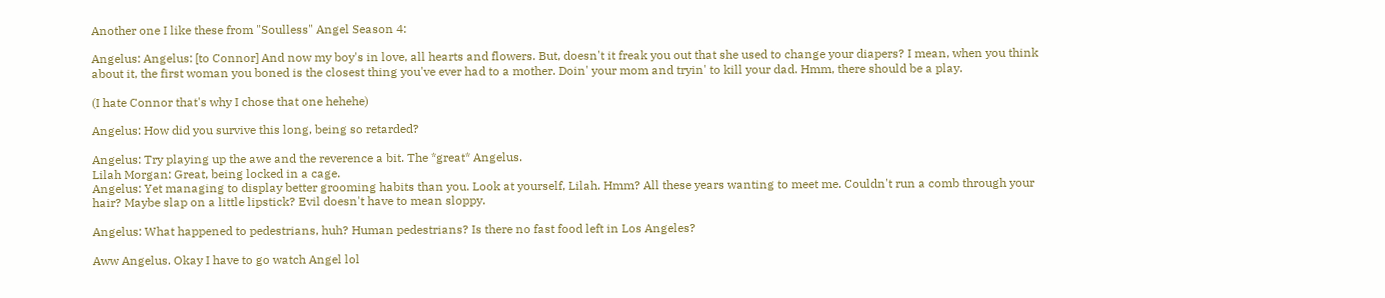Another one I like these from "Soulless" Angel Season 4:

Angelus: Angelus: [to Connor] And now my boy's in love, all hearts and flowers. But, doesn't it freak you out that she used to change your diapers? I mean, when you think about it, the first woman you boned is the closest thing you've ever had to a mother. Doin' your mom and tryin' to kill your dad. Hmm, there should be a play.

(I hate Connor that's why I chose that one hehehe)

Angelus: How did you survive this long, being so retarded?

Angelus: Try playing up the awe and the reverence a bit. The *great* Angelus.
Lilah Morgan: Great, being locked in a cage.
Angelus: Yet managing to display better grooming habits than you. Look at yourself, Lilah. Hmm? All these years wanting to meet me. Couldn't run a comb through your hair? Maybe slap on a little lipstick? Evil doesn't have to mean sloppy.

Angelus: What happened to pedestrians, huh? Human pedestrians? Is there no fast food left in Los Angeles?

Aww Angelus. Okay I have to go watch Angel lol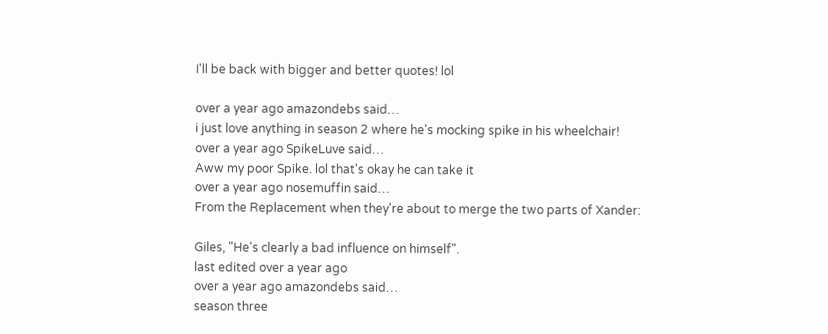I'll be back with bigger and better quotes! lol

over a year ago amazondebs said…
i just love anything in season 2 where he's mocking spike in his wheelchair!
over a year ago SpikeLuve said…
Aww my poor Spike. lol that's okay he can take it
over a year ago nosemuffin said…
From the Replacement when they're about to merge the two parts of Xander:

Giles, "He's clearly a bad influence on himself".
last edited over a year ago
over a year ago amazondebs said…
season three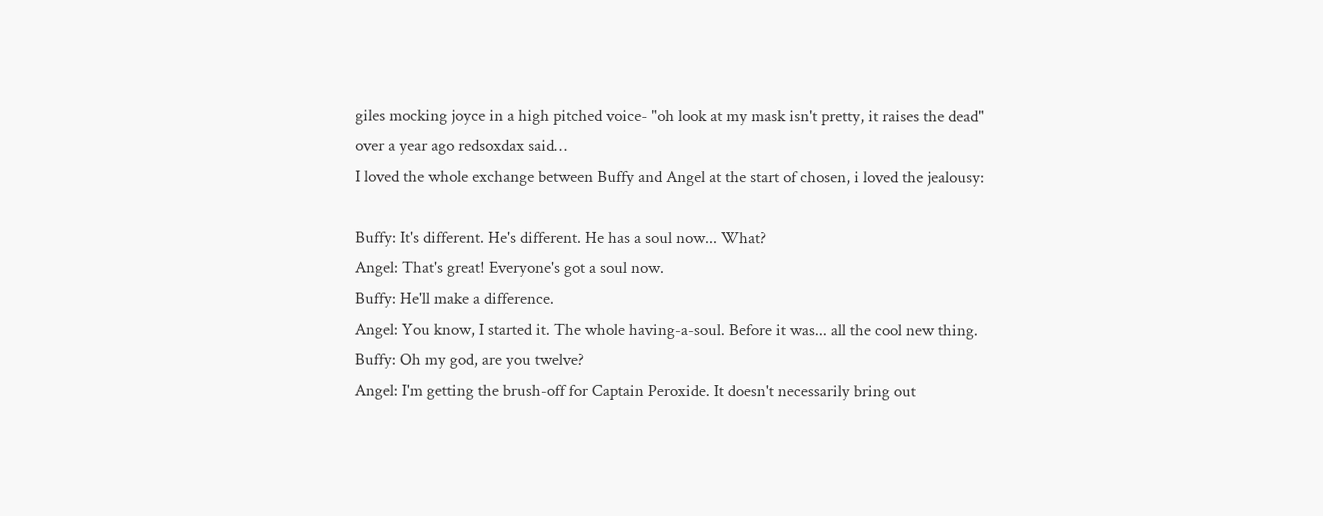giles mocking joyce in a high pitched voice- "oh look at my mask isn't pretty, it raises the dead"
over a year ago redsoxdax said…
I loved the whole exchange between Buffy and Angel at the start of chosen, i loved the jealousy:

Buffy: It's different. He's different. He has a soul now... What?
Angel: That's great! Everyone's got a soul now.
Buffy: He'll make a difference.
Angel: You know, I started it. The whole having-a-soul. Before it was... all the cool new thing.
Buffy: Oh my god, are you twelve?
Angel: I'm getting the brush-off for Captain Peroxide. It doesn't necessarily bring out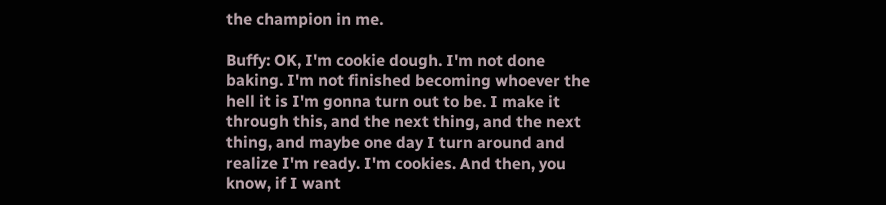the champion in me.

Buffy: OK, I'm cookie dough. I'm not done baking. I'm not finished becoming whoever the hell it is I'm gonna turn out to be. I make it through this, and the next thing, and the next thing, and maybe one day I turn around and realize I'm ready. I'm cookies. And then, you know, if I want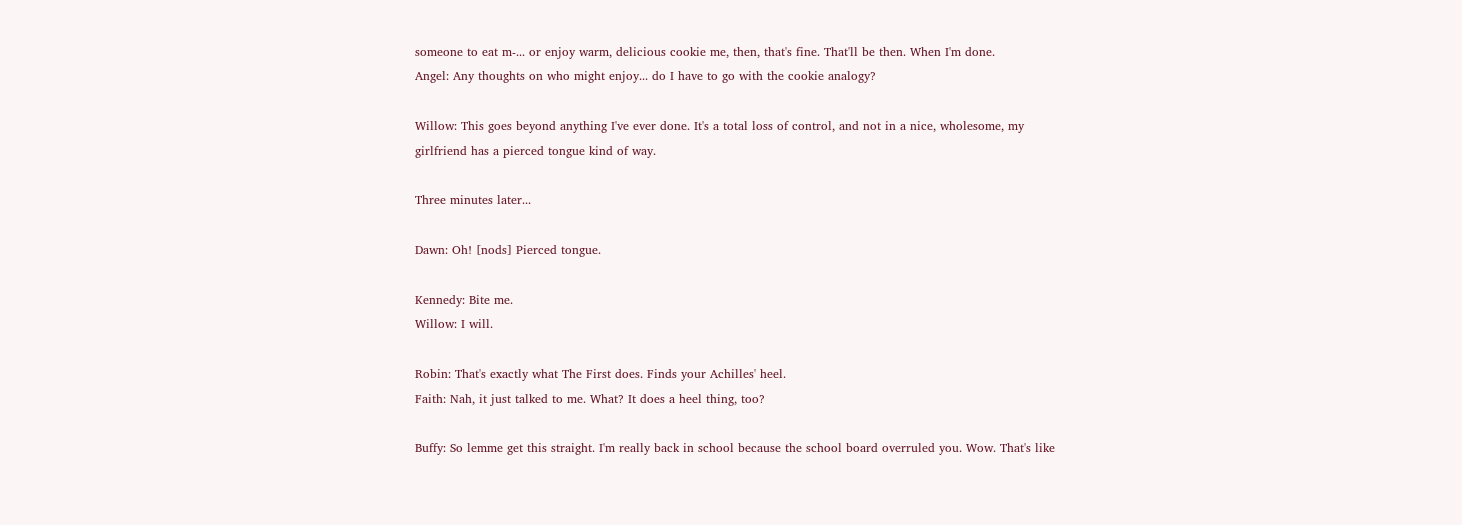someone to eat m-... or enjoy warm, delicious cookie me, then, that's fine. That'll be then. When I'm done.
Angel: Any thoughts on who might enjoy... do I have to go with the cookie analogy?

Willow: This goes beyond anything I've ever done. It's a total loss of control, and not in a nice, wholesome, my girlfriend has a pierced tongue kind of way.

Three minutes later...

Dawn: Oh! [nods] Pierced tongue.

Kennedy: Bite me.
Willow: I will.

Robin: That's exactly what The First does. Finds your Achilles' heel.
Faith: Nah, it just talked to me. What? It does a heel thing, too?

Buffy: So lemme get this straight. I'm really back in school because the school board overruled you. Wow. That's like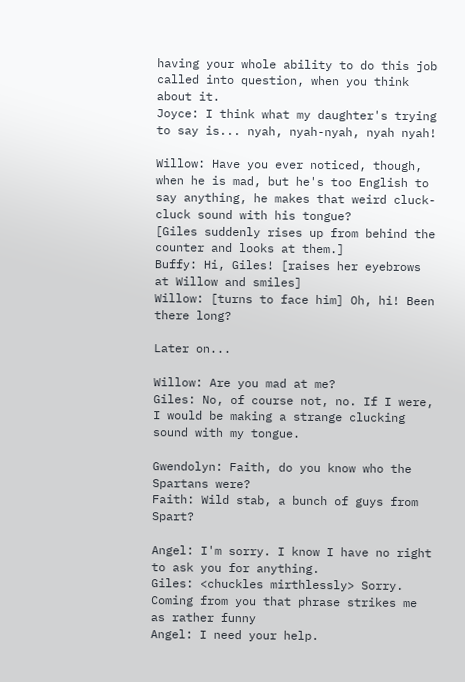having your whole ability to do this job called into question, when you think about it.
Joyce: I think what my daughter's trying to say is... nyah, nyah-nyah, nyah nyah!

Willow: Have you ever noticed, though, when he is mad, but he's too English to say anything, he makes that weird cluck-cluck sound with his tongue?
[Giles suddenly rises up from behind the counter and looks at them.]
Buffy: Hi, Giles! [raises her eyebrows at Willow and smiles]
Willow: [turns to face him] Oh, hi! Been there long?

Later on...

Willow: Are you mad at me?
Giles: No, of course not, no. If I were, I would be making a strange clucking sound with my tongue.

Gwendolyn: Faith, do you know who the Spartans were?
Faith: Wild stab, a bunch of guys from Spart?

Angel: I'm sorry. I know I have no right to ask you for anything.
Giles: <chuckles mirthlessly> Sorry. Coming from you that phrase strikes me as rather funny
Angel: I need your help.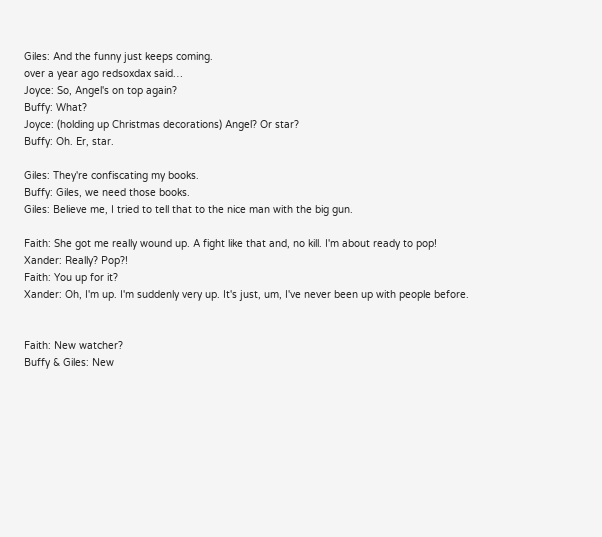Giles: And the funny just keeps coming.
over a year ago redsoxdax said…
Joyce: So, Angel's on top again?
Buffy: What?
Joyce: (holding up Christmas decorations) Angel? Or star?
Buffy: Oh. Er, star.

Giles: They're confiscating my books.
Buffy: Giles, we need those books.
Giles: Believe me, I tried to tell that to the nice man with the big gun.

Faith: She got me really wound up. A fight like that and, no kill. I'm about ready to pop!
Xander: Really? Pop?!
Faith: You up for it?
Xander: Oh, I'm up. I'm suddenly very up. It's just, um, I've never been up with people before.


Faith: New watcher?
Buffy & Giles: New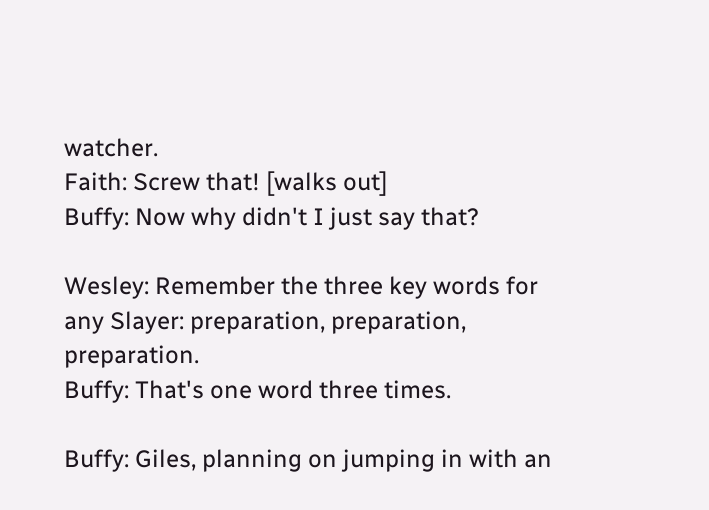watcher.
Faith: Screw that! [walks out]
Buffy: Now why didn't I just say that?

Wesley: Remember the three key words for any Slayer: preparation, preparation, preparation.
Buffy: That's one word three times.

Buffy: Giles, planning on jumping in with an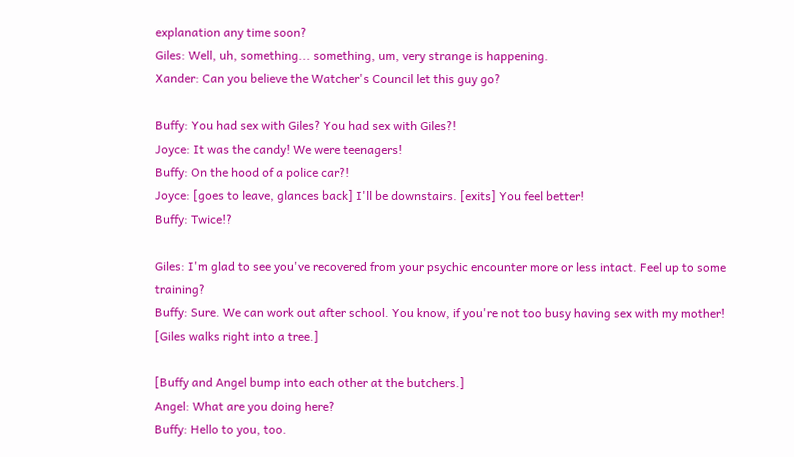explanation any time soon?
Giles: Well, uh, something... something, um, very strange is happening.
Xander: Can you believe the Watcher's Council let this guy go?

Buffy: You had sex with Giles? You had sex with Giles?!
Joyce: It was the candy! We were teenagers!
Buffy: On the hood of a police car?!
Joyce: [goes to leave, glances back] I'll be downstairs. [exits] You feel better!
Buffy: Twice!?

Giles: I'm glad to see you've recovered from your psychic encounter more or less intact. Feel up to some training?
Buffy: Sure. We can work out after school. You know, if you're not too busy having sex with my mother!
[Giles walks right into a tree.]

[Buffy and Angel bump into each other at the butchers.]
Angel: What are you doing here?
Buffy: Hello to you, too.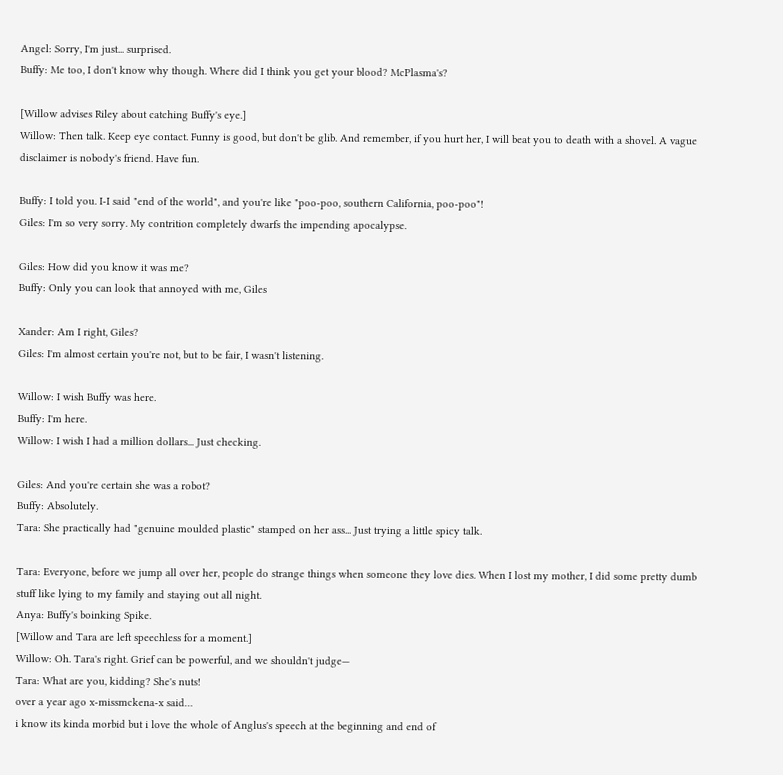Angel: Sorry, I'm just... surprised.
Buffy: Me too, I don't know why though. Where did I think you get your blood? McPlasma's?

[Willow advises Riley about catching Buffy's eye.]
Willow: Then talk. Keep eye contact. Funny is good, but don't be glib. And remember, if you hurt her, I will beat you to death with a shovel. A vague disclaimer is nobody's friend. Have fun.

Buffy: I told you. I-I said "end of the world", and you're like "poo-poo, southern California, poo-poo"!
Giles: I'm so very sorry. My contrition completely dwarfs the impending apocalypse.

Giles: How did you know it was me?
Buffy: Only you can look that annoyed with me, Giles

Xander: Am I right, Giles?
Giles: I'm almost certain you're not, but to be fair, I wasn't listening.

Willow: I wish Buffy was here.
Buffy: I'm here.
Willow: I wish I had a million dollars... Just checking.

Giles: And you're certain she was a robot?
Buffy: Absolutely.
Tara: She practically had "genuine moulded plastic" stamped on her ass... Just trying a little spicy talk.

Tara: Everyone, before we jump all over her, people do strange things when someone they love dies. When I lost my mother, I did some pretty dumb stuff like lying to my family and staying out all night.
Anya: Buffy's boinking Spike.
[Willow and Tara are left speechless for a moment.]
Willow: Oh. Tara's right. Grief can be powerful, and we shouldn't judge—
Tara: What are you, kidding? She's nuts!
over a year ago x-missmckena-x said…
i know its kinda morbid but i love the whole of Anglus's speech at the beginning and end of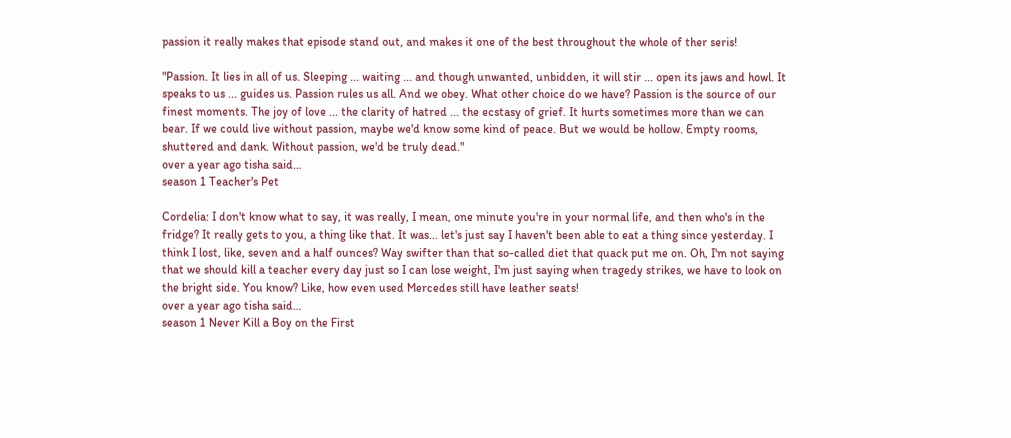passion it really makes that episode stand out, and makes it one of the best throughout the whole of ther seris!

"Passion. It lies in all of us. Sleeping ... waiting ... and though unwanted, unbidden, it will stir ... open its jaws and howl. It speaks to us ... guides us. Passion rules us all. And we obey. What other choice do we have? Passion is the source of our finest moments. The joy of love ... the clarity of hatred ... the ecstasy of grief. It hurts sometimes more than we can bear. If we could live without passion, maybe we'd know some kind of peace. But we would be hollow. Empty rooms, shuttered and dank. Without passion, we'd be truly dead."
over a year ago tisha said…
season 1 Teacher's Pet

Cordelia: I don't know what to say, it was really, I mean, one minute you're in your normal life, and then who's in the fridge? It really gets to you, a thing like that. It was... let's just say I haven't been able to eat a thing since yesterday. I think I lost, like, seven and a half ounces? Way swifter than that so-called diet that quack put me on. Oh, I'm not saying that we should kill a teacher every day just so I can lose weight, I'm just saying when tragedy strikes, we have to look on the bright side. You know? Like, how even used Mercedes still have leather seats!
over a year ago tisha said…
season 1 Never Kill a Boy on the First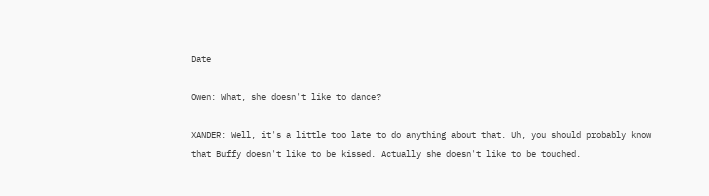Date

Owen: What, she doesn't like to dance?

XANDER: Well, it's a little too late to do anything about that. Uh, you should probably know that Buffy doesn't like to be kissed. Actually she doesn't like to be touched.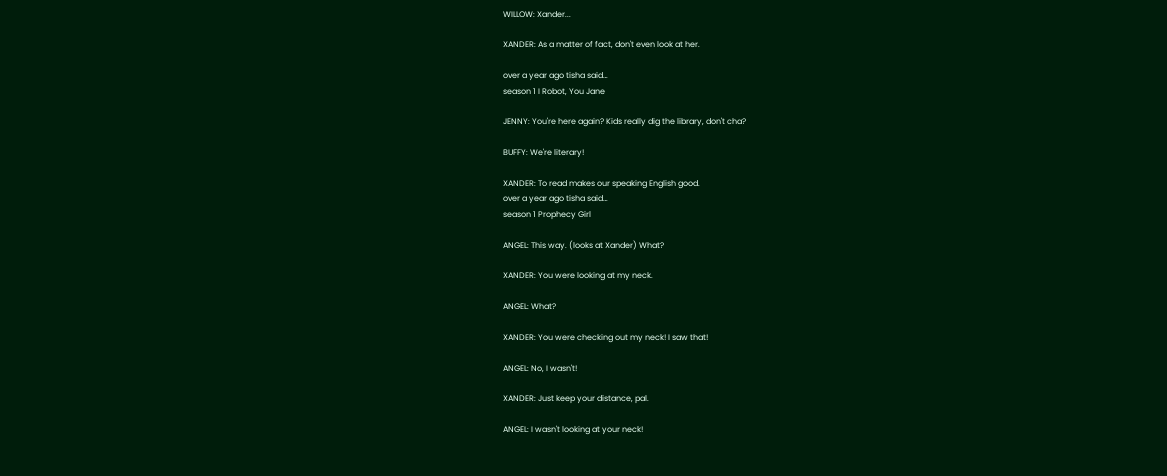WILLOW: Xander...

XANDER: As a matter of fact, don't even look at her.

over a year ago tisha said…
season 1 I Robot, You Jane

JENNY: You're here again? Kids really dig the library, don't cha?

BUFFY: We're literary!

XANDER: To read makes our speaking English good.
over a year ago tisha said…
season 1 Prophecy Girl

ANGEL: This way. (looks at Xander) What?

XANDER: You were looking at my neck.

ANGEL: What?

XANDER: You were checking out my neck! I saw that!

ANGEL: No, I wasn't!

XANDER: Just keep your distance, pal.

ANGEL: I wasn't looking at your neck!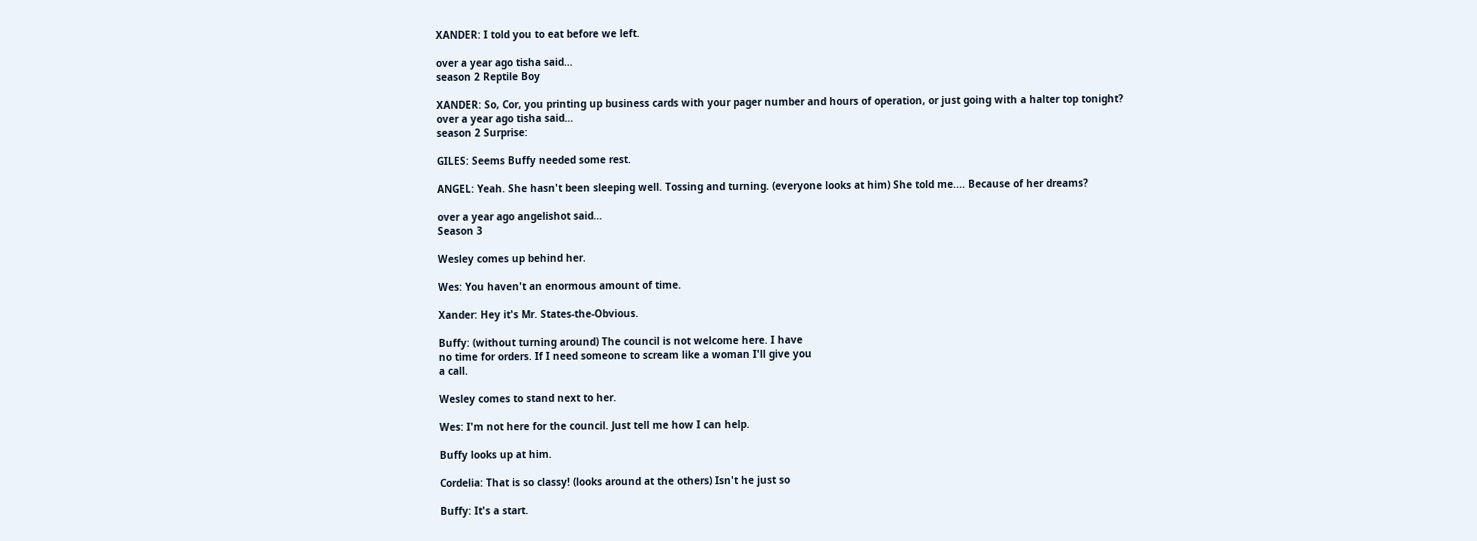XANDER: I told you to eat before we left.

over a year ago tisha said…
season 2 Reptile Boy

XANDER: So, Cor, you printing up business cards with your pager number and hours of operation, or just going with a halter top tonight?
over a year ago tisha said…
season 2 Surprise:

GILES: Seems Buffy needed some rest.

ANGEL: Yeah. She hasn't been sleeping well. Tossing and turning. (everyone looks at him) She told me.... Because of her dreams?

over a year ago angelishot said…
Season 3

Wesley comes up behind her.

Wes: You haven't an enormous amount of time.

Xander: Hey it's Mr. States-the-Obvious.

Buffy: (without turning around) The council is not welcome here. I have
no time for orders. If I need someone to scream like a woman I'll give you
a call.

Wesley comes to stand next to her.

Wes: I'm not here for the council. Just tell me how I can help.

Buffy looks up at him.

Cordelia: That is so classy! (looks around at the others) Isn't he just so

Buffy: It's a start.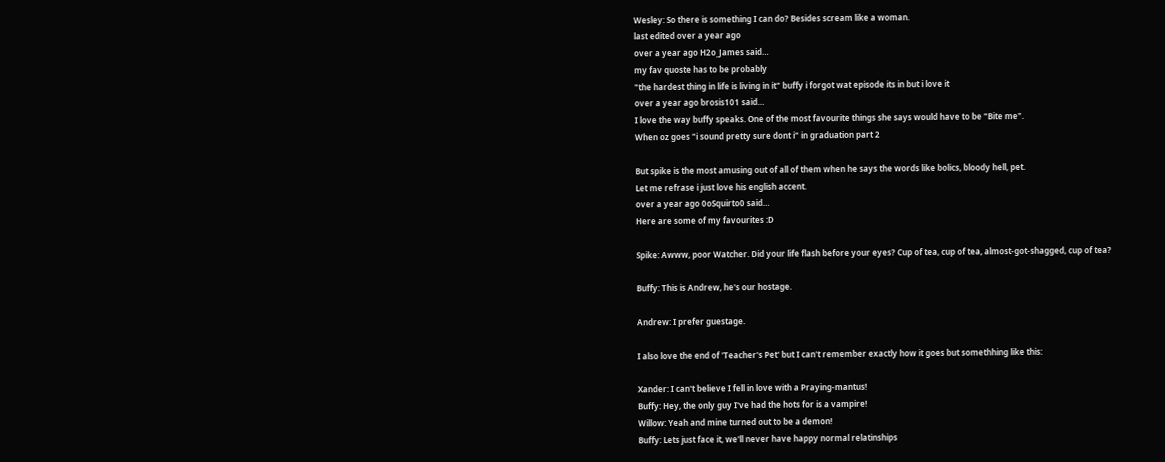Wesley: So there is something I can do? Besides scream like a woman.
last edited over a year ago
over a year ago H2o_James said…
my fav quoste has to be probably
"the hardest thing in life is living in it" buffy i forgot wat episode its in but i love it
over a year ago brosis101 said…
I love the way buffy speaks. One of the most favourite things she says would have to be "Bite me".
When oz goes "i sound pretty sure dont i" in graduation part 2

But spike is the most amusing out of all of them when he says the words like bolics, bloody hell, pet.
Let me refrase i just love his english accent.
over a year ago 0oSquirto0 said…
Here are some of my favourites :D

Spike: Awww, poor Watcher. Did your life flash before your eyes? Cup of tea, cup of tea, almost-got-shagged, cup of tea?

Buffy: This is Andrew, he's our hostage.

Andrew: I prefer guestage.

I also love the end of 'Teacher's Pet' but I can't remember exactly how it goes but somethhing like this:

Xander: I can't believe I fell in love with a Praying-mantus!
Buffy: Hey, the only guy I've had the hots for is a vampire!
Willow: Yeah and mine turned out to be a demon!
Buffy: Lets just face it, we'll never have happy normal relatinships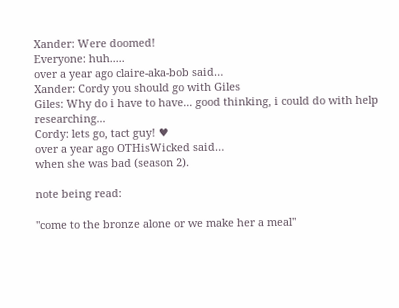Xander: Were doomed!
Everyone: huh.....
over a year ago claire-aka-bob said…
Xander: Cordy you should go with Giles
Giles: Why do i have to have... good thinking, i could do with help researching...
Cordy: lets go, tact guy! ♥
over a year ago OTHisWicked said…
when she was bad (season 2).

note being read:

"come to the bronze alone or we make her a meal"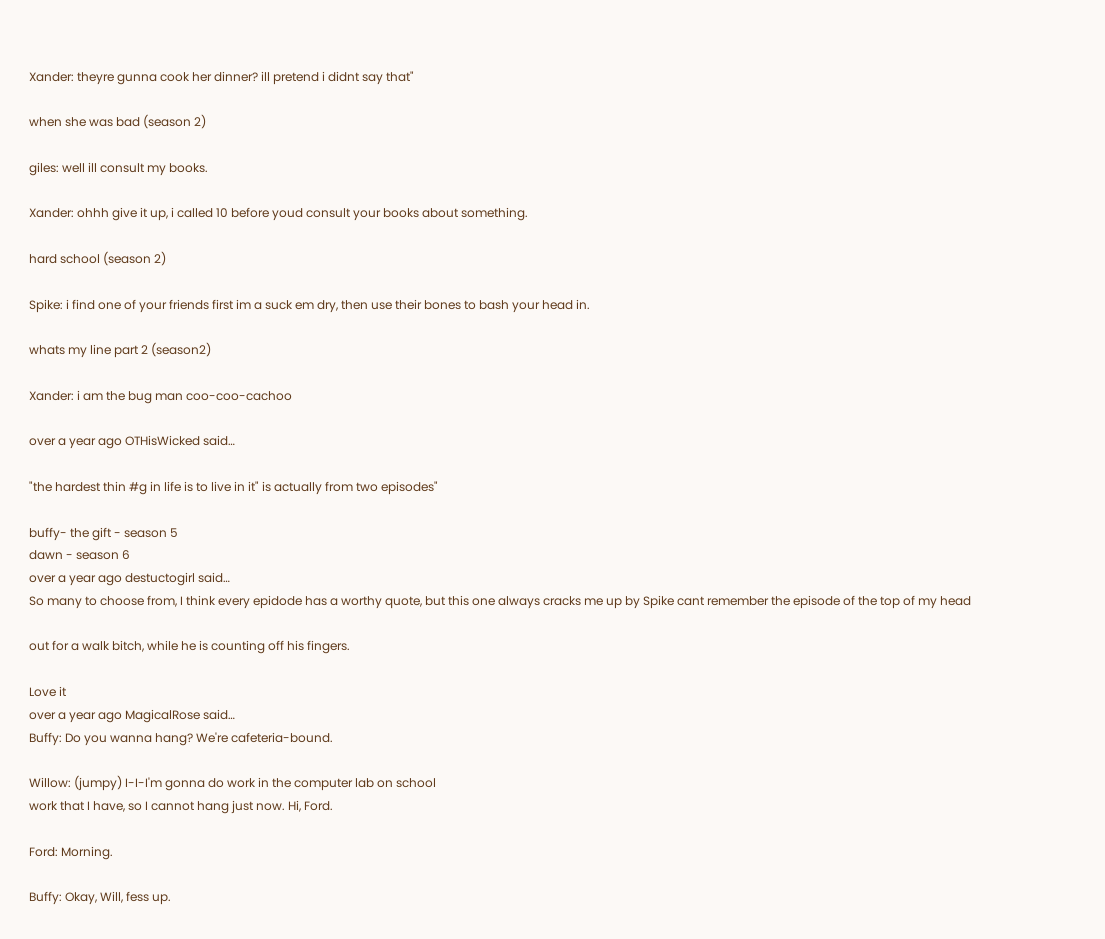Xander: theyre gunna cook her dinner? ill pretend i didnt say that"

when she was bad (season 2)

giles: well ill consult my books.

Xander: ohhh give it up, i called 10 before youd consult your books about something.

hard school (season 2)

Spike: i find one of your friends first im a suck em dry, then use their bones to bash your head in.

whats my line part 2 (season2)

Xander: i am the bug man coo-coo-cachoo

over a year ago OTHisWicked said…

"the hardest thin #g in life is to live in it" is actually from two episodes"

buffy- the gift - season 5
dawn - season 6
over a year ago destuctogirl said…
So many to choose from, I think every epidode has a worthy quote, but this one always cracks me up by Spike cant remember the episode of the top of my head

out for a walk bitch, while he is counting off his fingers.

Love it
over a year ago MagicalRose said…
Buffy: Do you wanna hang? We're cafeteria-bound.

Willow: (jumpy) I-I-I'm gonna do work in the computer lab on school
work that I have, so I cannot hang just now. Hi, Ford.

Ford: Morning.

Buffy: Okay, Will, fess up.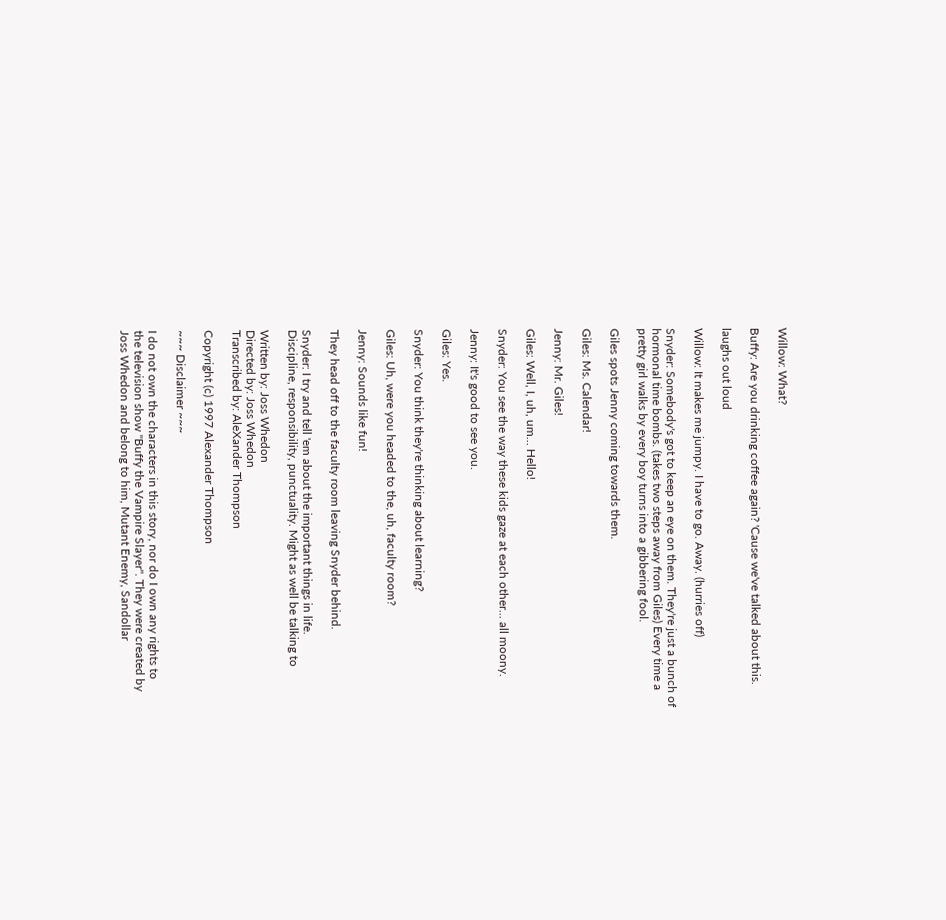Willow: What?

Buffy: Are you drinking coffee again? 'Cause we've talked about this.

laughs out loud

Willow: It makes me jumpy. I have to go. Away. (hurries off)

Snyder: Somebody's got to keep an eye on them. They're just a bunch of
hormonal time bombs. (takes two steps away from Giles) Every time a
pretty girl walks by every boy turns into a gibbering fool.

Giles spots Jenny coming towards them.

Giles: Ms. Calendar!

Jenny: Mr. Giles!

Giles: Well, I, uh, um... Hello!

Snyder: You see the way these kids gaze at each other... all moony.

Jenny: It's good to see you.

Giles: Yes.

Snyder: You think they're thinking about learning?

Giles: Uh, were you headed to the, uh, faculty room?

Jenny: Sounds like fun!

They head off to the faculty room leaving Snyder behind.

Snyder: I try and tell 'em about the important things in life.
Discipline, responsibility, punctuality. Might as well be talking to

Written by: Joss Whedon
Directed by: Joss Whedon
Transcribed by: AleXander Thompson

Copyright (c) 1997 Alexander Thompson

~~~ Disclaimer ~~~

I do not own the characters in this story, nor do I own any rights to
the television show "Buffy the Vampire Slayer". They were created by
Joss Whedon and belong to him, Mutant Enemy, Sandollar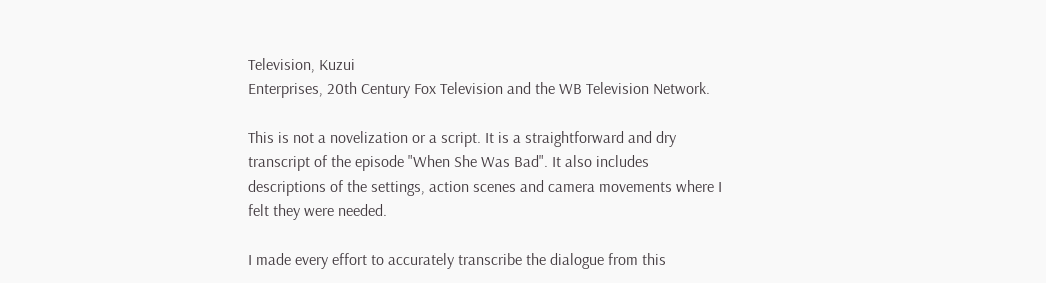Television, Kuzui
Enterprises, 20th Century Fox Television and the WB Television Network.

This is not a novelization or a script. It is a straightforward and dry
transcript of the episode "When She Was Bad". It also includes
descriptions of the settings, action scenes and camera movements where I
felt they were needed.

I made every effort to accurately transcribe the dialogue from this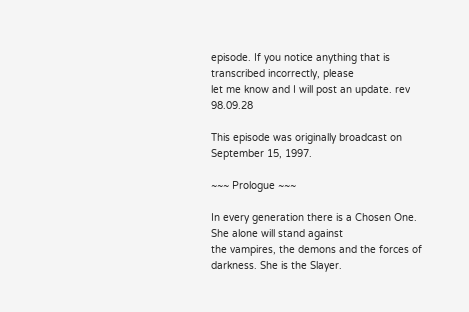episode. If you notice anything that is transcribed incorrectly, please
let me know and I will post an update. rev 98.09.28

This episode was originally broadcast on September 15, 1997.

~~~ Prologue ~~~

In every generation there is a Chosen One. She alone will stand against
the vampires, the demons and the forces of darkness. She is the Slayer.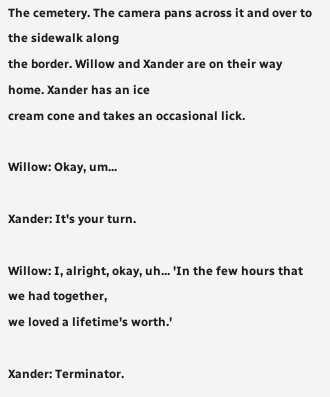The cemetery. The camera pans across it and over to the sidewalk along
the border. Willow and Xander are on their way home. Xander has an ice
cream cone and takes an occasional lick.

Willow: Okay, um...

Xander: It's your turn.

Willow: I, alright, okay, uh... 'In the few hours that we had together,
we loved a lifetime's worth.'

Xander: Terminator.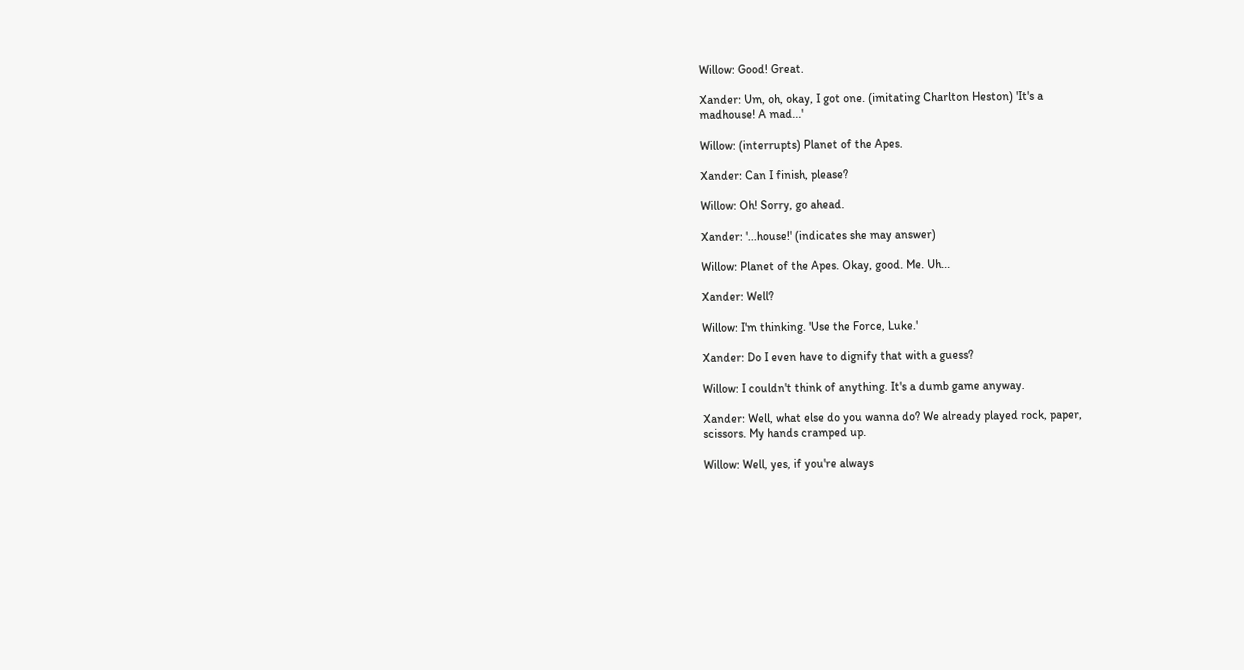Willow: Good! Great.

Xander: Um, oh, okay, I got one. (imitating Charlton Heston) 'It's a
madhouse! A mad...'

Willow: (interrupts) Planet of the Apes.

Xander: Can I finish, please?

Willow: Oh! Sorry, go ahead.

Xander: '...house!' (indicates she may answer)

Willow: Planet of the Apes. Okay, good. Me. Uh...

Xander: Well?

Willow: I'm thinking. 'Use the Force, Luke.'

Xander: Do I even have to dignify that with a guess?

Willow: I couldn't think of anything. It's a dumb game anyway.

Xander: Well, what else do you wanna do? We already played rock, paper,
scissors. My hands cramped up.

Willow: Well, yes, if you're always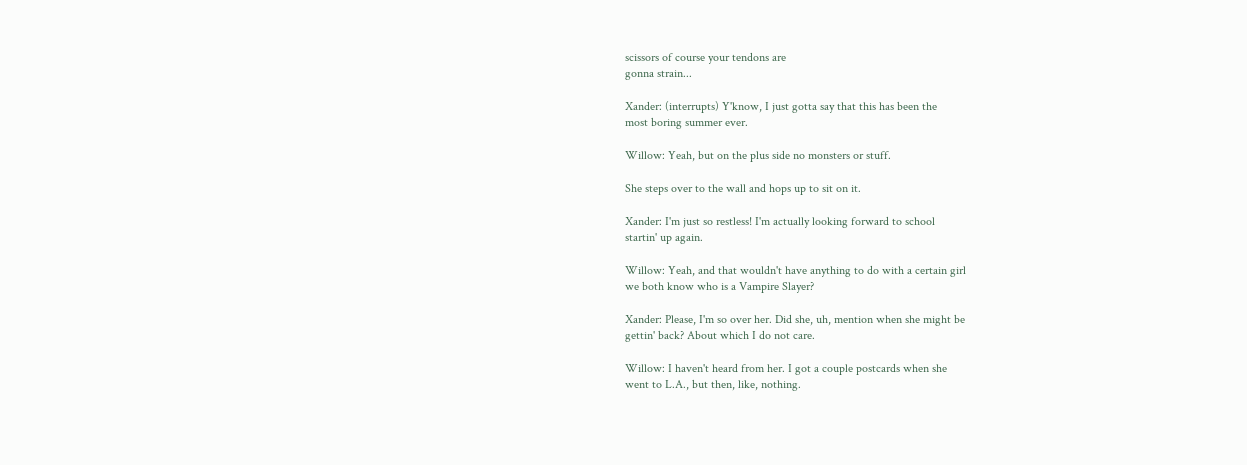scissors of course your tendons are
gonna strain...

Xander: (interrupts) Y'know, I just gotta say that this has been the
most boring summer ever.

Willow: Yeah, but on the plus side no monsters or stuff.

She steps over to the wall and hops up to sit on it.

Xander: I'm just so restless! I'm actually looking forward to school
startin' up again.

Willow: Yeah, and that wouldn't have anything to do with a certain girl
we both know who is a Vampire Slayer?

Xander: Please, I'm so over her. Did she, uh, mention when she might be
gettin' back? About which I do not care.

Willow: I haven't heard from her. I got a couple postcards when she
went to L.A., but then, like, nothing.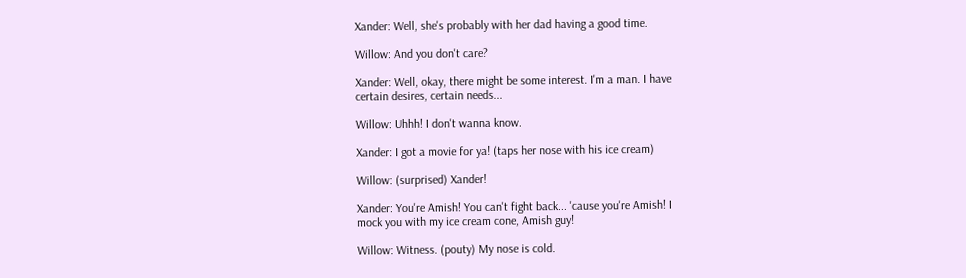Xander: Well, she's probably with her dad having a good time.

Willow: And you don't care?

Xander: Well, okay, there might be some interest. I'm a man. I have
certain desires, certain needs...

Willow: Uhhh! I don't wanna know.

Xander: I got a movie for ya! (taps her nose with his ice cream)

Willow: (surprised) Xander!

Xander: You're Amish! You can't fight back... 'cause you're Amish! I
mock you with my ice cream cone, Amish guy!

Willow: Witness. (pouty) My nose is cold.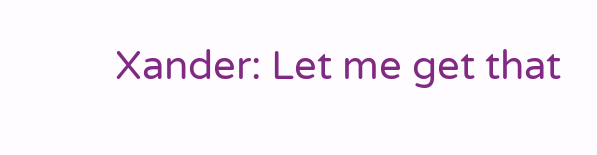Xander: Let me get that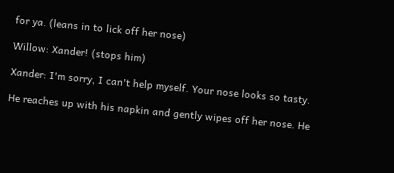for ya. (leans in to lick off her nose)

Willow: Xander! (stops him)

Xander: I'm sorry, I can't help myself. Your nose looks so tasty.

He reaches up with his napkin and gently wipes off her nose. He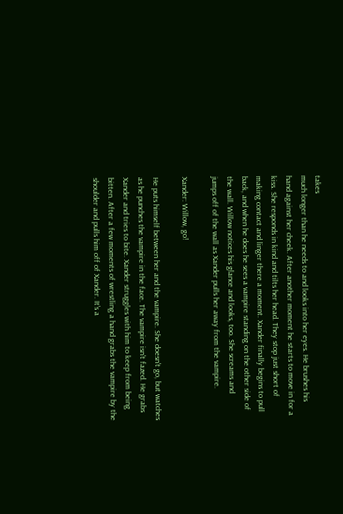takes
much longer than he needs to and looks into her eyes. He brushes his
hand against her cheek. After another moment he starts to move in for a
kiss. She responds in kind and tilts her head. They stop just short of
making contact and linger there a moment. Xander finally begins to pull
back, and when he does he sees a vampire standing on the other side of
the wall. Willow notices his glance and looks, too. She screams and
jumps off of the wall as Xander pulls her away from the vampire.

Xander: Willow, go!

He puts himself between her and the vampire. She doesn't go, but watches
as he punches the vampire in the face. The vampire isn't fazed. He grabs
Xander and tries to bite. Xander struggles with him to keep from being
bitten. After a few moments of wrestling a hand grabs the vampire by the
shoulder and pulls him off of Xander. It's a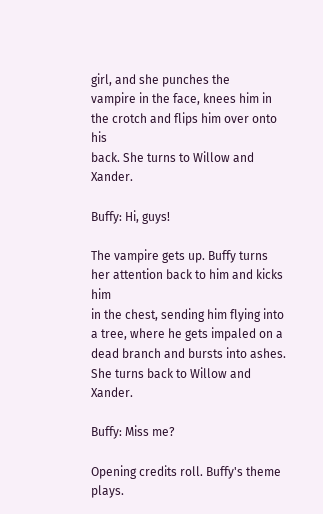girl, and she punches the
vampire in the face, knees him in the crotch and flips him over onto his
back. She turns to Willow and Xander.

Buffy: Hi, guys!

The vampire gets up. Buffy turns her attention back to him and kicks him
in the chest, sending him flying into a tree, where he gets impaled on a
dead branch and bursts into ashes. She turns back to Willow and Xander.

Buffy: Miss me?

Opening credits roll. Buffy's theme plays.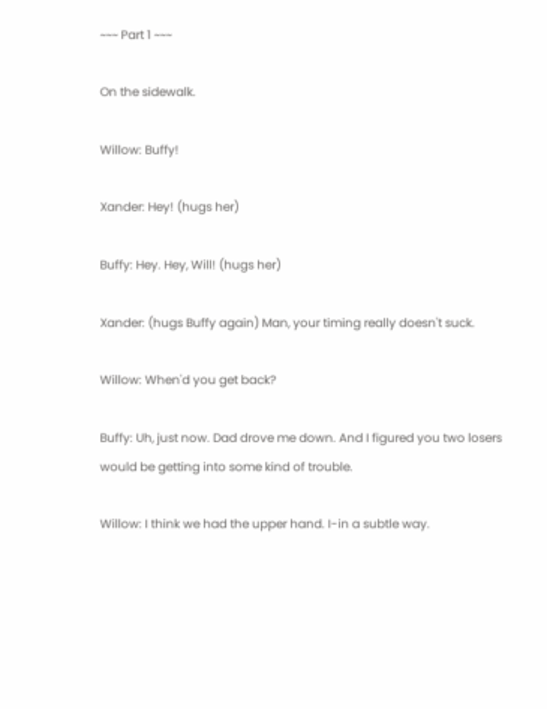~~~ Part 1 ~~~

On the sidewalk.

Willow: Buffy!

Xander: Hey! (hugs her)

Buffy: Hey. Hey, Will! (hugs her)

Xander: (hugs Buffy again) Man, your timing really doesn't suck.

Willow: When'd you get back?

Buffy: Uh, just now. Dad drove me down. And I figured you two losers
would be getting into some kind of trouble.

Willow: I think we had the upper hand. I-in a subtle way.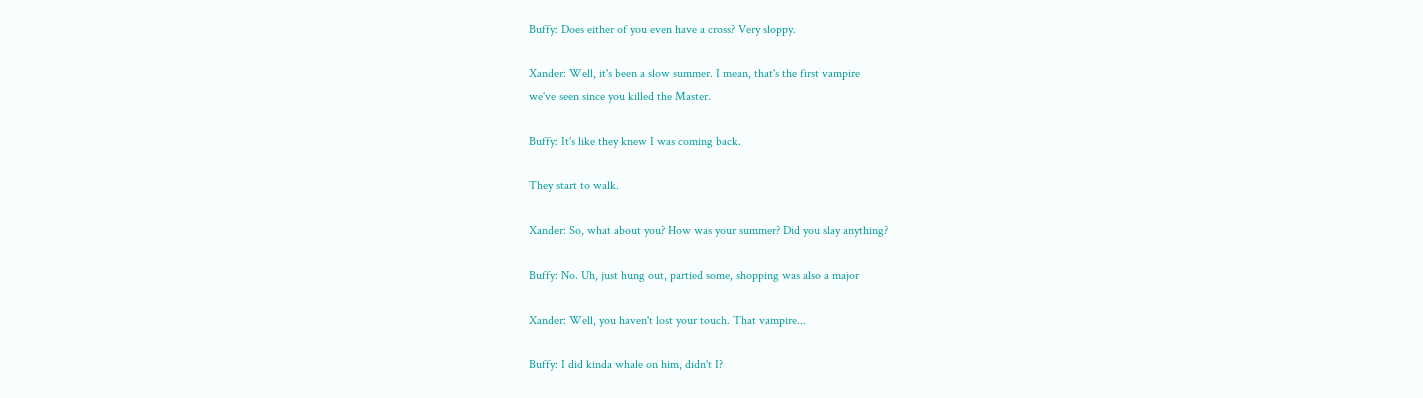Buffy: Does either of you even have a cross? Very sloppy.

Xander: Well, it's been a slow summer. I mean, that's the first vampire
we've seen since you killed the Master.

Buffy: It's like they knew I was coming back.

They start to walk.

Xander: So, what about you? How was your summer? Did you slay anything?

Buffy: No. Uh, just hung out, partied some, shopping was also a major

Xander: Well, you haven't lost your touch. That vampire...

Buffy: I did kinda whale on him, didn't I?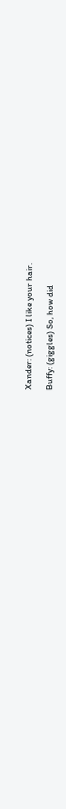Xander: (notices) I like your hair.

Buffy: (giggles) So, how did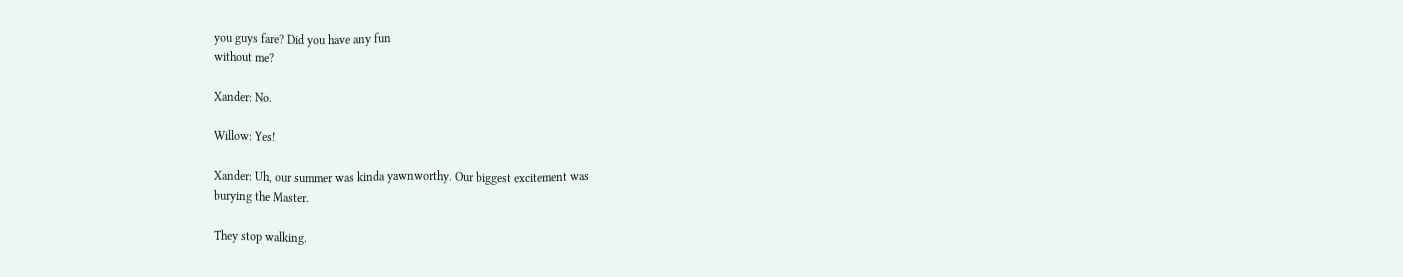you guys fare? Did you have any fun
without me?

Xander: No.

Willow: Yes!

Xander: Uh, our summer was kinda yawnworthy. Our biggest excitement was
burying the Master.

They stop walking.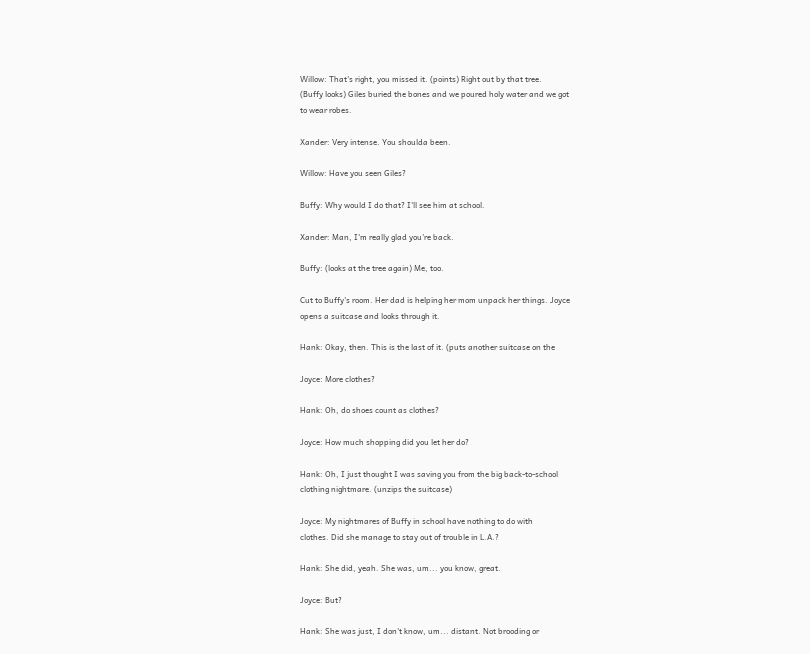Willow: That's right, you missed it. (points) Right out by that tree.
(Buffy looks) Giles buried the bones and we poured holy water and we got
to wear robes.

Xander: Very intense. You shoulda been.

Willow: Have you seen Giles?

Buffy: Why would I do that? I'll see him at school.

Xander: Man, I'm really glad you're back.

Buffy: (looks at the tree again) Me, too.

Cut to Buffy's room. Her dad is helping her mom unpack her things. Joyce
opens a suitcase and looks through it.

Hank: Okay, then. This is the last of it. (puts another suitcase on the

Joyce: More clothes?

Hank: Oh, do shoes count as clothes?

Joyce: How much shopping did you let her do?

Hank: Oh, I just thought I was saving you from the big back-to-school
clothing nightmare. (unzips the suitcase)

Joyce: My nightmares of Buffy in school have nothing to do with
clothes. Did she manage to stay out of trouble in L.A.?

Hank: She did, yeah. She was, um... you know, great.

Joyce: But?

Hank: She was just, I don't know, um... distant. Not brooding or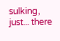sulking, just... there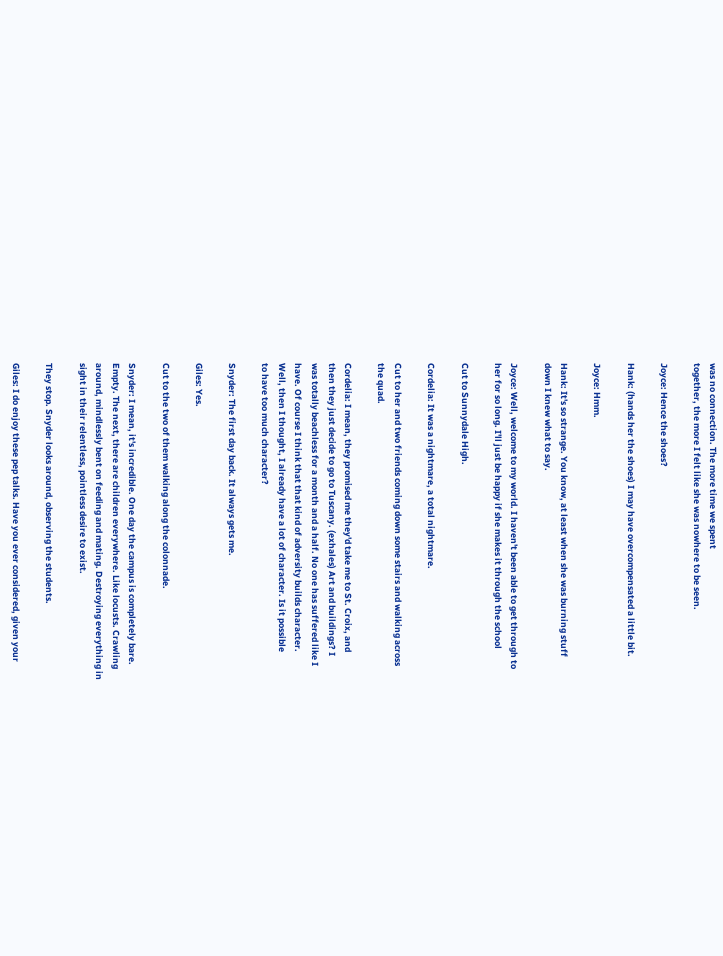was no connection. The more time we spent
together, the more I felt like she was nowhere to be seen.

Joyce: Hence the shoes?

Hank: (hands her the shoes) I may have overcompensated a little bit.

Joyce: Hmm.

Hank: It's so strange. You know, at least when she was burning stuff
down I knew what to say.

Joyce: Well, welcome to my world. I haven't been able to get through to
her for so long. I'll just be happy if she makes it through the school

Cut to Sunnydale High.

Cordelia: It was a nightmare, a total nightmare.

Cut to her and two friends coming down some stairs and walking across
the quad.

Cordelia: I mean, they promised me they'd take me to St. Croix, and
then they just decide to go to Tuscany. (exhales) Art and buildings? I
was totally beachless for a month and a half. No one has suffered like I
have. Of course I think that that kind of adversity builds character.
Well, then I thought, I already have a lot of character. Is it possible
to have too much character?

Snyder: The first day back. It always gets me.

Giles: Yes.

Cut to the two of them walking along the colonnade.

Snyder: I mean, it's incredible. One day the campus is completely bare.
Empty. The next, there are children everywhere. Like locusts. Crawling
around, mindlessly bent on feeding and mating. Destroying everything in
sight in their relentless, pointless desire to exist.

They stop. Snyder looks around, observing the students.

Giles: I do enjoy these pep talks. Have you ever considered, given your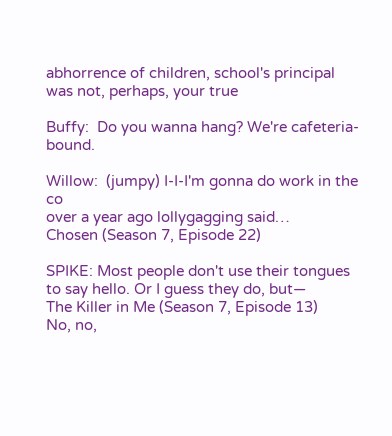abhorrence of children, school's principal was not, perhaps, your true

Buffy:  Do you wanna hang? We're cafeteria-bound.

Willow:  (jumpy) I-I-I'm gonna do work in the co
over a year ago lollygagging said…
Chosen (Season 7, Episode 22)

SPIKE: Most people don't use their tongues to say hello. Or I guess they do, but—
The Killer in Me (Season 7, Episode 13)
No, no,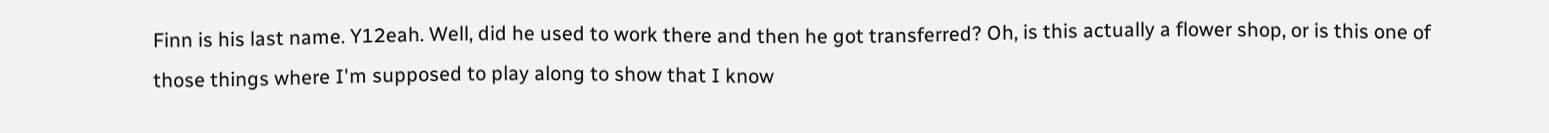Finn is his last name. Y12eah. Well, did he used to work there and then he got transferred? Oh, is this actually a flower shop, or is this one of those things where I'm supposed to play along to show that I know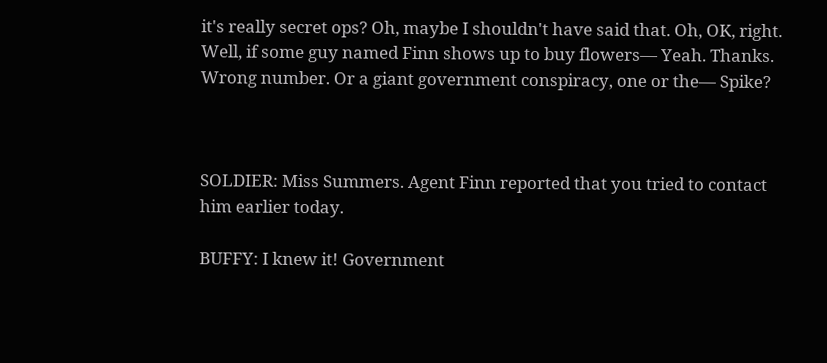it's really secret ops? Oh, maybe I shouldn't have said that. Oh, OK, right. Well, if some guy named Finn shows up to buy flowers— Yeah. Thanks. Wrong number. Or a giant government conspiracy, one or the— Spike?



SOLDIER: Miss Summers. Agent Finn reported that you tried to contact him earlier today.

BUFFY: I knew it! Government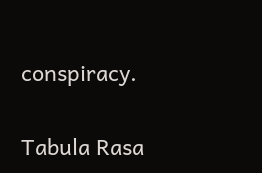conspiracy.

Tabula Rasa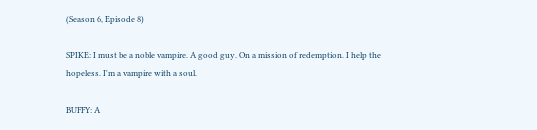(Season 6, Episode 8)

SPIKE: I must be a noble vampire. A good guy. On a mission of redemption. I help the hopeless. I'm a vampire with a soul.

BUFFY: A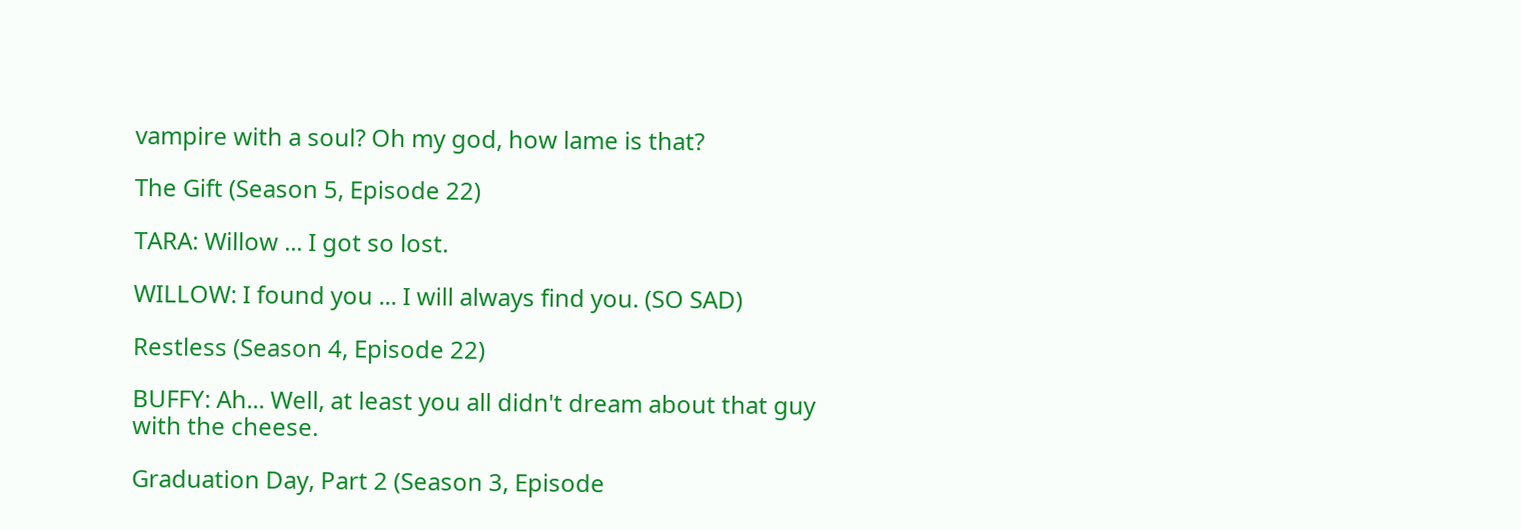vampire with a soul? Oh my god, how lame is that?

The Gift (Season 5, Episode 22)

TARA: Willow ... I got so lost.

WILLOW: I found you ... I will always find you. (SO SAD)

Restless (Season 4, Episode 22)

BUFFY: Ah... Well, at least you all didn't dream about that guy
with the cheese.

Graduation Day, Part 2 (Season 3, Episode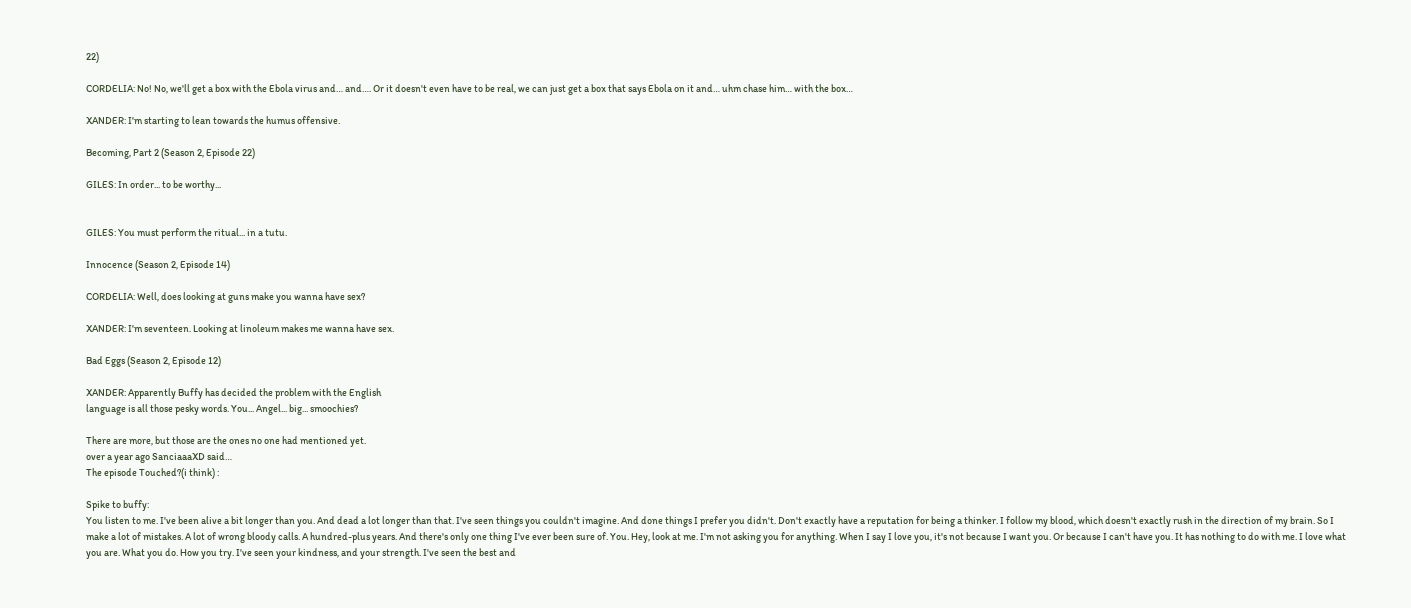22)

CORDELIA: No! No, we'll get a box with the Ebola virus and… and…. Or it doesn't even have to be real, we can just get a box that says Ebola on it and… uhm chase him… with the box…

XANDER: I'm starting to lean towards the humus offensive.

Becoming, Part 2 (Season 2, Episode 22)

GILES: In order... to be worthy...


GILES: You must perform the ritual... in a tutu.

Innocence (Season 2, Episode 14)

CORDELIA: Well, does looking at guns make you wanna have sex?

XANDER: I'm seventeen. Looking at linoleum makes me wanna have sex.

Bad Eggs (Season 2, Episode 12)

XANDER: Apparently Buffy has decided the problem with the English
language is all those pesky words. You... Angel... big... smoochies?

There are more, but those are the ones no one had mentioned yet.
over a year ago SanciaaaXD said…
The episode Touched?(i think) :

Spike to buffy:
You listen to me. I've been alive a bit longer than you. And dead a lot longer than that. I've seen things you couldn't imagine. And done things I prefer you didn't. Don't exactly have a reputation for being a thinker. I follow my blood, which doesn't exactly rush in the direction of my brain. So I make a lot of mistakes. A lot of wrong bloody calls. A hundred-plus years. And there's only one thing I've ever been sure of. You. Hey, look at me. I'm not asking you for anything. When I say I love you, it's not because I want you. Or because I can't have you. It has nothing to do with me. I love what you are. What you do. How you try. I've seen your kindness, and your strength. I've seen the best and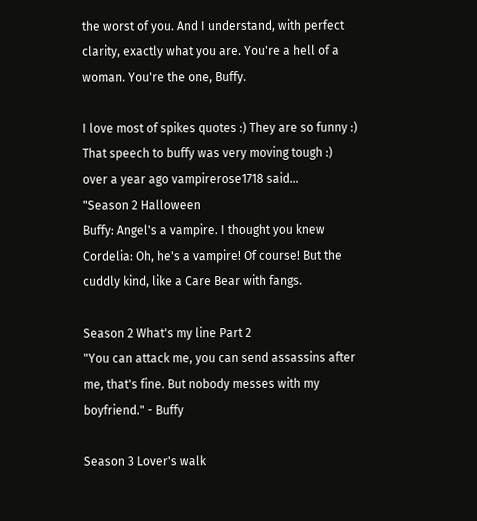the worst of you. And I understand, with perfect clarity, exactly what you are. You're a hell of a woman. You're the one, Buffy.

I love most of spikes quotes :) They are so funny :) That speech to buffy was very moving tough :)
over a year ago vampirerose1718 said…
"Season 2 Halloween
Buffy: Angel's a vampire. I thought you knew
Cordelia: Oh, he's a vampire! Of course! But the cuddly kind, like a Care Bear with fangs.

Season 2 What's my line Part 2
"You can attack me, you can send assassins after me, that's fine. But nobody messes with my boyfriend." - Buffy

Season 3 Lover's walk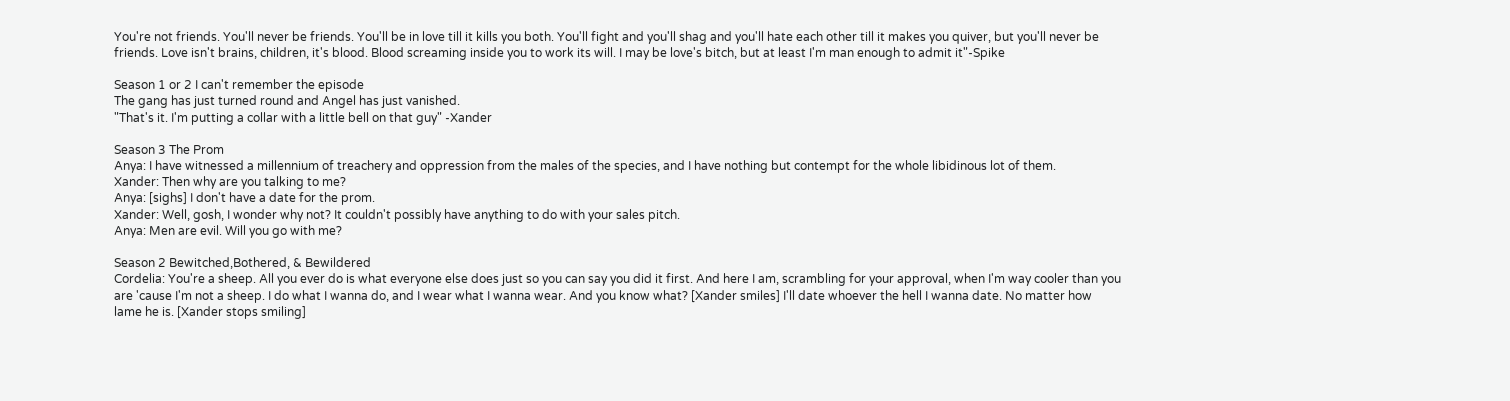You're not friends. You'll never be friends. You'll be in love till it kills you both. You'll fight and you'll shag and you'll hate each other till it makes you quiver, but you'll never be friends. Love isn't brains, children, it's blood. Blood screaming inside you to work its will. I may be love's bitch, but at least I'm man enough to admit it"-Spike

Season 1 or 2 I can't remember the episode
The gang has just turned round and Angel has just vanished.
"That's it. I'm putting a collar with a little bell on that guy" -Xander

Season 3 The Prom
Anya: I have witnessed a millennium of treachery and oppression from the males of the species, and I have nothing but contempt for the whole libidinous lot of them.
Xander: Then why are you talking to me?
Anya: [sighs] I don't have a date for the prom.
Xander: Well, gosh, I wonder why not? It couldn't possibly have anything to do with your sales pitch.
Anya: Men are evil. Will you go with me?

Season 2 Bewitched,Bothered, & Bewildered
Cordelia: You're a sheep. All you ever do is what everyone else does just so you can say you did it first. And here I am, scrambling for your approval, when I'm way cooler than you are 'cause I'm not a sheep. I do what I wanna do, and I wear what I wanna wear. And you know what? [Xander smiles] I'll date whoever the hell I wanna date. No matter how lame he is. [Xander stops smiling]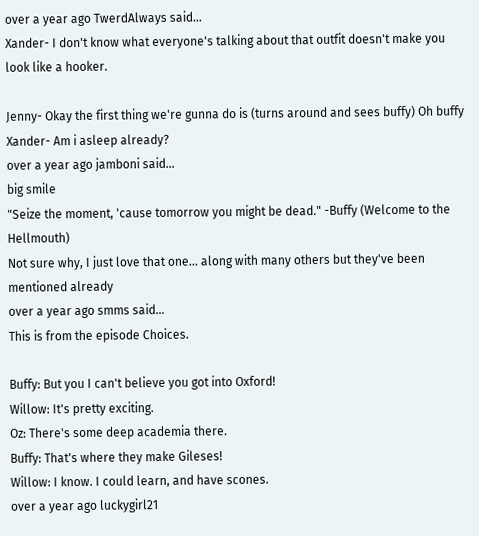over a year ago TwerdAlways said…
Xander- I don't know what everyone's talking about that outfit doesn't make you look like a hooker.

Jenny- Okay the first thing we're gunna do is (turns around and sees buffy) Oh buffy
Xander- Am i asleep already?
over a year ago jamboni said…
big smile
"Seize the moment, 'cause tomorrow you might be dead." -Buffy (Welcome to the Hellmouth)
Not sure why, I just love that one... along with many others but they've been mentioned already
over a year ago smms said…
This is from the episode Choices.

Buffy: But you I can't believe you got into Oxford!
Willow: It's pretty exciting.
Oz: There's some deep academia there.
Buffy: That's where they make Gileses!
Willow: I know. I could learn, and have scones.
over a year ago luckygirl21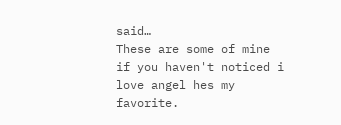said…
These are some of mine if you haven't noticed i love angel hes my favorite.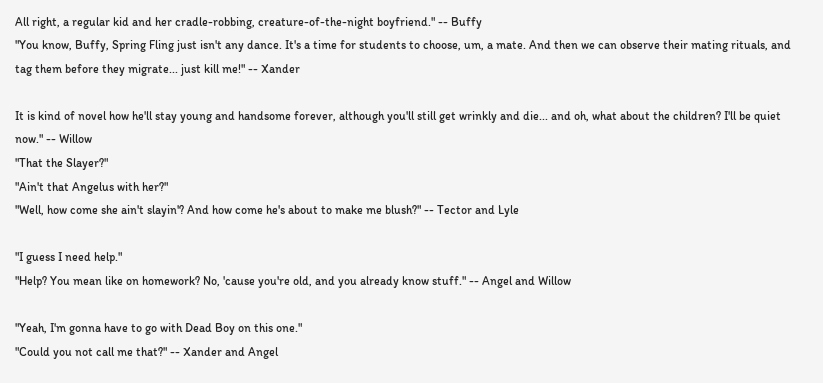All right, a regular kid and her cradle-robbing, creature-of-the-night boyfriend." -- Buffy
"You know, Buffy, Spring Fling just isn't any dance. It's a time for students to choose, um, a mate. And then we can observe their mating rituals, and tag them before they migrate... just kill me!" -- Xander

It is kind of novel how he'll stay young and handsome forever, although you'll still get wrinkly and die... and oh, what about the children? I'll be quiet now." -- Willow
"That the Slayer?"
"Ain't that Angelus with her?"
"Well, how come she ain't slayin'? And how come he's about to make me blush?" -- Tector and Lyle

"I guess I need help."
"Help? You mean like on homework? No, 'cause you're old, and you already know stuff." -- Angel and Willow

"Yeah, I'm gonna have to go with Dead Boy on this one."
"Could you not call me that?" -- Xander and Angel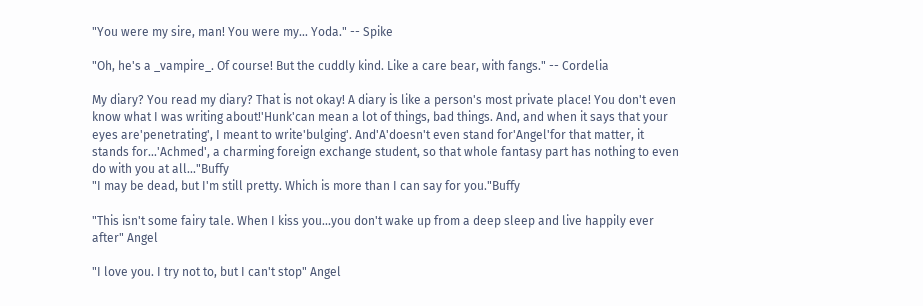"You were my sire, man! You were my... Yoda." -- Spike

"Oh, he's a _vampire_. Of course! But the cuddly kind. Like a care bear, with fangs." -- Cordelia

My diary? You read my diary? That is not okay! A diary is like a person's most private place! You don't even know what I was writing about!'Hunk'can mean a lot of things, bad things. And, and when it says that your eyes are'penetrating', I meant to write'bulging'. And'A'doesn't even stand for'Angel'for that matter, it stands for...'Achmed', a charming foreign exchange student, so that whole fantasy part has nothing to even do with you at all..."Buffy
"I may be dead, but I'm still pretty. Which is more than I can say for you."Buffy

"This isn't some fairy tale. When I kiss you...you don't wake up from a deep sleep and live happily ever after" Angel

"I love you. I try not to, but I can't stop" Angel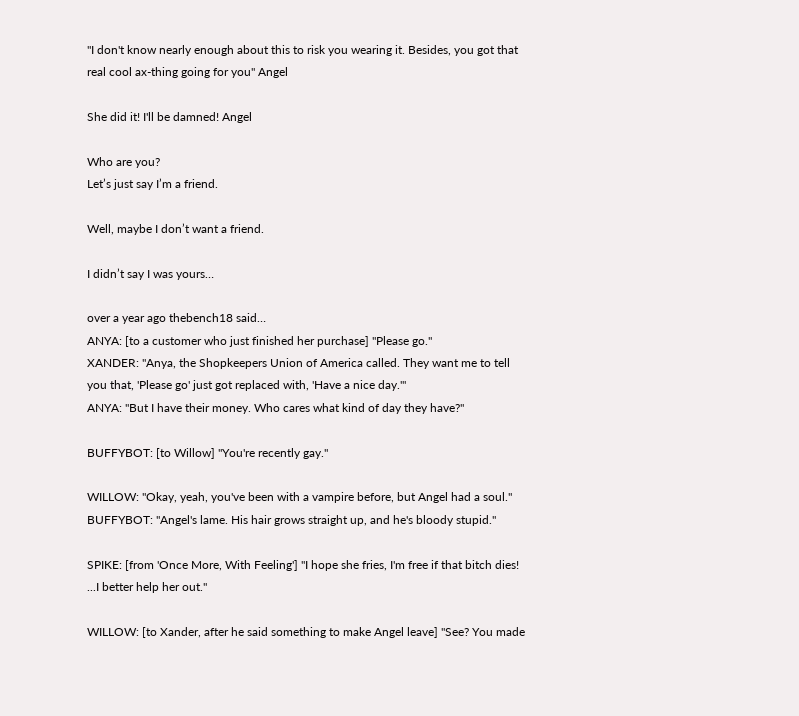"I don't know nearly enough about this to risk you wearing it. Besides, you got that real cool ax-thing going for you" Angel

She did it! I'll be damned! Angel

Who are you?
Let’s just say I’m a friend.

Well, maybe I don’t want a friend.

I didn’t say I was yours…

over a year ago thebench18 said…
ANYA: [to a customer who just finished her purchase] "Please go."
XANDER: "Anya, the Shopkeepers Union of America called. They want me to tell you that, 'Please go' just got replaced with, 'Have a nice day.'"
ANYA: "But I have their money. Who cares what kind of day they have?"

BUFFYBOT: [to Willow] "You're recently gay."

WILLOW: "Okay, yeah, you've been with a vampire before, but Angel had a soul."
BUFFYBOT: "Angel's lame. His hair grows straight up, and he's bloody stupid."

SPIKE: [from 'Once More, With Feeling'] "I hope she fries, I'm free if that bitch dies! ...I better help her out."

WILLOW: [to Xander, after he said something to make Angel leave] "See? You made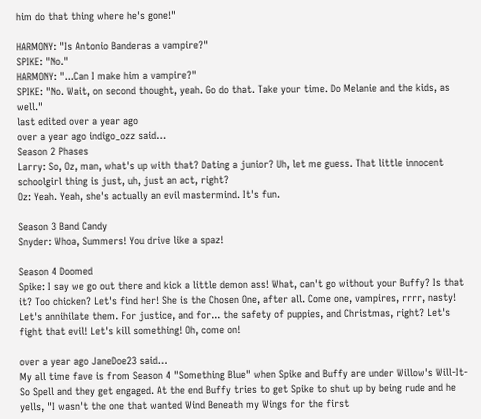him do that thing where he's gone!"

HARMONY: "Is Antonio Banderas a vampire?"
SPIKE: "No."
HARMONY: "...Can I make him a vampire?"
SPIKE: "No. Wait, on second thought, yeah. Go do that. Take your time. Do Melanie and the kids, as well."
last edited over a year ago
over a year ago indigo_ozz said…
Season 2 Phases
Larry: So, Oz, man, what's up with that? Dating a junior? Uh, let me guess. That little innocent schoolgirl thing is just, uh, just an act, right?
Oz: Yeah. Yeah, she's actually an evil mastermind. It's fun.

Season 3 Band Candy
Snyder: Whoa, Summers! You drive like a spaz!

Season 4 Doomed
Spike: I say we go out there and kick a little demon ass! What, can't go without your Buffy? Is that it? Too chicken? Let's find her! She is the Chosen One, after all. Come one, vampires, rrrr, nasty! Let's annihilate them. For justice, and for... the safety of puppies, and Christmas, right? Let's fight that evil! Let's kill something! Oh, come on!

over a year ago JaneDoe23 said…
My all time fave is from Season 4 "Something Blue" when Spike and Buffy are under Willow's Will-It-So Spell and they get engaged. At the end Buffy tries to get Spike to shut up by being rude and he yells, "I wasn't the one that wanted Wind Beneath my Wings for the first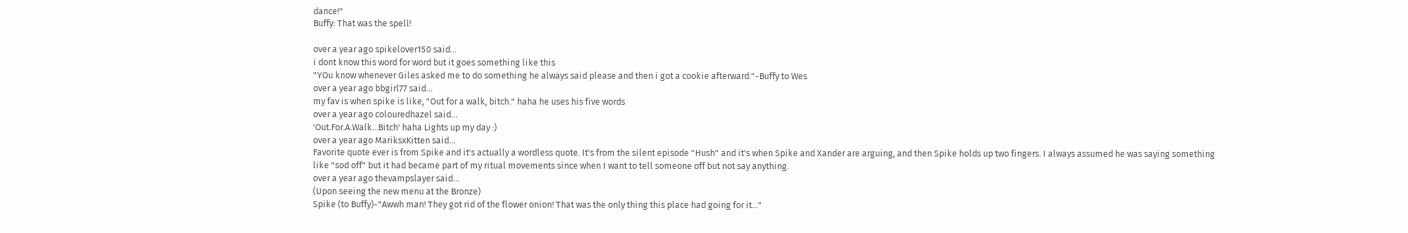dance!"
Buffy: That was the spell!

over a year ago spikelover150 said…
i dont know this word for word but it goes something like this
"YOu know whenever Giles asked me to do something he always said please and then i got a cookie afterward."-Buffy to Wes
over a year ago bbgirl77 said…
my fav is when spike is like, "Out for a walk, bitch." haha he uses his five words
over a year ago colouredhazel said…
'Out.For.A.Walk...Bitch' haha Lights up my day :)
over a year ago MariksxKitten said…
Favorite quote ever is from Spike and it's actually a wordless quote. It's from the silent episode "Hush" and it's when Spike and Xander are arguing, and then Spike holds up two fingers. I always assumed he was saying something like "sod off" but it had became part of my ritual movements since when I want to tell someone off but not say anything.
over a year ago thevampslayer said…
(Upon seeing the new menu at the Bronze)
Spike (to Buffy)-"Awwh man! They got rid of the flower onion! That was the only thing this place had going for it..."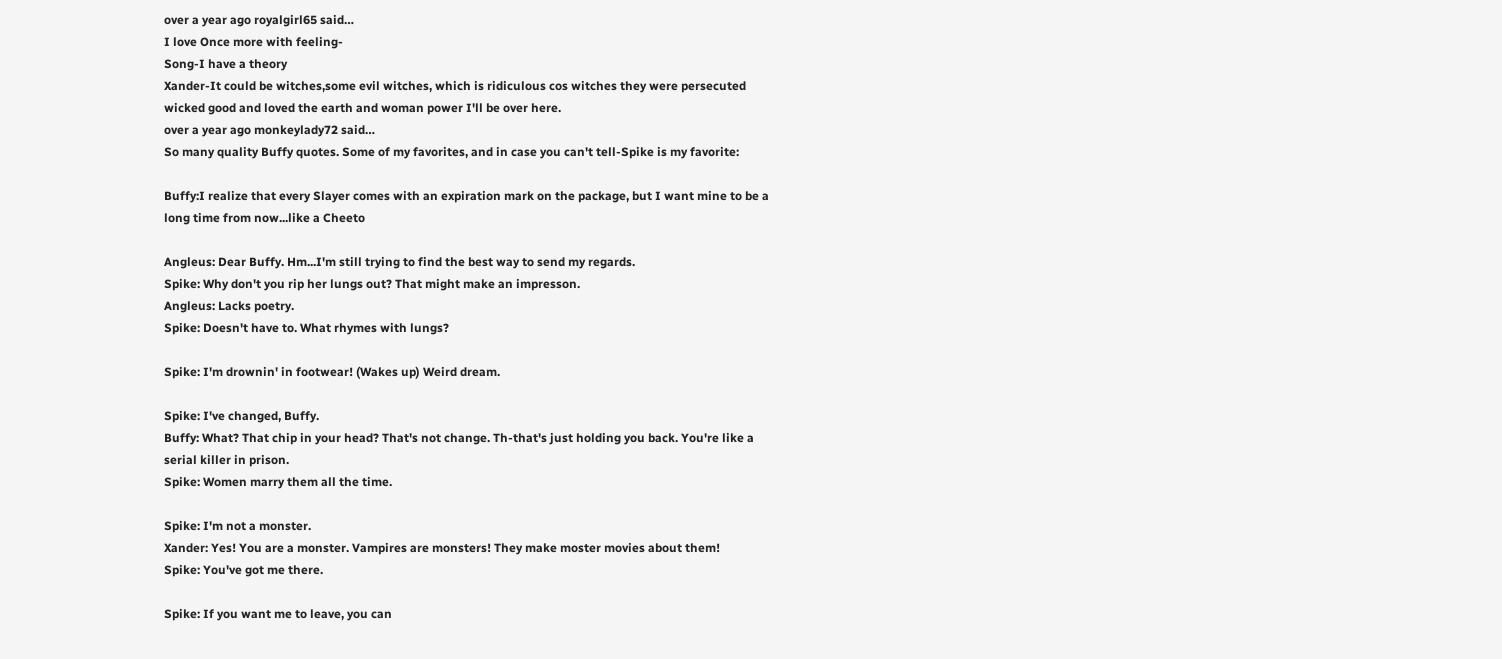over a year ago royalgirl65 said…
I love Once more with feeling-
Song-I have a theory
Xander-It could be witches,some evil witches, which is ridiculous cos witches they were persecuted wicked good and loved the earth and woman power I'll be over here.
over a year ago monkeylady72 said…
So many quality Buffy quotes. Some of my favorites, and in case you can't tell-Spike is my favorite:

Buffy:I realize that every Slayer comes with an expiration mark on the package, but I want mine to be a long time from now...like a Cheeto

Angleus: Dear Buffy. Hm...I'm still trying to find the best way to send my regards.
Spike: Why don't you rip her lungs out? That might make an impresson.
Angleus: Lacks poetry.
Spike: Doesn't have to. What rhymes with lungs?

Spike: I'm drownin' in footwear! (Wakes up) Weird dream.

Spike: I've changed, Buffy.
Buffy: What? That chip in your head? That's not change. Th-that's just holding you back. You're like a serial killer in prison.
Spike: Women marry them all the time.

Spike: I'm not a monster.
Xander: Yes! You are a monster. Vampires are monsters! They make moster movies about them!
Spike: You've got me there.

Spike: If you want me to leave, you can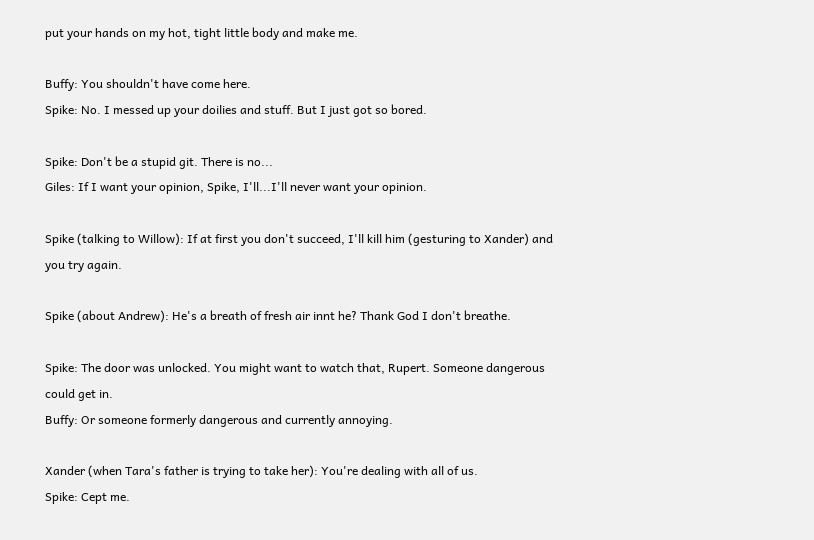put your hands on my hot, tight little body and make me.

Buffy: You shouldn't have come here.
Spike: No. I messed up your doilies and stuff. But I just got so bored.

Spike: Don't be a stupid git. There is no...
Giles: If I want your opinion, Spike, I'll...I'll never want your opinion.

Spike (talking to Willow): If at first you don't succeed, I'll kill him (gesturing to Xander) and you try again.

Spike (about Andrew): He's a breath of fresh air innt he? Thank God I don't breathe.

Spike: The door was unlocked. You might want to watch that, Rupert. Someone dangerous could get in.
Buffy: Or someone formerly dangerous and currently annoying.

Xander (when Tara's father is trying to take her): You're dealing with all of us.
Spike: Cept me.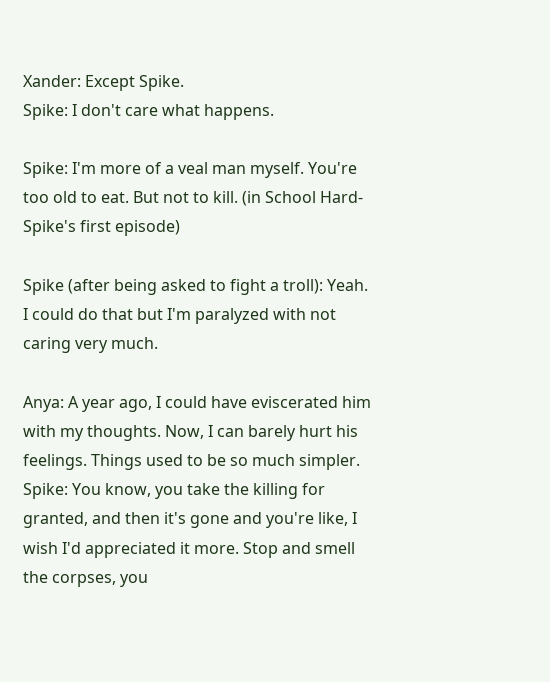Xander: Except Spike.
Spike: I don't care what happens.

Spike: I'm more of a veal man myself. You're too old to eat. But not to kill. (in School Hard-Spike's first episode)

Spike (after being asked to fight a troll): Yeah. I could do that but I'm paralyzed with not caring very much.

Anya: A year ago, I could have eviscerated him with my thoughts. Now, I can barely hurt his feelings. Things used to be so much simpler.
Spike: You know, you take the killing for granted, and then it's gone and you're like, I wish I'd appreciated it more. Stop and smell the corpses, you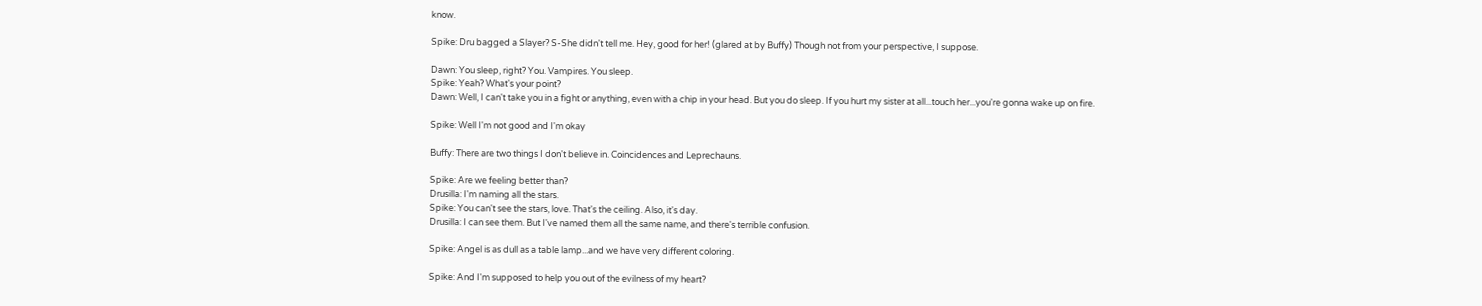know.

Spike: Dru bagged a Slayer? S-She didn't tell me. Hey, good for her! (glared at by Buffy) Though not from your perspective, I suppose.

Dawn: You sleep, right? You. Vampires. You sleep.
Spike: Yeah? What's your point?
Dawn: Well, I can't take you in a fight or anything, even with a chip in your head. But you do sleep. If you hurt my sister at all...touch her...you're gonna wake up on fire.

Spike: Well I'm not good and I'm okay

Buffy: There are two things I don't believe in. Coincidences and Leprechauns.

Spike: Are we feeling better than?
Drusilla: I'm naming all the stars.
Spike: You can't see the stars, love. That's the ceiling. Also, it's day.
Drusilla: I can see them. But I've named them all the same name, and there's terrible confusion.

Spike: Angel is as dull as a table lamp...and we have very different coloring.

Spike: And I'm supposed to help you out of the evilness of my heart?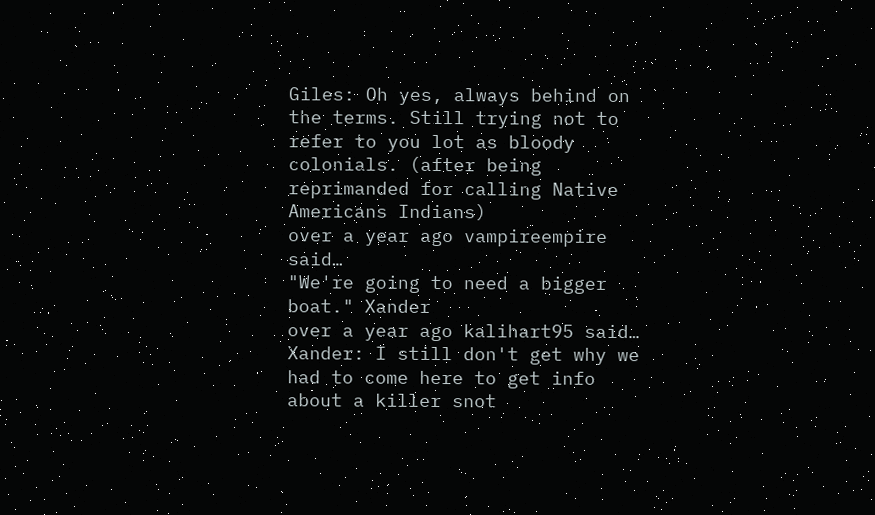Giles: Oh yes, always behind on the terms. Still trying not to refer to you lot as bloody colonials. (after being reprimanded for calling Native Americans Indians)
over a year ago vampireempire said…
"We're going to need a bigger boat." Xander
over a year ago kalihart95 said…
Xander: I still don't get why we had to come here to get info about a killer snot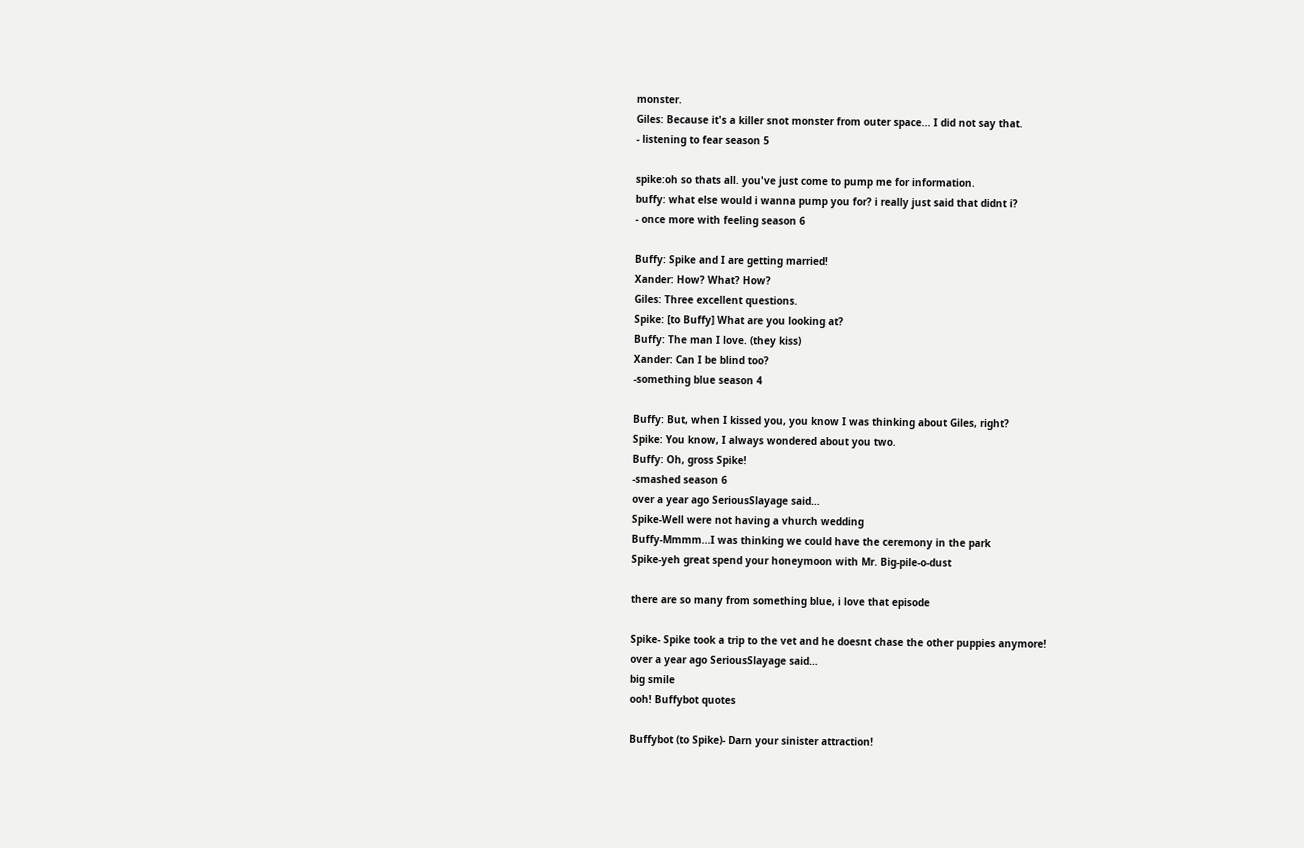monster.
Giles: Because it's a killer snot monster from outer space... I did not say that.
- listening to fear season 5

spike:oh so thats all. you've just come to pump me for information.
buffy: what else would i wanna pump you for? i really just said that didnt i?
- once more with feeling season 6

Buffy: Spike and I are getting married!
Xander: How? What? How?
Giles: Three excellent questions.
Spike: [to Buffy] What are you looking at?
Buffy: The man I love. (they kiss)
Xander: Can I be blind too?
-something blue season 4

Buffy: But, when I kissed you, you know I was thinking about Giles, right?
Spike: You know, I always wondered about you two.
Buffy: Oh, gross Spike!
-smashed season 6
over a year ago SeriousSlayage said…
Spike-Well were not having a vhurch wedding
Buffy-Mmmm...I was thinking we could have the ceremony in the park
Spike-yeh great spend your honeymoon with Mr. Big-pile-o-dust

there are so many from something blue, i love that episode

Spike- Spike took a trip to the vet and he doesnt chase the other puppies anymore!
over a year ago SeriousSlayage said…
big smile
ooh! Buffybot quotes

Buffybot (to Spike)- Darn your sinister attraction!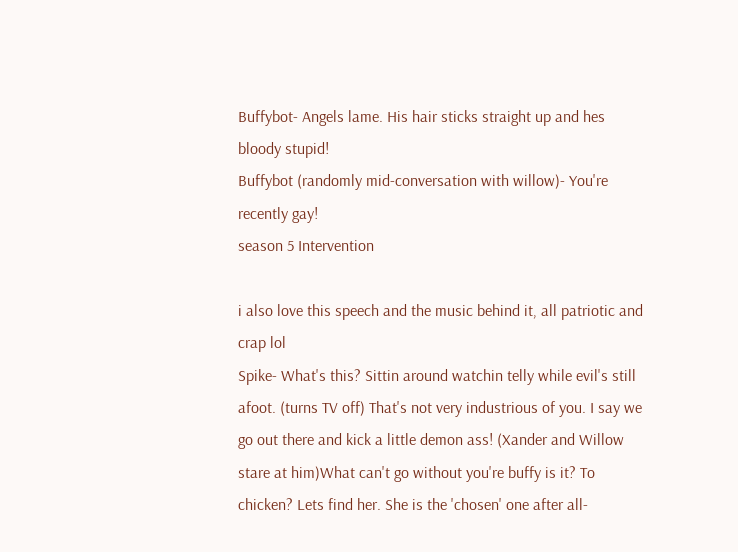Buffybot- Angels lame. His hair sticks straight up and hes bloody stupid!
Buffybot (randomly mid-conversation with willow)- You're recently gay!
season 5 Intervention

i also love this speech and the music behind it, all patriotic and crap lol
Spike- What's this? Sittin around watchin telly while evil's still afoot. (turns TV off) That's not very industrious of you. I say we go out there and kick a little demon ass! (Xander and Willow stare at him)What can't go without you're buffy is it? To chicken? Lets find her. She is the 'chosen' one after all-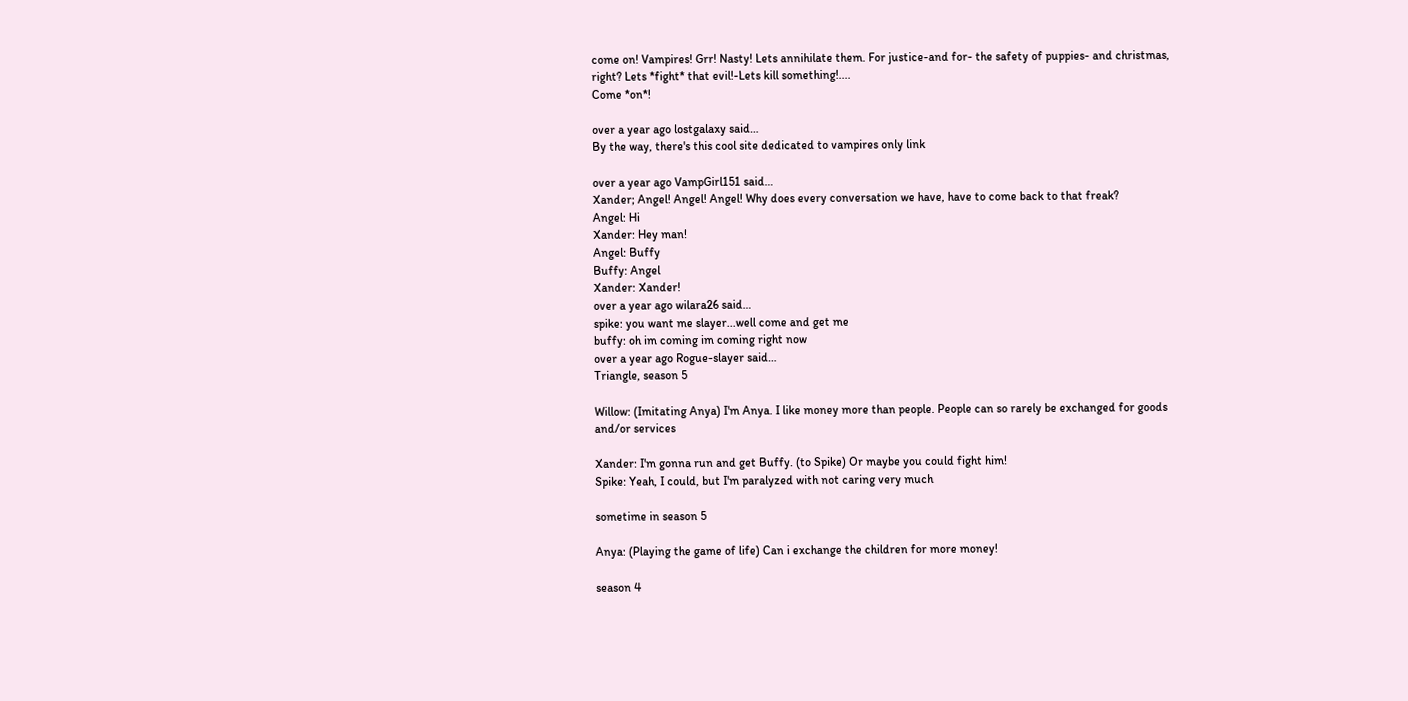come on! Vampires! Grr! Nasty! Lets annihilate them. For justice-and for- the safety of puppies- and christmas, right? Lets *fight* that evil!-Lets kill something!....
Come *on*!

over a year ago lostgalaxy said…
By the way, there's this cool site dedicated to vampires only link

over a year ago VampGirl151 said…
Xander; Angel! Angel! Angel! Why does every conversation we have, have to come back to that freak?
Angel: Hi
Xander: Hey man!
Angel: Buffy
Buffy: Angel
Xander: Xander!
over a year ago wilara26 said…
spike: you want me slayer...well come and get me
buffy: oh im coming im coming right now
over a year ago Rogue-slayer said…
Triangle, season 5

Willow: (Imitating Anya) I'm Anya. I like money more than people. People can so rarely be exchanged for goods and/or services

Xander: I'm gonna run and get Buffy. (to Spike) Or maybe you could fight him!
Spike: Yeah, I could, but I'm paralyzed with not caring very much

sometime in season 5

Anya: (Playing the game of life) Can i exchange the children for more money!

season 4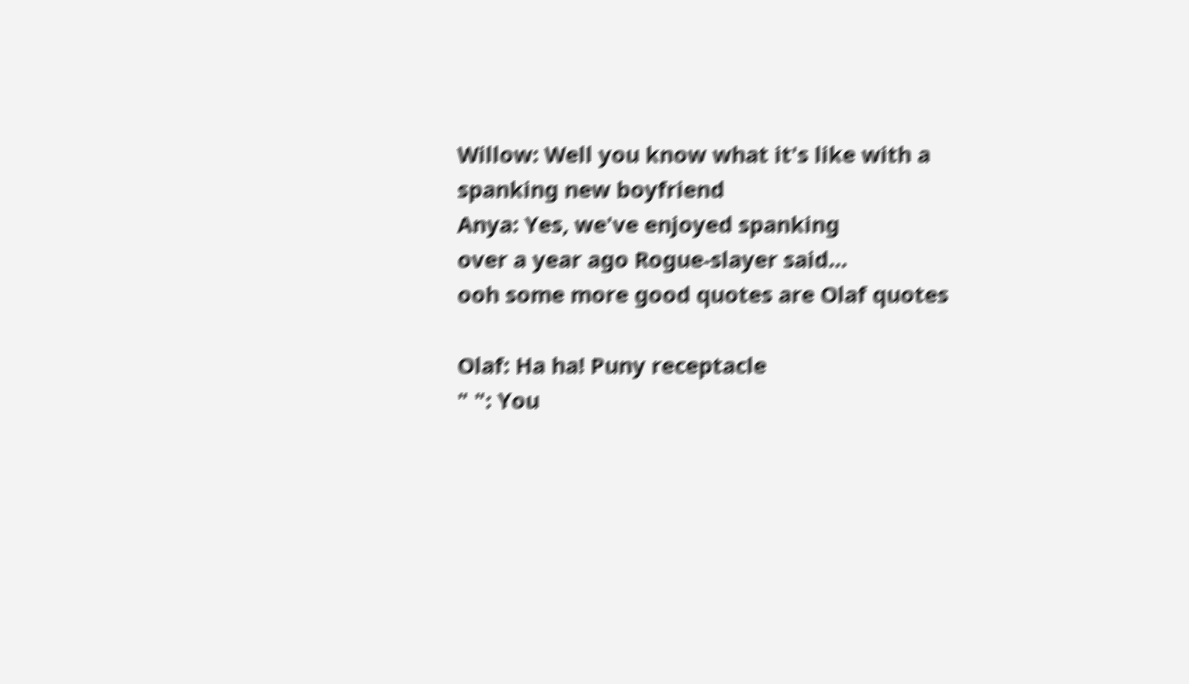Willow: Well you know what it's like with a spanking new boyfriend
Anya: Yes, we've enjoyed spanking
over a year ago Rogue-slayer said…
ooh some more good quotes are Olaf quotes

Olaf: Ha ha! Puny receptacle
" ": You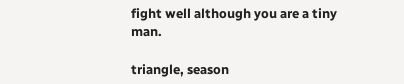fight well although you are a tiny man.

triangle, season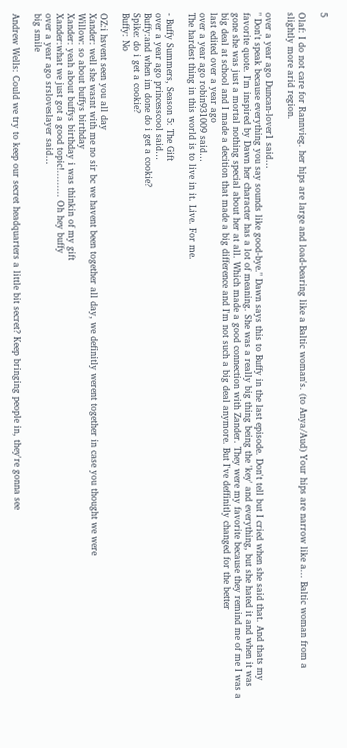5

Olaf: I do not care for Rannvieg. her hips are large and load-bearing like a Baltic woman's. (to Anya/Aud) Your hips are narrow like a... Baltic woman from a slightly more arid region.

over a year ago Duncan-lover1 said…
" Don't speak because everything you say sounds like good-bye." Dawn says this to Buffy in the last episode. Don't tell but I cried when she said that. And thats my favorite quote. I'm inspired by Dawn her character has a lot of meaning. She was a really big thing being the 'key' and everything, but she hated it and when it was gone she was just a mortal nothing special about her at all. Which made a good connection with Zander. They were my favorite because they remind me of me I was a big deal at school and I made a decition that made a big difference and I'm not such a big deal anymore. But I've deffinitly changed for the better
last edited over a year ago
over a year ago robin931009 said…
The hardest thing in this world is to live in it. Live. For me.

- Buffy Summers, Season 5: The Gift
over a year ago princesscool said…
Buffy:and when im done do i get a cookie?
Spike: do i get a cookie?
Buffy: No

OZ:i hsvent seen you all day
Xander: well she wasnt with me no sir bc we havent been together all day, we definitly werent together in case you thought we were
Willow: so about buffys birthday
Xander: yeah about buffys birthday i was thinkin of my gift
Xander:what we just got a good topic!......... Oh hey buffy
over a year ago srsloveslayer said…
big smile

Andrew Wells: Could we try to keep our secret headquarters a little bit secret? Keep bringing people in, they're gonna see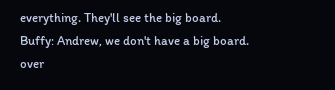everything. They'll see the big board.
Buffy: Andrew, we don't have a big board.
over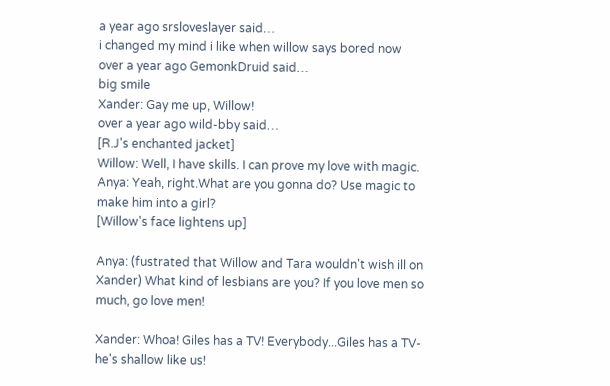a year ago srsloveslayer said…
i changed my mind i like when willow says bored now
over a year ago GemonkDruid said…
big smile
Xander: Gay me up, Willow!
over a year ago wild-bby said…
[R.J's enchanted jacket]
Willow: Well, I have skills. I can prove my love with magic.
Anya: Yeah, right.What are you gonna do? Use magic to make him into a girl?
[Willow's face lightens up]

Anya: (fustrated that Willow and Tara wouldn't wish ill on Xander) What kind of lesbians are you? If you love men so much, go love men!

Xander: Whoa! Giles has a TV! Everybody...Giles has a TV- he's shallow like us!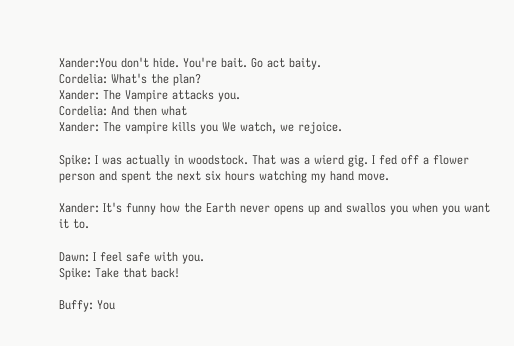Xander:You don't hide. You're bait. Go act baity.
Cordelia: What's the plan?
Xander: The Vampire attacks you.
Cordelia: And then what
Xander: The vampire kills you We watch, we rejoice.

Spike: I was actually in woodstock. That was a wierd gig. I fed off a flower person and spent the next six hours watching my hand move.

Xander: It's funny how the Earth never opens up and swallos you when you want it to.

Dawn: I feel safe with you.
Spike: Take that back!

Buffy: You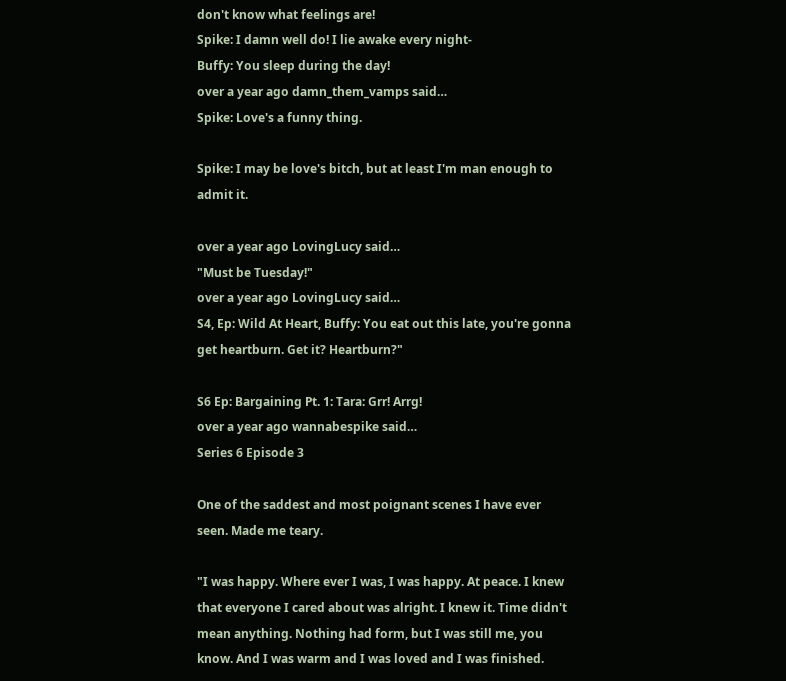don't know what feelings are!
Spike: I damn well do! I lie awake every night-
Buffy: You sleep during the day!
over a year ago damn_them_vamps said…
Spike: Love's a funny thing.

Spike: I may be love's bitch, but at least I'm man enough to admit it.

over a year ago LovingLucy said…
"Must be Tuesday!"
over a year ago LovingLucy said…
S4, Ep: Wild At Heart, Buffy: You eat out this late, you're gonna get heartburn. Get it? Heartburn?"

S6 Ep: Bargaining Pt. 1: Tara: Grr! Arrg!
over a year ago wannabespike said…
Series 6 Episode 3

One of the saddest and most poignant scenes I have ever seen. Made me teary.

"I was happy. Where ever I was, I was happy. At peace. I knew that everyone I cared about was alright. I knew it. Time didn't mean anything. Nothing had form, but I was still me, you know. And I was warm and I was loved and I was finished.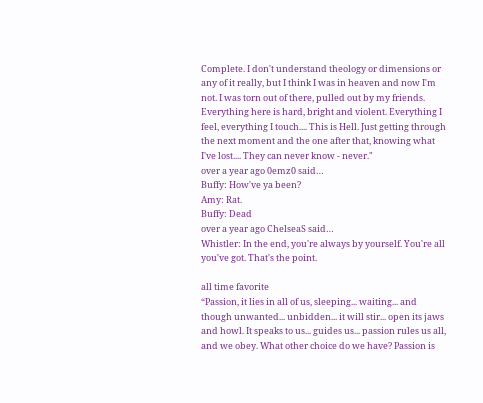Complete. I don't understand theology or dimensions or any of it really, but I think I was in heaven and now I'm not. I was torn out of there, pulled out by my friends. Everything here is hard, bright and violent. Everything I feel, everything I touch.... This is Hell. Just getting through the next moment and the one after that, knowing what I've lost.... They can never know - never."
over a year ago 0emz0 said…
Buffy: How've ya been?
Amy: Rat.
Buffy: Dead
over a year ago ChelseaS said…
Whistler: In the end, you're always by yourself. You're all you've got. That's the point.

all time favorite
“Passion, it lies in all of us, sleeping... waiting... and though unwanted... unbidden... it will stir... open its jaws and howl. It speaks to us... guides us... passion rules us all, and we obey. What other choice do we have? Passion is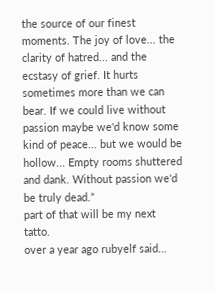the source of our finest moments. The joy of love... the clarity of hatred... and the ecstasy of grief. It hurts sometimes more than we can bear. If we could live without passion maybe we'd know some kind of peace... but we would be hollow... Empty rooms shuttered and dank. Without passion we'd be truly dead.”
part of that will be my next tatto.
over a year ago rubyelf said…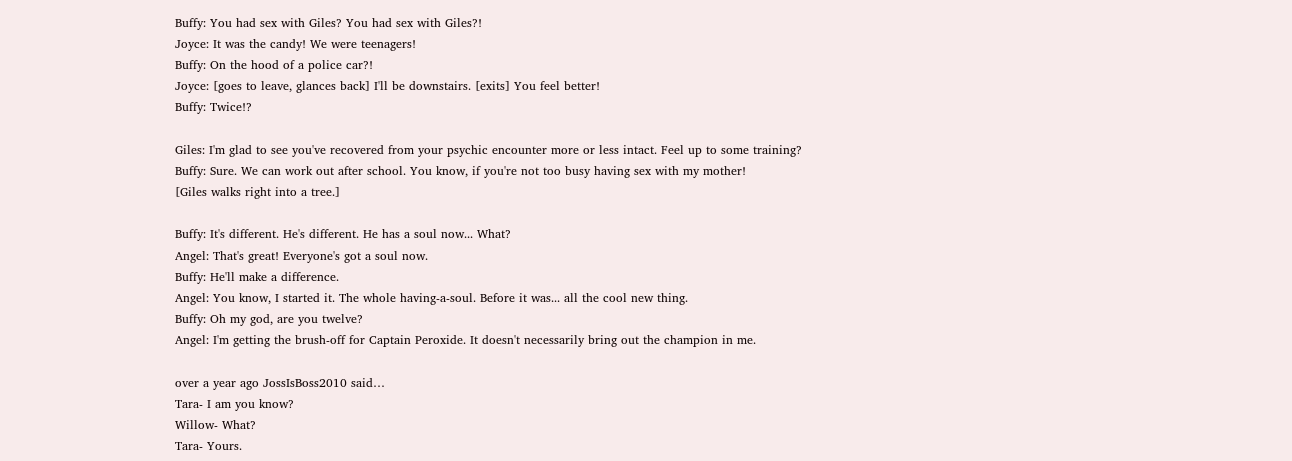Buffy: You had sex with Giles? You had sex with Giles?!
Joyce: It was the candy! We were teenagers!
Buffy: On the hood of a police car?!
Joyce: [goes to leave, glances back] I'll be downstairs. [exits] You feel better!
Buffy: Twice!?

Giles: I'm glad to see you've recovered from your psychic encounter more or less intact. Feel up to some training?
Buffy: Sure. We can work out after school. You know, if you're not too busy having sex with my mother!
[Giles walks right into a tree.]

Buffy: It's different. He's different. He has a soul now... What?
Angel: That's great! Everyone's got a soul now.
Buffy: He'll make a difference.
Angel: You know, I started it. The whole having-a-soul. Before it was... all the cool new thing.
Buffy: Oh my god, are you twelve?
Angel: I'm getting the brush-off for Captain Peroxide. It doesn't necessarily bring out the champion in me.

over a year ago JossIsBoss2010 said…
Tara- I am you know?
Willow- What?
Tara- Yours.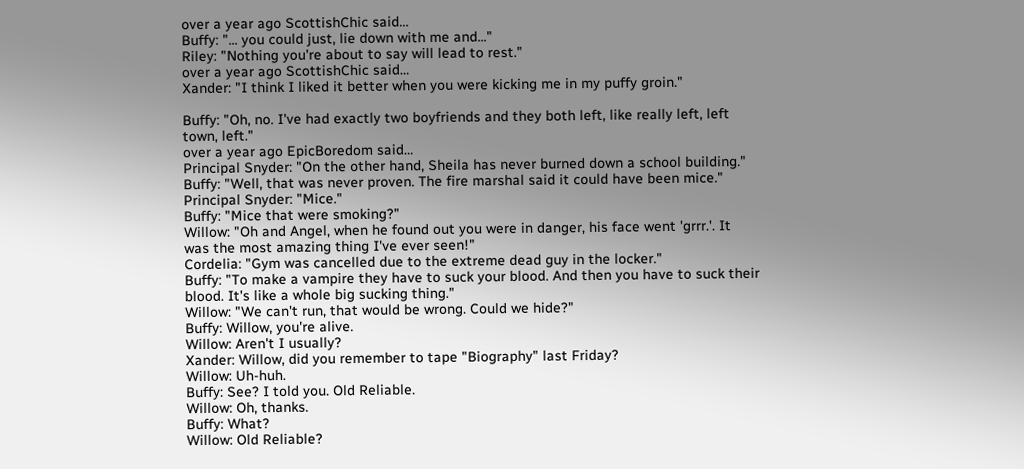over a year ago ScottishChic said…
Buffy: "... you could just, lie down with me and..."
Riley: "Nothing you're about to say will lead to rest."
over a year ago ScottishChic said…
Xander: "I think I liked it better when you were kicking me in my puffy groin."

Buffy: "Oh, no. I've had exactly two boyfriends and they both left, like really left, left town, left."
over a year ago EpicBoredom said…
Principal Snyder: "On the other hand, Sheila has never burned down a school building."
Buffy: "Well, that was never proven. The fire marshal said it could have been mice."
Principal Snyder: "Mice."
Buffy: "Mice that were smoking?"
Willow: "Oh and Angel, when he found out you were in danger, his face went 'grrr.'. It was the most amazing thing I've ever seen!"
Cordelia: "Gym was cancelled due to the extreme dead guy in the locker."
Buffy: "To make a vampire they have to suck your blood. And then you have to suck their blood. It's like a whole big sucking thing."
Willow: "We can't run, that would be wrong. Could we hide?"
Buffy: Willow, you're alive.
Willow: Aren't I usually?
Xander: Willow, did you remember to tape "Biography" last Friday?
Willow: Uh-huh.
Buffy: See? I told you. Old Reliable.
Willow: Oh, thanks.
Buffy: What?
Willow: Old Reliable?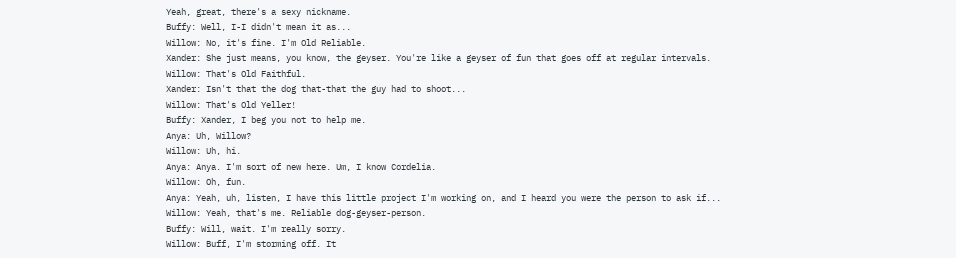Yeah, great, there's a sexy nickname.
Buffy: Well, I-I didn't mean it as...
Willow: No, it's fine. I'm Old Reliable.
Xander: She just means, you know, the geyser. You're like a geyser of fun that goes off at regular intervals.
Willow: That's Old Faithful.
Xander: Isn't that the dog that-that the guy had to shoot...
Willow: That's Old Yeller!
Buffy: Xander, I beg you not to help me.
Anya: Uh, Willow?
Willow: Uh, hi.
Anya: Anya. I'm sort of new here. Um, I know Cordelia.
Willow: Oh, fun.
Anya: Yeah, uh, listen, I have this little project I'm working on, and I heard you were the person to ask if...
Willow: Yeah, that's me. Reliable dog-geyser-person.
Buffy: Will, wait. I'm really sorry.
Willow: Buff, I'm storming off. It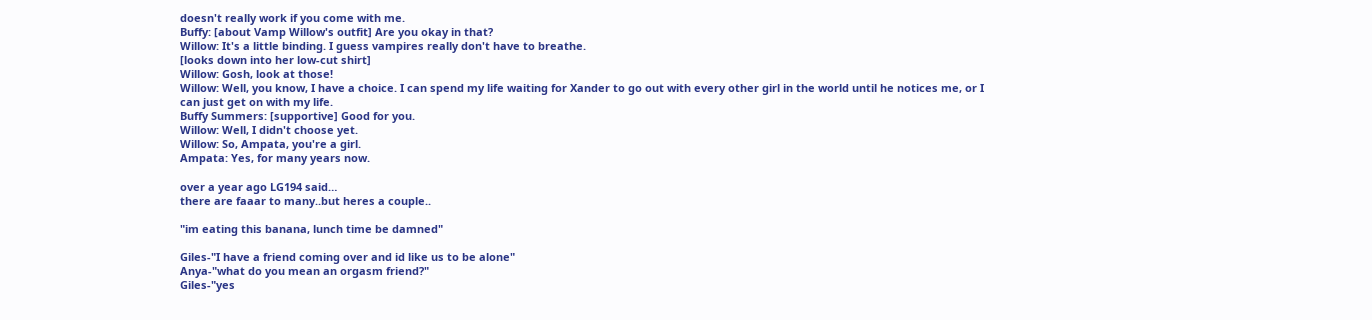doesn't really work if you come with me.
Buffy: [about Vamp Willow's outfit] Are you okay in that?
Willow: It's a little binding. I guess vampires really don't have to breathe.
[looks down into her low-cut shirt]
Willow: Gosh, look at those!
Willow: Well, you know, I have a choice. I can spend my life waiting for Xander to go out with every other girl in the world until he notices me, or I can just get on with my life.
Buffy Summers: [supportive] Good for you.
Willow: Well, I didn't choose yet.
Willow: So, Ampata, you're a girl.
Ampata: Yes, for many years now.

over a year ago LG194 said…
there are faaar to many..but heres a couple..

"im eating this banana, lunch time be damned"

Giles-"I have a friend coming over and id like us to be alone"
Anya-"what do you mean an orgasm friend?"
Giles-"yes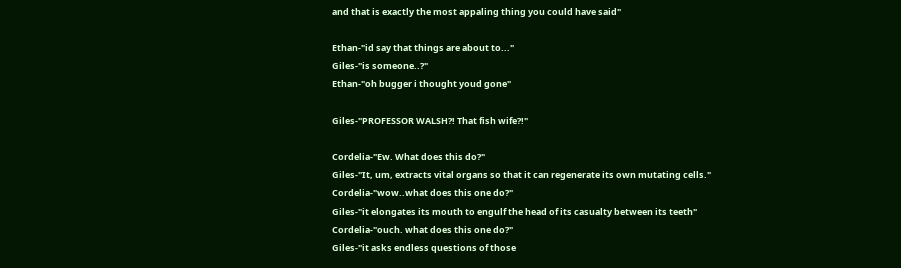and that is exactly the most appaling thing you could have said"

Ethan-"id say that things are about to..."
Giles-"is someone..?"
Ethan-"oh bugger i thought youd gone"

Giles-"PROFESSOR WALSH?! That fish wife?!"

Cordelia-"Ew. What does this do?"
Giles-"It, um, extracts vital organs so that it can regenerate its own mutating cells."
Cordelia-"wow..what does this one do?"
Giles-"it elongates its mouth to engulf the head of its casualty between its teeth"
Cordelia-"ouch. what does this one do?"
Giles-"it asks endless questions of those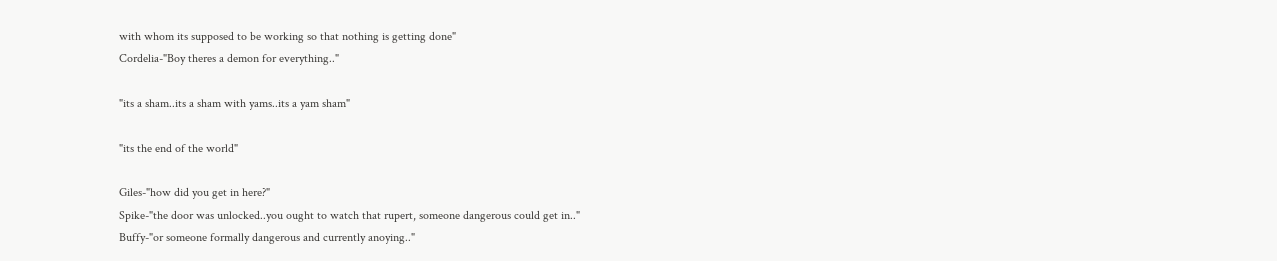with whom its supposed to be working so that nothing is getting done"
Cordelia-"Boy theres a demon for everything.."

"its a sham..its a sham with yams..its a yam sham"

"its the end of the world"

Giles-"how did you get in here?"
Spike-"the door was unlocked..you ought to watch that rupert, someone dangerous could get in.."
Buffy-"or someone formally dangerous and currently anoying.."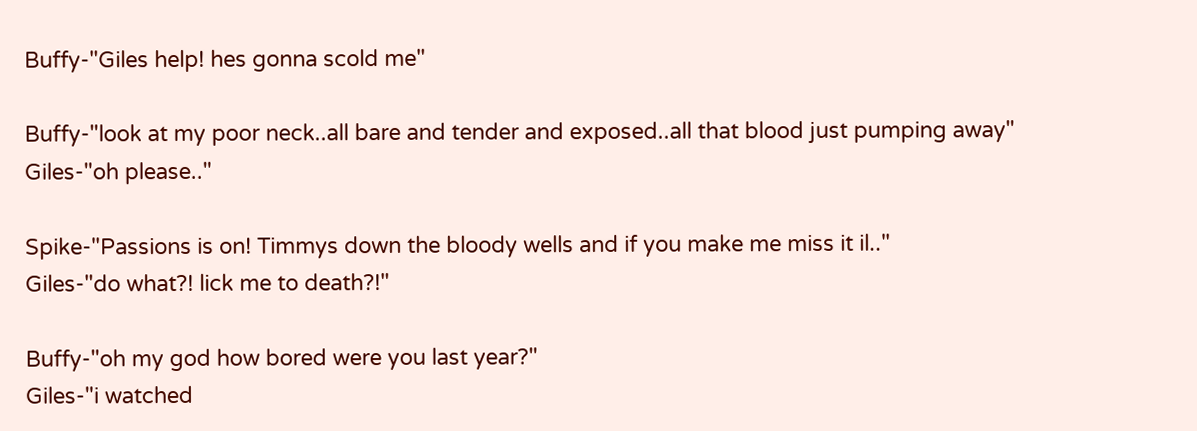Buffy-"Giles help! hes gonna scold me"

Buffy-"look at my poor neck..all bare and tender and exposed..all that blood just pumping away"
Giles-"oh please.."

Spike-"Passions is on! Timmys down the bloody wells and if you make me miss it il.."
Giles-"do what?! lick me to death?!"

Buffy-"oh my god how bored were you last year?"
Giles-"i watched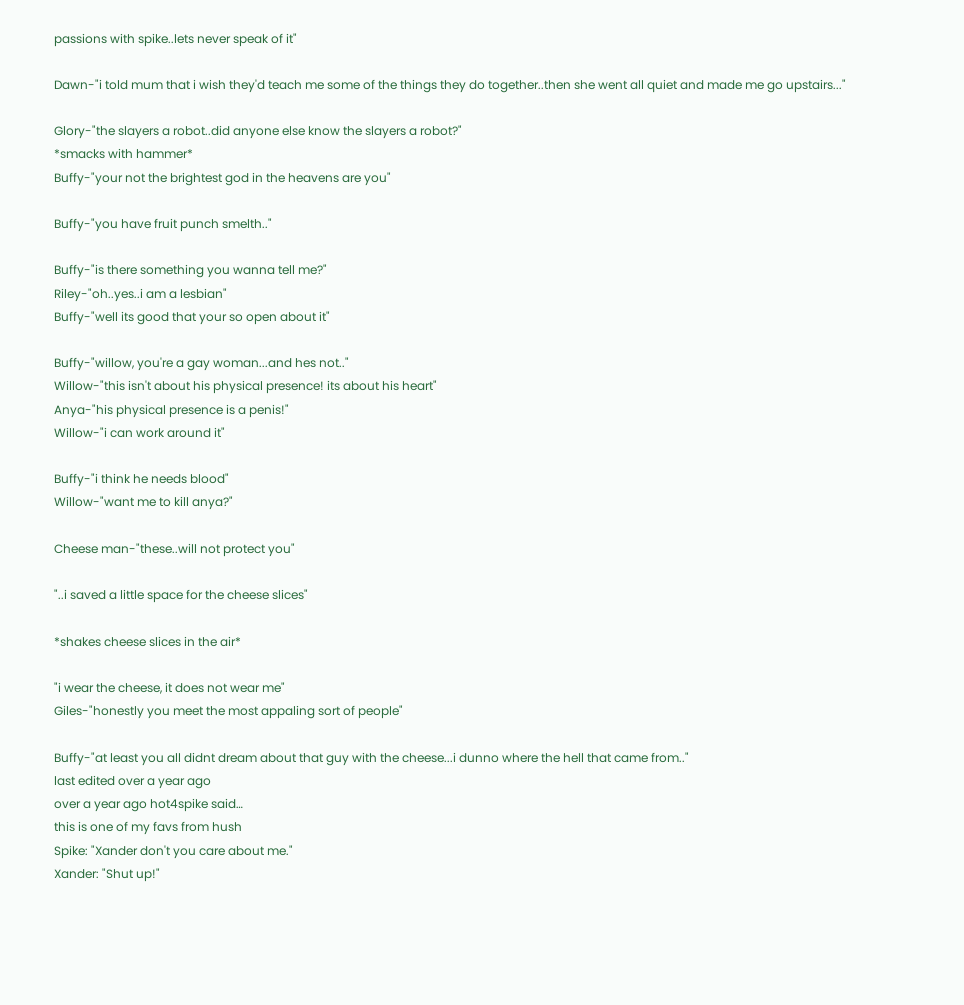passions with spike..lets never speak of it"

Dawn-"i told mum that i wish they'd teach me some of the things they do together..then she went all quiet and made me go upstairs..."

Glory-"the slayers a robot..did anyone else know the slayers a robot?"
*smacks with hammer*
Buffy-"your not the brightest god in the heavens are you"

Buffy-"you have fruit punch smelth.."

Buffy-"is there something you wanna tell me?"
Riley-"oh..yes..i am a lesbian"
Buffy-"well its good that your so open about it"

Buffy-"willow, you're a gay woman...and hes not.."
Willow-"this isn't about his physical presence! its about his heart"
Anya-"his physical presence is a penis!"
Willow-"i can work around it"

Buffy-"i think he needs blood"
Willow-"want me to kill anya?"

Cheese man-"these..will not protect you"

"..i saved a little space for the cheese slices"

*shakes cheese slices in the air*

"i wear the cheese, it does not wear me"
Giles-"honestly you meet the most appaling sort of people"

Buffy-"at least you all didnt dream about that guy with the cheese...i dunno where the hell that came from.."
last edited over a year ago
over a year ago hot4spike said…
this is one of my favs from hush
Spike: "Xander don't you care about me."
Xander: "Shut up!"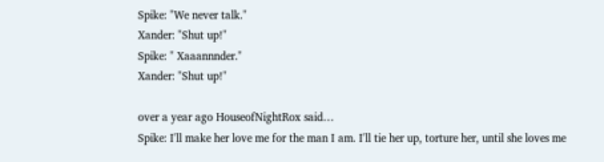Spike: "We never talk."
Xander: "Shut up!"
Spike: " Xaaannnder."
Xander: "Shut up!"

over a year ago HouseofNightRox said…
Spike: I'll make her love me for the man I am. I'll tie her up, torture her, until she loves me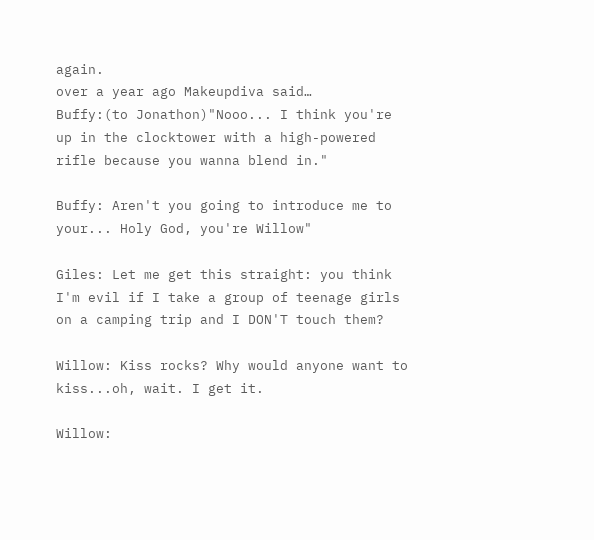again.
over a year ago Makeupdiva said…
Buffy:(to Jonathon)"Nooo... I think you're up in the clocktower with a high-powered rifle because you wanna blend in."

Buffy: Aren't you going to introduce me to your... Holy God, you're Willow"

Giles: Let me get this straight: you think I'm evil if I take a group of teenage girls on a camping trip and I DON'T touch them?

Willow: Kiss rocks? Why would anyone want to kiss...oh, wait. I get it.

Willow: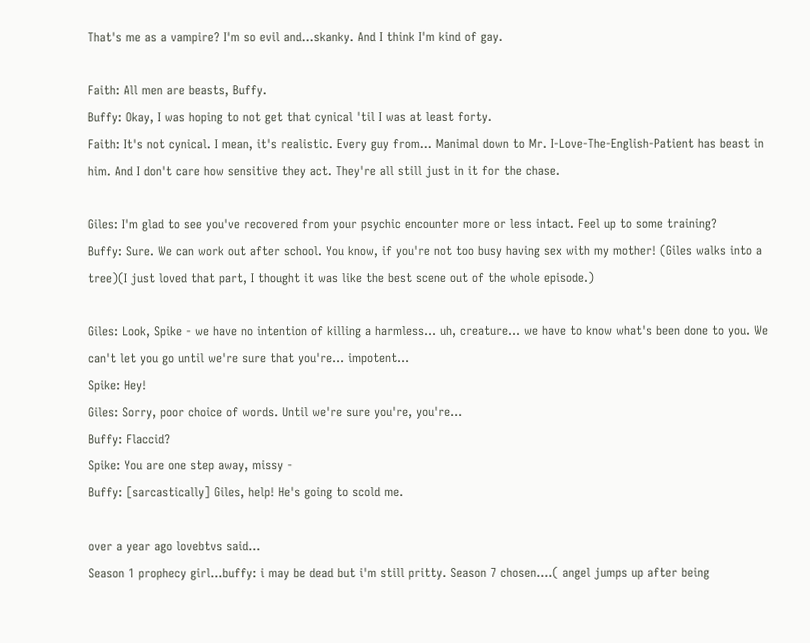That's me as a vampire? I'm so evil and...skanky. And I think I'm kind of gay.

Faith: All men are beasts, Buffy.
Buffy: Okay, I was hoping to not get that cynical 'til I was at least forty.
Faith: It's not cynical. I mean, it's realistic. Every guy from... Manimal down to Mr. I-Love-The-English-Patient has beast in him. And I don't care how sensitive they act. They're all still just in it for the chase.

Giles: I'm glad to see you've recovered from your psychic encounter more or less intact. Feel up to some training?
Buffy: Sure. We can work out after school. You know, if you're not too busy having sex with my mother! (Giles walks into a tree)(I just loved that part, I thought it was like the best scene out of the whole episode.)

Giles: Look, Spike - we have no intention of killing a harmless... uh, creature... we have to know what's been done to you. We can't let you go until we're sure that you're... impotent...
Spike: Hey!
Giles: Sorry, poor choice of words. Until we're sure you're, you're...
Buffy: Flaccid?
Spike: You are one step away, missy -
Buffy: [sarcastically] Giles, help! He's going to scold me.

over a year ago lovebtvs said…
Season 1 prophecy girl...buffy: i may be dead but i'm still pritty. Season 7 chosen....( angel jumps up after being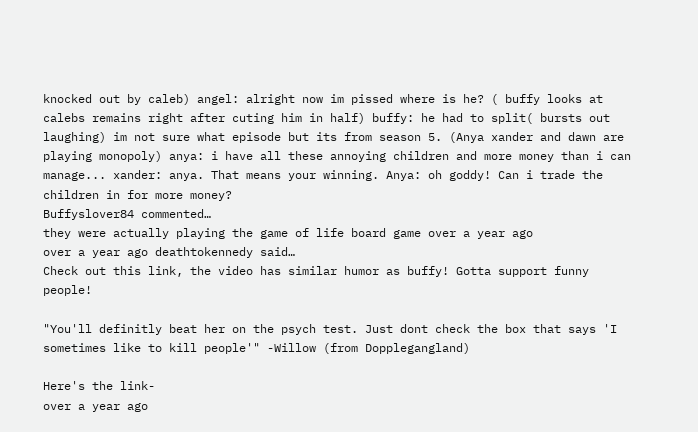knocked out by caleb) angel: alright now im pissed where is he? ( buffy looks at calebs remains right after cuting him in half) buffy: he had to split( bursts out laughing) im not sure what episode but its from season 5. (Anya xander and dawn are playing monopoly) anya: i have all these annoying children and more money than i can manage... xander: anya. That means your winning. Anya: oh goddy! Can i trade the children in for more money?
Buffyslover84 commented…
they were actually playing the game of life board game over a year ago
over a year ago deathtokennedy said…
Check out this link, the video has similar humor as buffy! Gotta support funny people!

"You'll definitly beat her on the psych test. Just dont check the box that says 'I sometimes like to kill people'" -Willow (from Dopplegangland)

Here's the link-
over a year ago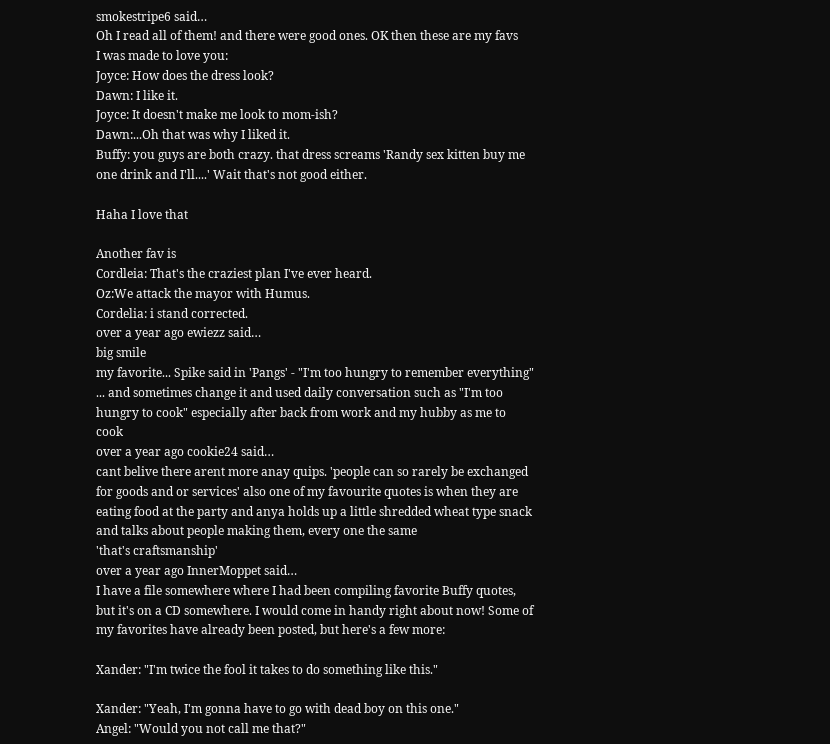smokestripe6 said…
Oh I read all of them! and there were good ones. OK then these are my favs
I was made to love you:
Joyce: How does the dress look?
Dawn: I like it.
Joyce: It doesn't make me look to mom-ish?
Dawn:...Oh that was why I liked it.
Buffy: you guys are both crazy. that dress screams 'Randy sex kitten buy me one drink and I'll....' Wait that's not good either.

Haha I love that

Another fav is
Cordleia: That's the craziest plan I've ever heard.
Oz:We attack the mayor with Humus.
Cordelia: i stand corrected.
over a year ago ewiezz said…
big smile
my favorite... Spike said in 'Pangs' - "I'm too hungry to remember everything" ... and sometimes change it and used daily conversation such as "I'm too hungry to cook" especially after back from work and my hubby as me to cook
over a year ago cookie24 said…
cant belive there arent more anay quips. 'people can so rarely be exchanged for goods and or services' also one of my favourite quotes is when they are eating food at the party and anya holds up a little shredded wheat type snack and talks about people making them, every one the same
'that's craftsmanship'
over a year ago InnerMoppet said…
I have a file somewhere where I had been compiling favorite Buffy quotes, but it's on a CD somewhere. I would come in handy right about now! Some of my favorites have already been posted, but here's a few more:

Xander: "I'm twice the fool it takes to do something like this."

Xander: "Yeah, I'm gonna have to go with dead boy on this one."
Angel: "Would you not call me that?"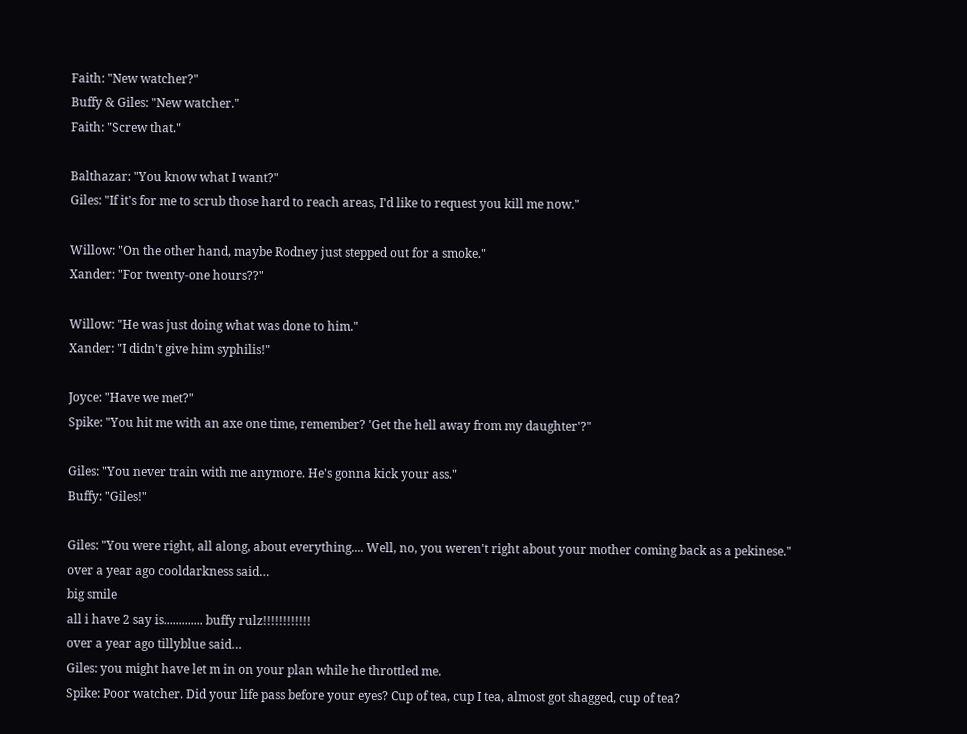Faith: "New watcher?"
Buffy & Giles: "New watcher."
Faith: "Screw that."

Balthazar: "You know what I want?"
Giles: "If it's for me to scrub those hard to reach areas, I'd like to request you kill me now."

Willow: "On the other hand, maybe Rodney just stepped out for a smoke."
Xander: "For twenty-one hours??"

Willow: "He was just doing what was done to him."
Xander: "I didn't give him syphilis!"

Joyce: "Have we met?"
Spike: "You hit me with an axe one time, remember? 'Get the hell away from my daughter'?"

Giles: "You never train with me anymore. He's gonna kick your ass."
Buffy: "Giles!"

Giles: "You were right, all along, about everything.... Well, no, you weren't right about your mother coming back as a pekinese."
over a year ago cooldarkness said…
big smile
all i have 2 say is............. buffy rulz!!!!!!!!!!!!
over a year ago tillyblue said…
Giles: you might have let m in on your plan while he throttled me.
Spike: Poor watcher. Did your life pass before your eyes? Cup of tea, cup I tea, almost got shagged, cup of tea?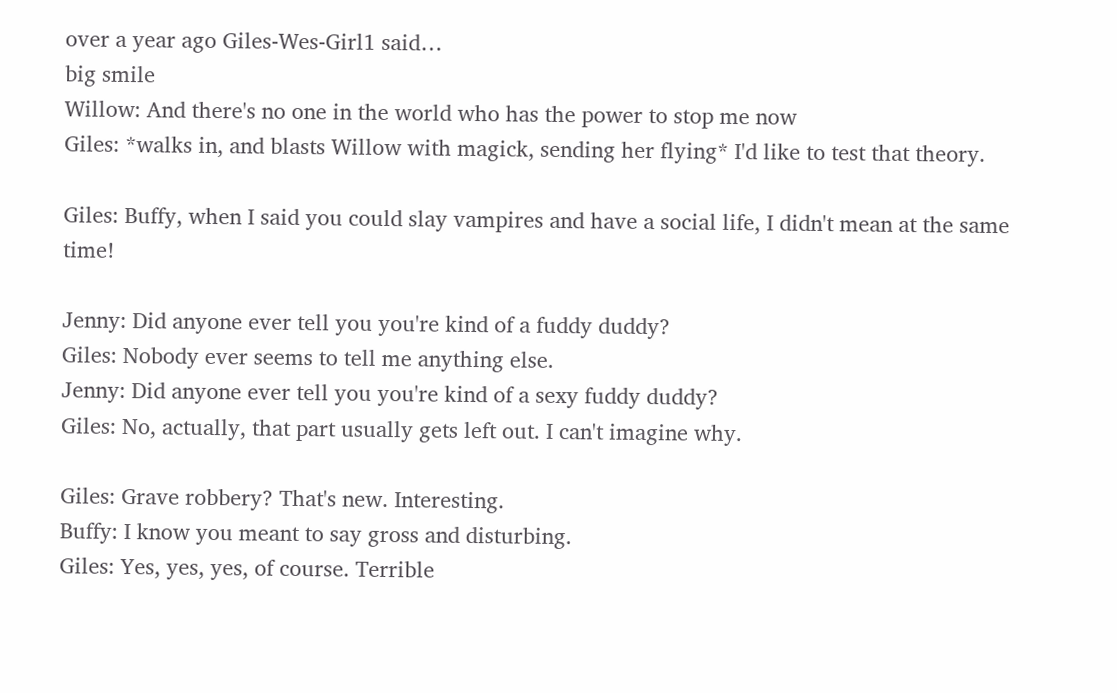over a year ago Giles-Wes-Girl1 said…
big smile
Willow: And there's no one in the world who has the power to stop me now
Giles: *walks in, and blasts Willow with magick, sending her flying* I'd like to test that theory.

Giles: Buffy, when I said you could slay vampires and have a social life, I didn't mean at the same time!

Jenny: Did anyone ever tell you you're kind of a fuddy duddy?
Giles: Nobody ever seems to tell me anything else.
Jenny: Did anyone ever tell you you're kind of a sexy fuddy duddy?
Giles: No, actually, that part usually gets left out. I can't imagine why.

Giles: Grave robbery? That's new. Interesting.
Buffy: I know you meant to say gross and disturbing.
Giles: Yes, yes, yes, of course. Terrible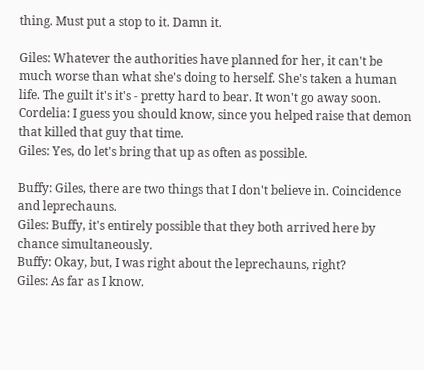thing. Must put a stop to it. Damn it.

Giles: Whatever the authorities have planned for her, it can't be much worse than what she's doing to herself. She's taken a human life. The guilt it's it's - pretty hard to bear. It won't go away soon.
Cordelia: I guess you should know, since you helped raise that demon that killed that guy that time.
Giles: Yes, do let's bring that up as often as possible.

Buffy: Giles, there are two things that I don't believe in. Coincidence and leprechauns.
Giles: Buffy, it's entirely possible that they both arrived here by chance simultaneously.
Buffy: Okay, but, I was right about the leprechauns, right?
Giles: As far as I know.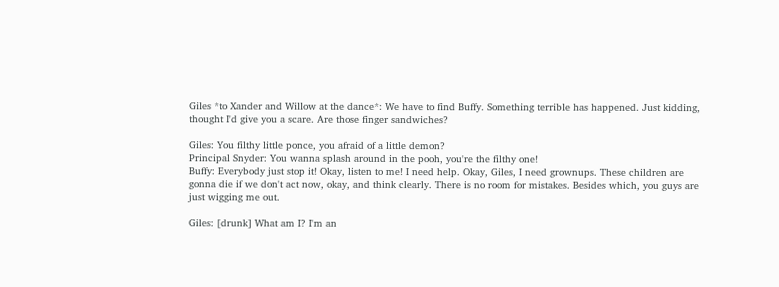Giles *to Xander and Willow at the dance*: We have to find Buffy. Something terrible has happened. Just kidding,
thought I'd give you a scare. Are those finger sandwiches?

Giles: You filthy little ponce, you afraid of a little demon?
Principal Snyder: You wanna splash around in the pooh, you're the filthy one!
Buffy: Everybody just stop it! Okay, listen to me! I need help. Okay, Giles, I need grownups. These children are
gonna die if we don't act now, okay, and think clearly. There is no room for mistakes. Besides which, you guys are
just wigging me out.

Giles: [drunk] What am I? I'm an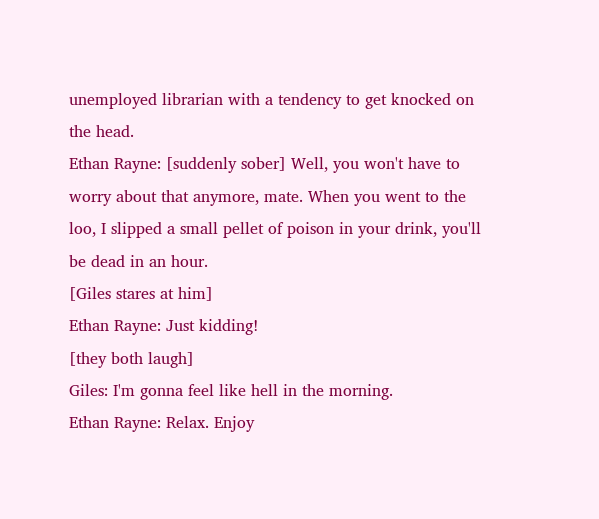unemployed librarian with a tendency to get knocked on the head.
Ethan Rayne: [suddenly sober] Well, you won't have to worry about that anymore, mate. When you went to the loo, I slipped a small pellet of poison in your drink, you'll be dead in an hour.
[Giles stares at him]
Ethan Rayne: Just kidding!
[they both laugh]
Giles: I'm gonna feel like hell in the morning.
Ethan Rayne: Relax. Enjoy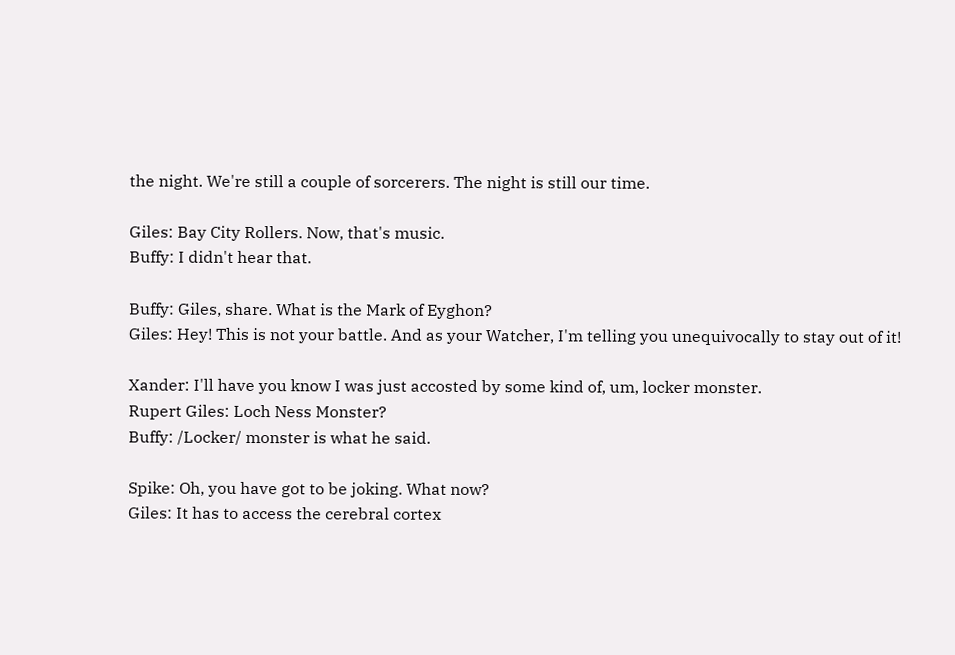the night. We're still a couple of sorcerers. The night is still our time.

Giles: Bay City Rollers. Now, that's music.
Buffy: I didn't hear that.

Buffy: Giles, share. What is the Mark of Eyghon?
Giles: Hey! This is not your battle. And as your Watcher, I'm telling you unequivocally to stay out of it!

Xander: I'll have you know I was just accosted by some kind of, um, locker monster.
Rupert Giles: Loch Ness Monster?
Buffy: /Locker/ monster is what he said.

Spike: Oh, you have got to be joking. What now?
Giles: It has to access the cerebral cortex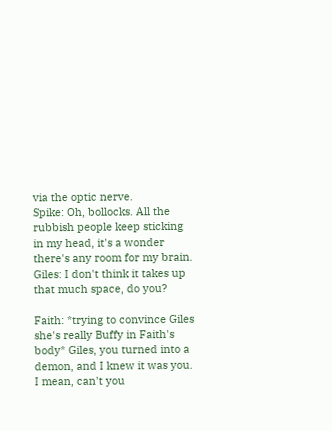via the optic nerve.
Spike: Oh, bollocks. All the rubbish people keep sticking in my head, it's a wonder there's any room for my brain.
Giles: I don't think it takes up that much space, do you?

Faith: *trying to convince Giles she's really Buffy in Faith's body* Giles, you turned into a demon, and I knew it was you. I mean, can't you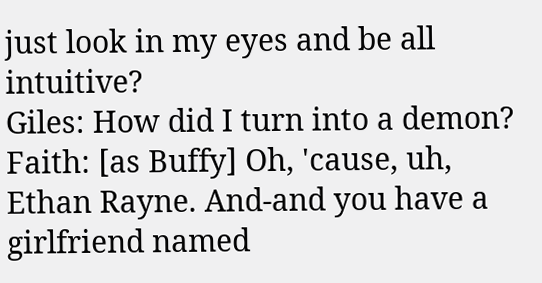just look in my eyes and be all intuitive?
Giles: How did I turn into a demon?
Faith: [as Buffy] Oh, 'cause, uh, Ethan Rayne. And-and you have a girlfriend named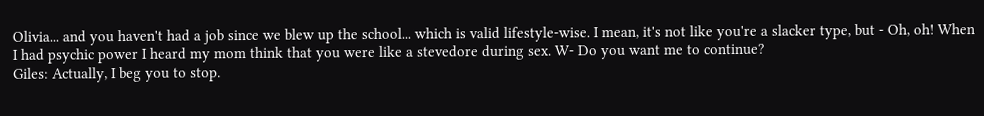Olivia... and you haven't had a job since we blew up the school... which is valid lifestyle-wise. I mean, it's not like you're a slacker type, but - Oh, oh! When I had psychic power I heard my mom think that you were like a stevedore during sex. W- Do you want me to continue?
Giles: Actually, I beg you to stop.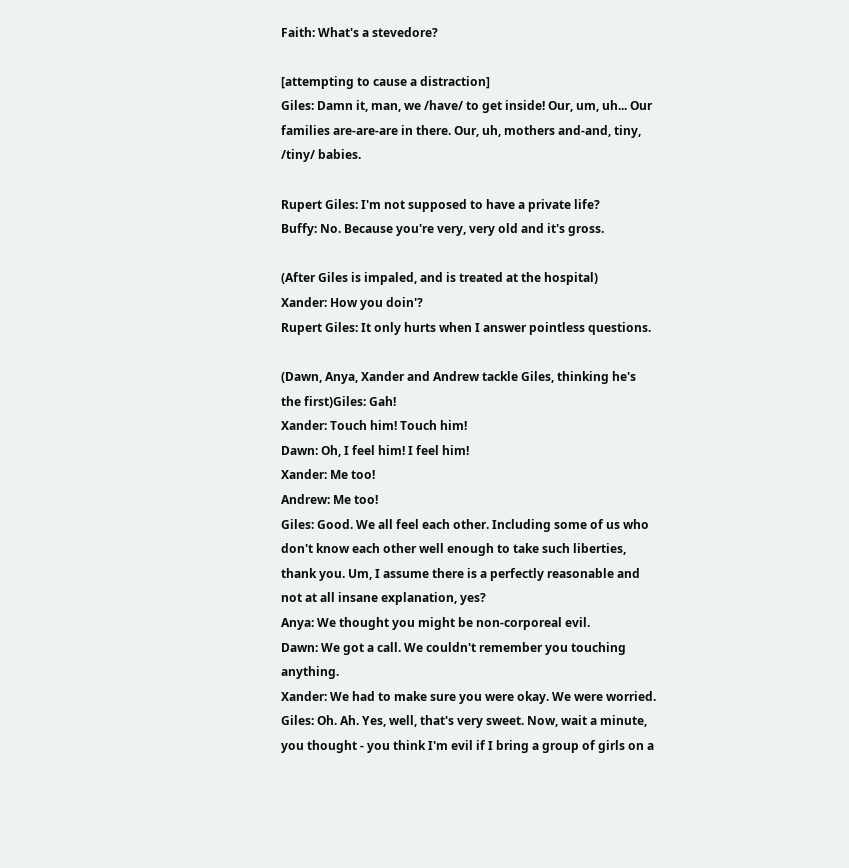Faith: What's a stevedore?

[attempting to cause a distraction]
Giles: Damn it, man, we /have/ to get inside! Our, um, uh... Our families are-are-are in there. Our, uh, mothers and-and, tiny, /tiny/ babies.

Rupert Giles: I'm not supposed to have a private life?
Buffy: No. Because you're very, very old and it's gross.

(After Giles is impaled, and is treated at the hospital)
Xander: How you doin'?
Rupert Giles: It only hurts when I answer pointless questions.

(Dawn, Anya, Xander and Andrew tackle Giles, thinking he's the first)Giles: Gah!
Xander: Touch him! Touch him!
Dawn: Oh, I feel him! I feel him!
Xander: Me too!
Andrew: Me too!
Giles: Good. We all feel each other. Including some of us who don't know each other well enough to take such liberties, thank you. Um, I assume there is a perfectly reasonable and not at all insane explanation, yes?
Anya: We thought you might be non-corporeal evil.
Dawn: We got a call. We couldn't remember you touching anything.
Xander: We had to make sure you were okay. We were worried.
Giles: Oh. Ah. Yes, well, that's very sweet. Now, wait a minute, you thought - you think I'm evil if I bring a group of girls on a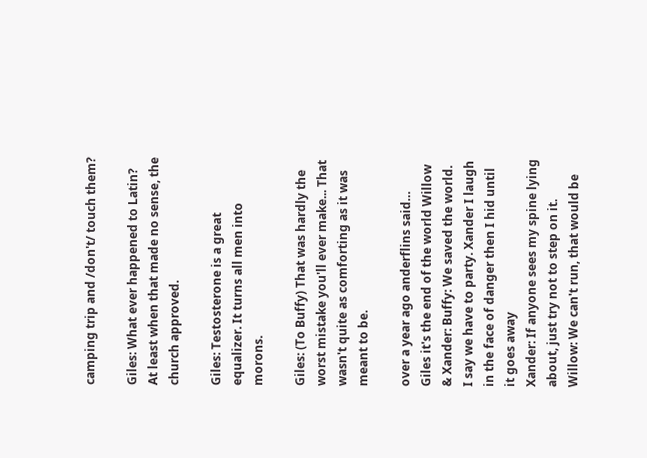camping trip and /don't/ touch them?

Giles: What ever happened to Latin? At least when that made no sense, the church approved.

Giles: Testosterone is a great equalizer. It turns all men into morons.

Giles: (To Buffy) That was hardly the worst mistake you'll ever make... That wasn't quite as comforting as it was meant to be.

over a year ago anderflins said…
Giles it's the end of the world Willow & Xander: Buffy: We saved the world. I say we have to party. Xander I laugh in the face of danger then I hid until it goes away
Xander: If anyone sees my spine lying about, just try not to step on it.
Willow: We can't run, that would be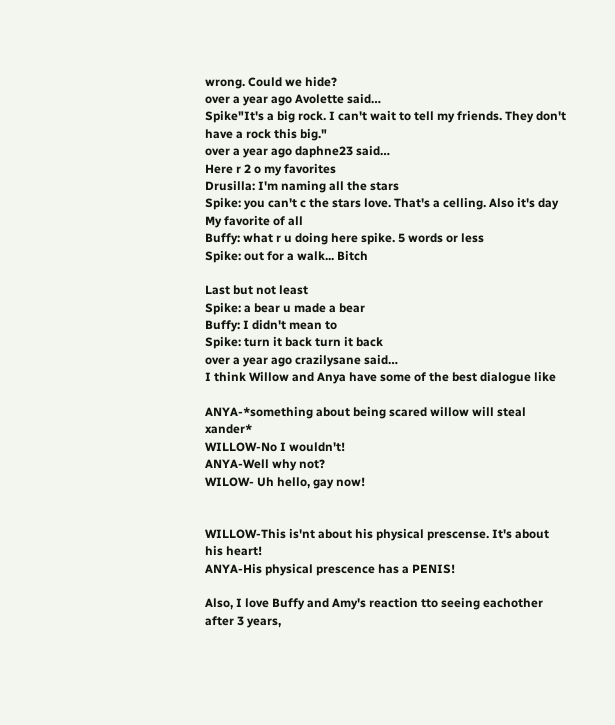wrong. Could we hide?
over a year ago Avolette said…
Spike"It's a big rock. I can't wait to tell my friends. They don't have a rock this big."
over a year ago daphne23 said…
Here r 2 o my favorites
Drusilla: I'm naming all the stars
Spike: you can't c the stars love. That's a celling. Also it's day
My favorite of all
Buffy: what r u doing here spike. 5 words or less
Spike: out for a walk... Bitch

Last but not least
Spike: a bear u made a bear
Buffy: I didn't mean to
Spike: turn it back turn it back
over a year ago crazilysane said…
I think Willow and Anya have some of the best dialogue like

ANYA-*something about being scared willow will steal xander*
WILLOW-No I wouldn't!
ANYA-Well why not?
WILOW- Uh hello, gay now!


WILLOW-This is'nt about his physical prescense. It's about his heart!
ANYA-His physical prescence has a PENIS!

Also, I love Buffy and Amy's reaction tto seeing eachother after 3 years,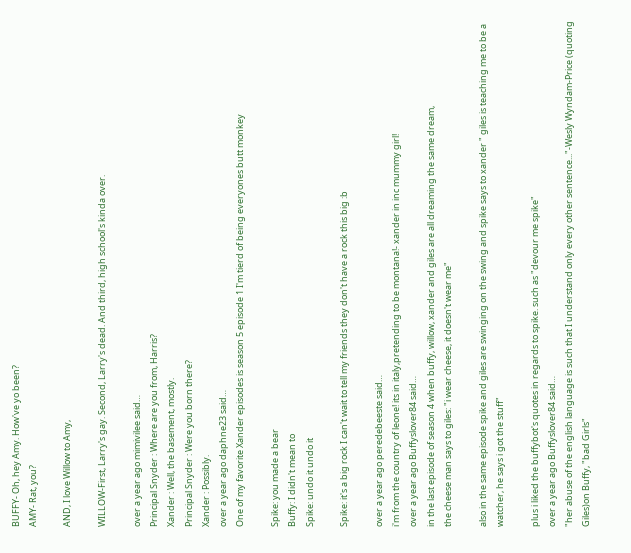BUFFY- Oh, hey Amy. How've yo been?
AMY- Rat, you?

AND, I love Willow to Amy,

WILLOW-First, Larry's gay. Second, Larry's dead. And third, high school's kinda over.

over a year ago mimivilee said…
Principal Snyder : Where are you from, Harris?
Xander : Well, the basement, mostly.
Principal Snyder : Were you born there?
Xander : Possibly.
over a year ago daphne23 said…
One of my favorite Xander episodes is season 5 episode 1 I'm tierd of being everyones butt monkey

Spike: you made a bear
Buffy: I didn't mean to
Spike: undo it undo it

Spike: it's a big rock I can't wait to tell my friends they don't have a rock this big :b

over a year ago peredebeeste said…
i'm from the country of leone! its in italy,pretending to be montana!- xander in inc mummy girl!
over a year ago Buffyslover84 said…
in the last episode of season 4 when buffy, willow, xander and giles are all dreaming the same dream,
the cheese man says to giles: "i wear cheese, it doesn't wear me"

also in the same episode spike and giles are swinging on the swing and spike says to xander " giles is teaching me to be a watcher, he says i got the stuff"

plus i liked the buffybot's quotes in regards to spike. such as "devour me spike"
over a year ago Buffyslover84 said…
"her abuse of the english language is such that I understand only every other sentence..."-Wesly Wyndam-Price (quoting Giles)on Buffy, "bad Girls"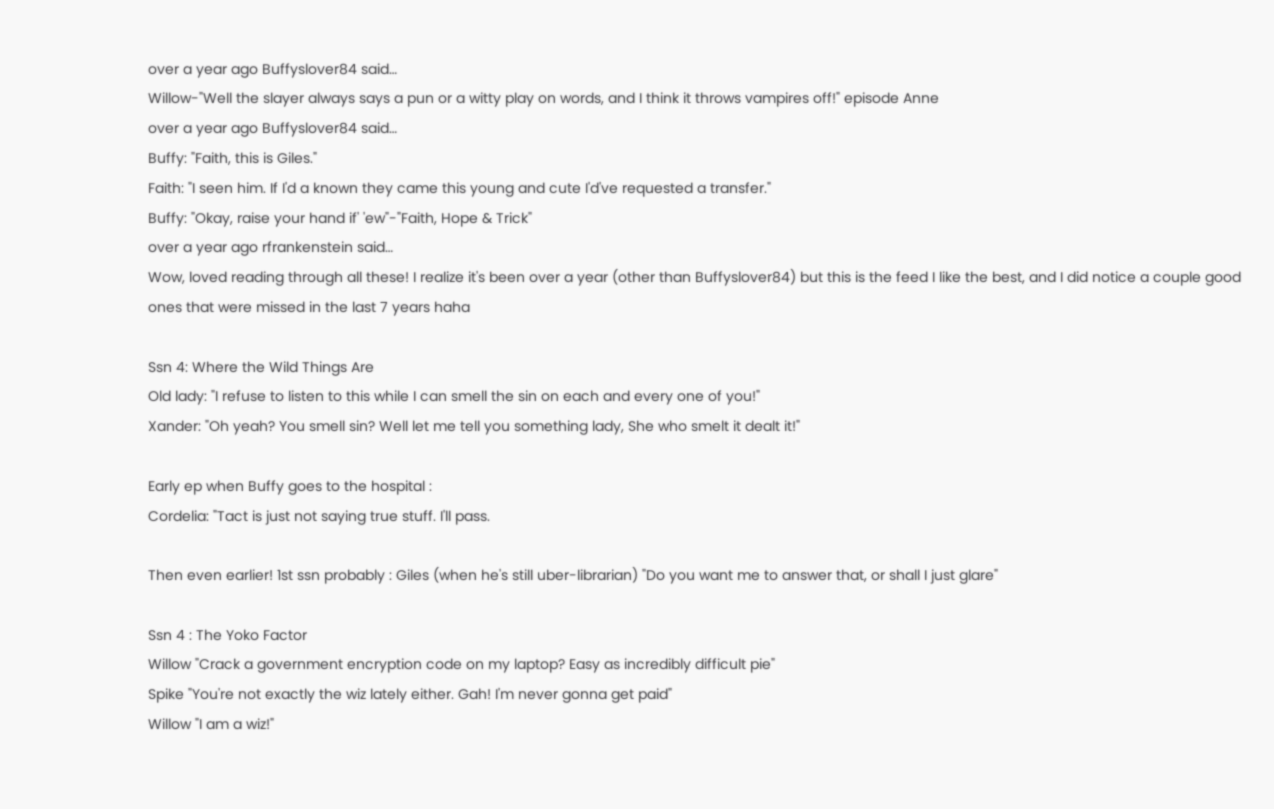over a year ago Buffyslover84 said…
Willow-"Well the slayer always says a pun or a witty play on words, and I think it throws vampires off!" episode Anne
over a year ago Buffyslover84 said…
Buffy: "Faith, this is Giles."
Faith: "I seen him. If I'd a known they came this young and cute I'd've requested a transfer."
Buffy: "Okay, raise your hand if' 'ew"-"Faith, Hope & Trick"
over a year ago rfrankenstein said…
Wow, loved reading through all these! I realize it's been over a year (other than Buffyslover84) but this is the feed I like the best, and I did notice a couple good ones that were missed in the last 7 years haha

Ssn 4: Where the Wild Things Are
Old lady: "I refuse to listen to this while I can smell the sin on each and every one of you!"
Xander: "Oh yeah? You smell sin? Well let me tell you something lady, She who smelt it dealt it!"

Early ep when Buffy goes to the hospital :
Cordelia: "Tact is just not saying true stuff. I'll pass.

Then even earlier! 1st ssn probably : Giles (when he's still uber-librarian) "Do you want me to answer that, or shall I just glare"

Ssn 4 : The Yoko Factor
Willow "Crack a government encryption code on my laptop? Easy as incredibly difficult pie"
Spike "You're not exactly the wiz lately either. Gah! I'm never gonna get paid"
Willow "I am a wiz!"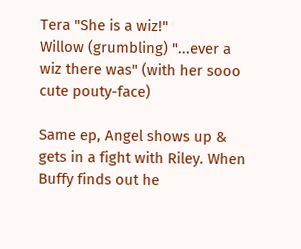Tera "She is a wiz!"
Willow (grumbling) "...ever a wiz there was" (with her sooo cute pouty-face)

Same ep, Angel shows up & gets in a fight with Riley. When Buffy finds out he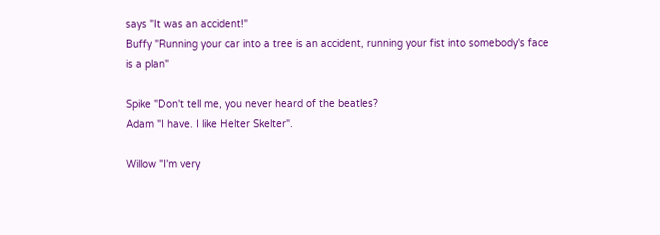says "It was an accident!"
Buffy "Running your car into a tree is an accident, running your fist into somebody's face is a plan"

Spike "Don't tell me, you never heard of the beatles?
Adam "I have. I like Helter Skelter".

Willow "I'm very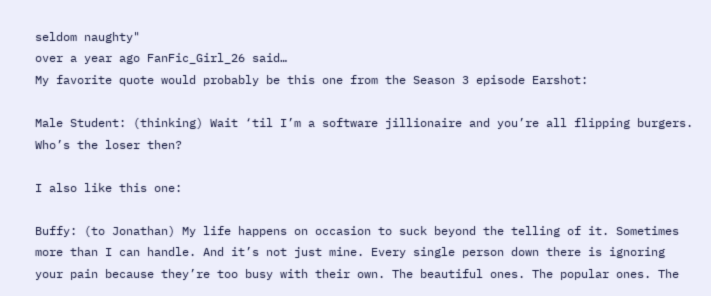seldom naughty"
over a year ago FanFic_Girl_26 said…
My favorite quote would probably be this one from the Season 3 episode Earshot:

Male Student: (thinking) Wait ‘til I’m a software jillionaire and you’re all flipping burgers. Who’s the loser then?

I also like this one:

Buffy: (to Jonathan) My life happens on occasion to suck beyond the telling of it. Sometimes more than I can handle. And it’s not just mine. Every single person down there is ignoring your pain because they’re too busy with their own. The beautiful ones. The popular ones. The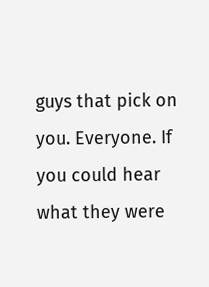guys that pick on you. Everyone. If you could hear what they were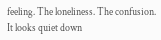feeling. The loneliness. The confusion. It looks quiet down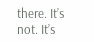there. It’s not. It’s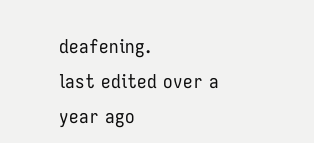deafening.
last edited over a year ago